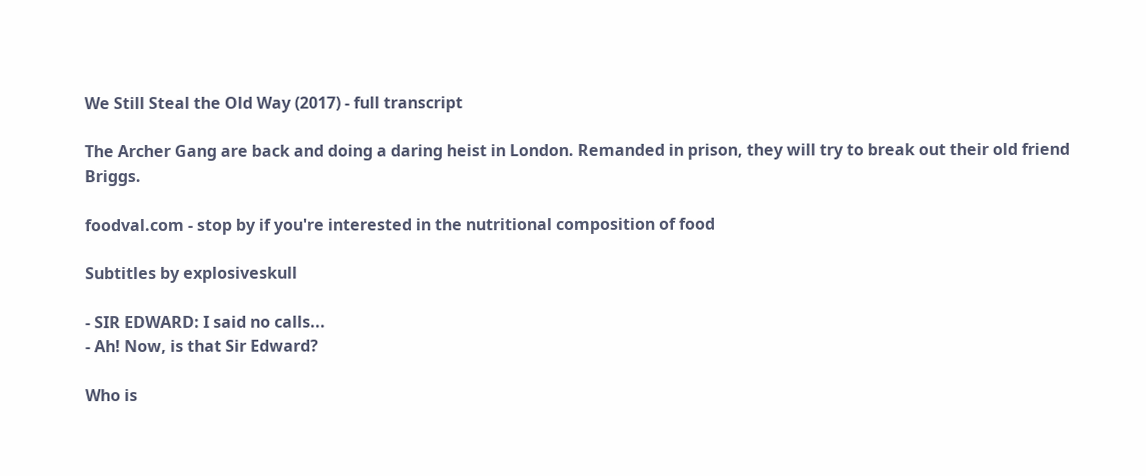We Still Steal the Old Way (2017) - full transcript

The Archer Gang are back and doing a daring heist in London. Remanded in prison, they will try to break out their old friend Briggs.

foodval.com - stop by if you're interested in the nutritional composition of food

Subtitles by explosiveskull

- SIR EDWARD: I said no calls...
- Ah! Now, is that Sir Edward?

Who is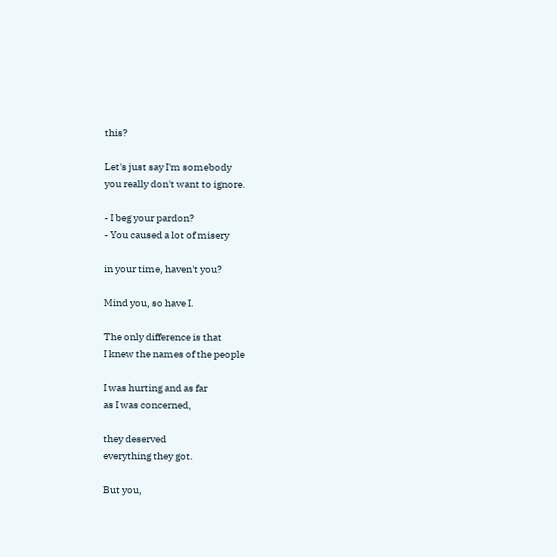this?

Let's just say I'm somebody
you really don't want to ignore.

- I beg your pardon?
- You caused a lot of misery

in your time, haven't you?

Mind you, so have I.

The only difference is that
I knew the names of the people

I was hurting and as far
as I was concerned,

they deserved
everything they got.

But you,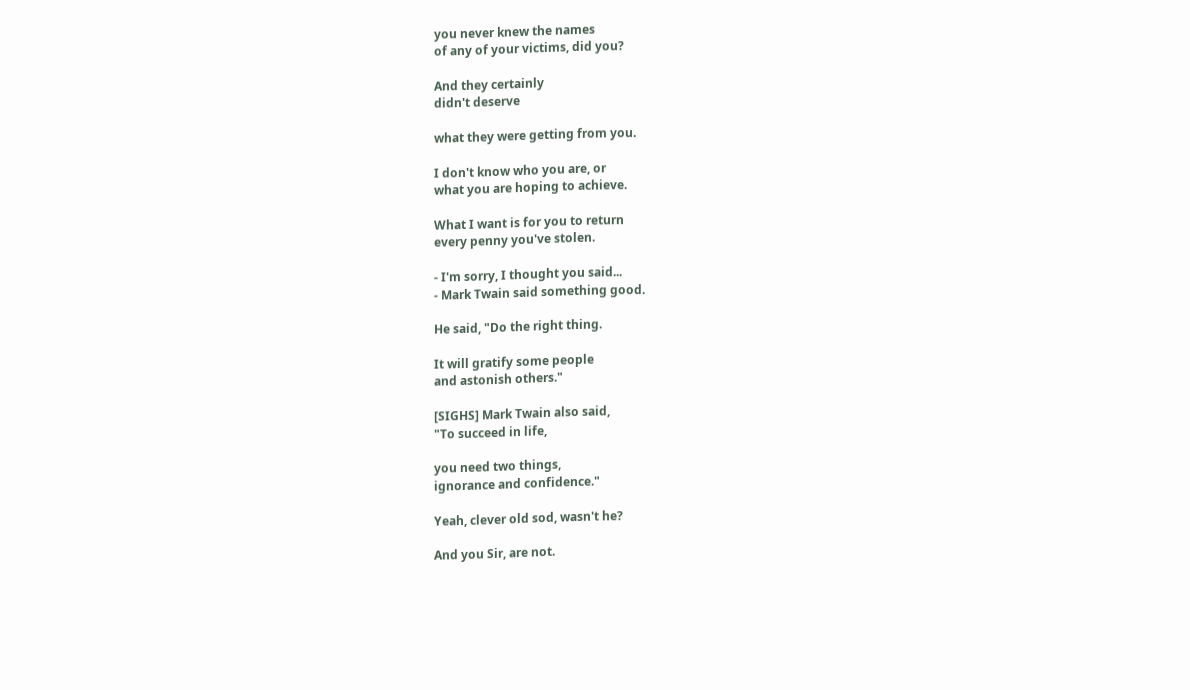you never knew the names
of any of your victims, did you?

And they certainly
didn't deserve

what they were getting from you.

I don't know who you are, or
what you are hoping to achieve.

What I want is for you to return
every penny you've stolen.

- I'm sorry, I thought you said...
- Mark Twain said something good.

He said, "Do the right thing.

It will gratify some people
and astonish others."

[SIGHS] Mark Twain also said,
"To succeed in life,

you need two things,
ignorance and confidence."

Yeah, clever old sod, wasn't he?

And you Sir, are not.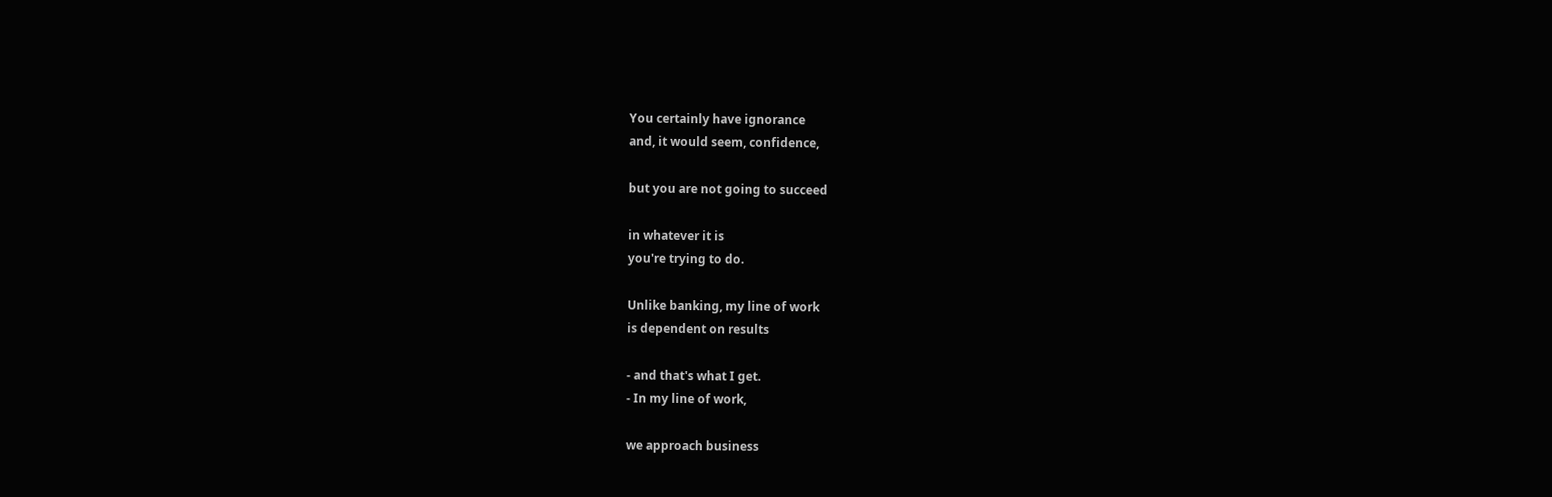You certainly have ignorance
and, it would seem, confidence,

but you are not going to succeed

in whatever it is
you're trying to do.

Unlike banking, my line of work
is dependent on results

- and that's what I get.
- In my line of work,

we approach business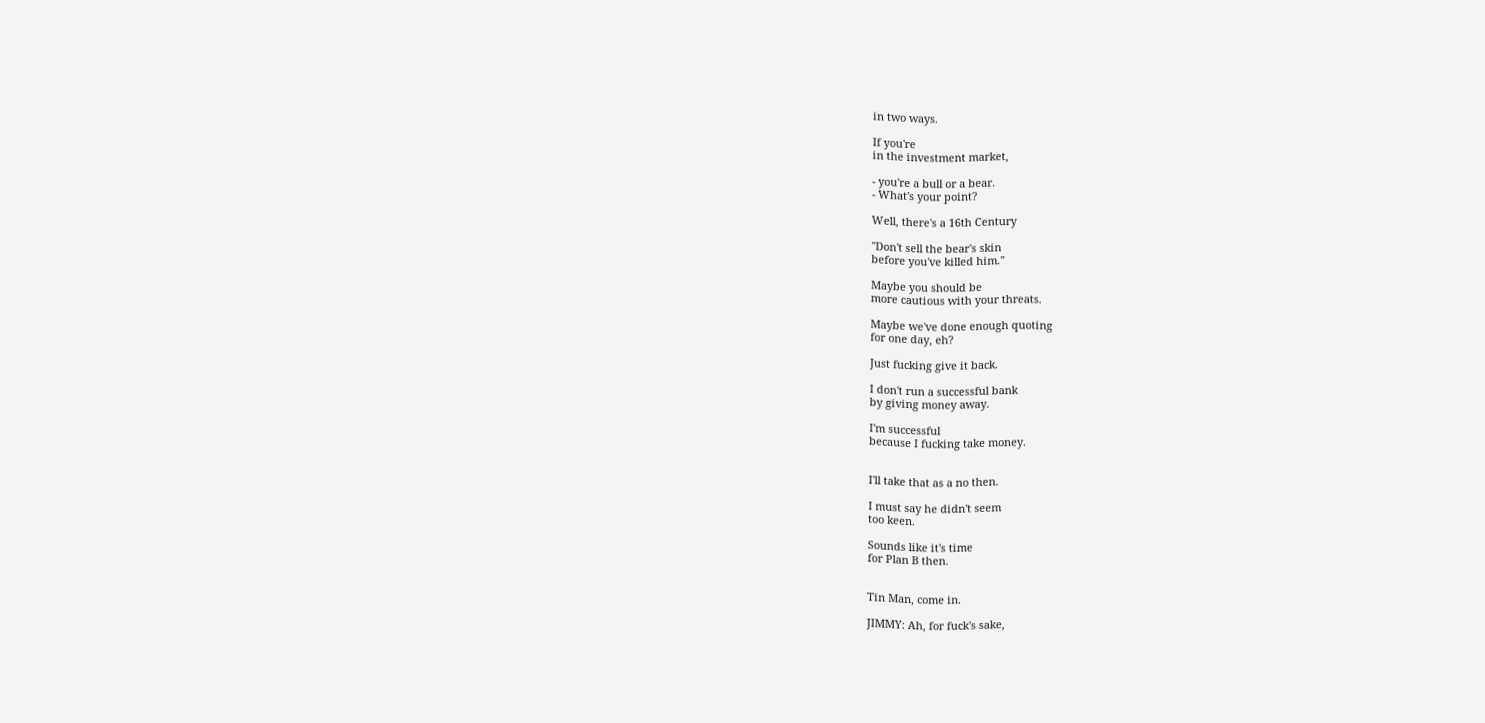in two ways.

If you're
in the investment market,

- you're a bull or a bear.
- What's your point?

Well, there's a 16th Century

"Don't sell the bear's skin
before you've killed him."

Maybe you should be
more cautious with your threats.

Maybe we've done enough quoting
for one day, eh?

Just fucking give it back.

I don't run a successful bank
by giving money away.

I'm successful
because I fucking take money.


I'll take that as a no then.

I must say he didn't seem
too keen.

Sounds like it's time
for Plan B then.


Tin Man, come in.

JIMMY: Ah, for fuck's sake,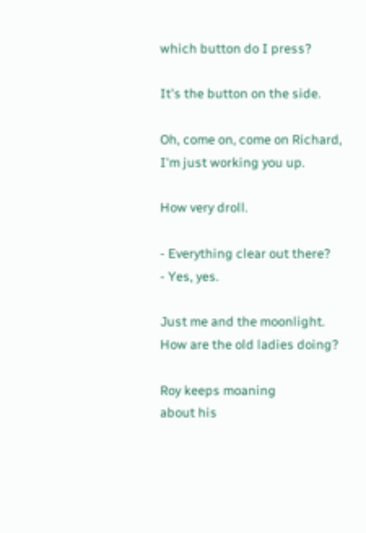which button do I press?

It's the button on the side.

Oh, come on, come on Richard,
I'm just working you up.

How very droll.

- Everything clear out there?
- Yes, yes.

Just me and the moonlight.
How are the old ladies doing?

Roy keeps moaning
about his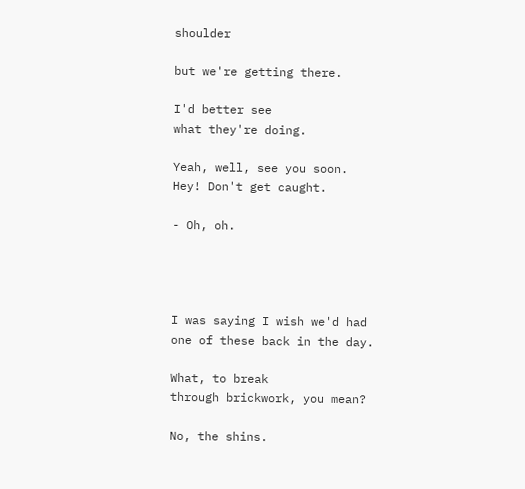shoulder

but we're getting there.

I'd better see
what they're doing.

Yeah, well, see you soon.
Hey! Don't get caught.

- Oh, oh.




I was saying I wish we'd had
one of these back in the day.

What, to break
through brickwork, you mean?

No, the shins.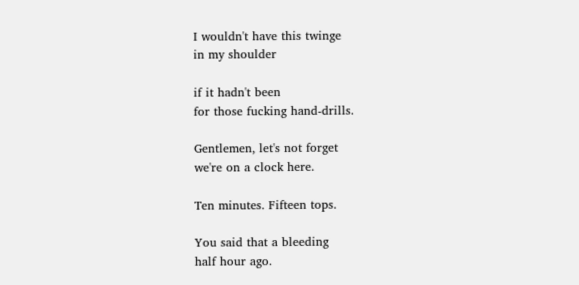I wouldn't have this twinge
in my shoulder

if it hadn't been
for those fucking hand-drills.

Gentlemen, let's not forget
we're on a clock here.

Ten minutes. Fifteen tops.

You said that a bleeding
half hour ago.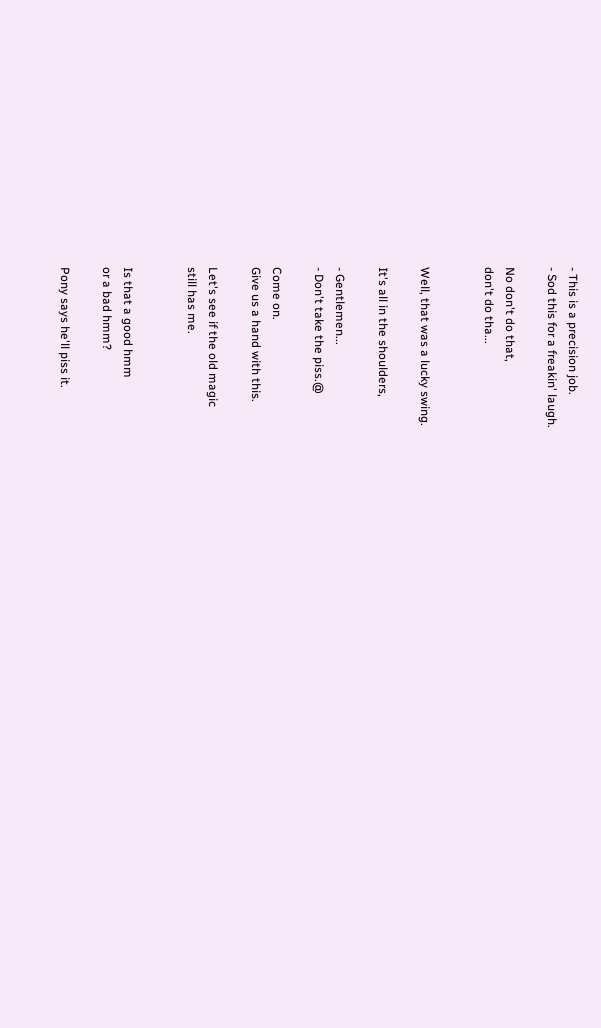- This is a precision job.
- Sod this for a freakin' laugh.

No don't do that,
don't do tha...


Well, that was a lucky swing.

It's all in the shoulders,

- Gentlemen...
- Don't take the piss.@

Come on.
Give us a hand with this.

Let's see if the old magic
still has me.


Is that a good hmm
or a bad hmm?

Pony says he'll piss it.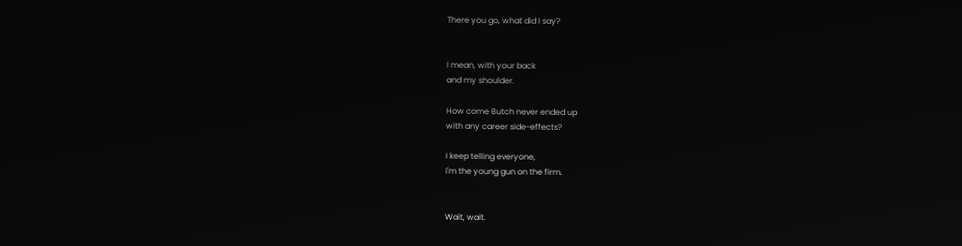There you go, what did I say?


I mean, with your back
and my shoulder.

How come Butch never ended up
with any career side-effects?

I keep telling everyone,
I'm the young gun on the firm.


Wait, wait.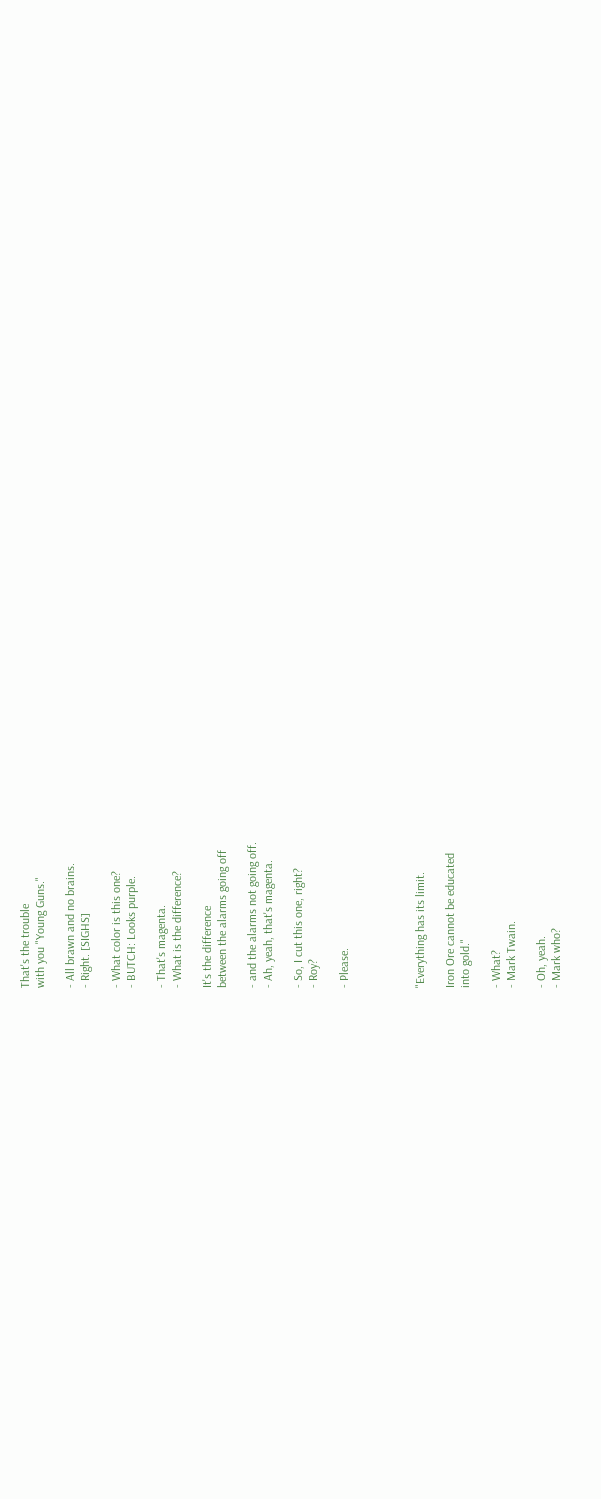That's the trouble
with you "Young Guns."

- All brawn and no brains.
- Right. [SIGHS]

- What color is this one?
- BUTCH: Looks purple.

- That's magenta.
- What is the difference?

It's the difference
between the alarms going off

- and the alarms not going off.
- Ah, yeah, that's magenta.

- So, I cut this one, right?
- Roy?

- Please.




"Everything has its limit.

Iron Ore cannot be educated
into gold."

- What?
- Mark Twain.

- Oh, yeah.
- Mark who?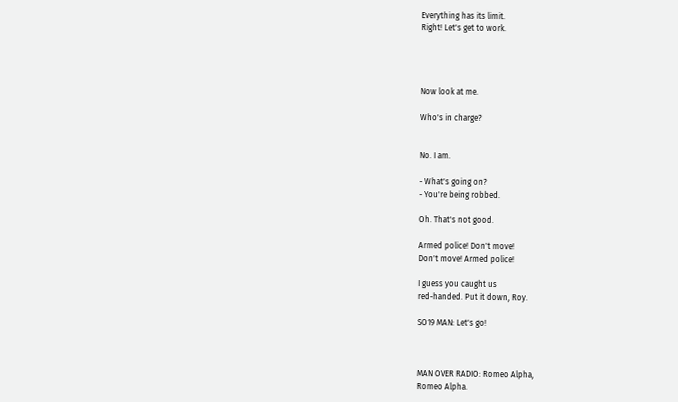Everything has its limit.
Right! Let's get to work.




Now look at me.

Who's in charge?


No. I am.

- What's going on?
- You're being robbed.

Oh. That's not good.

Armed police! Don't move!
Don't move! Armed police!

I guess you caught us
red-handed. Put it down, Roy.

SO19 MAN: Let's go!



MAN OVER RADIO: Romeo Alpha,
Romeo Alpha.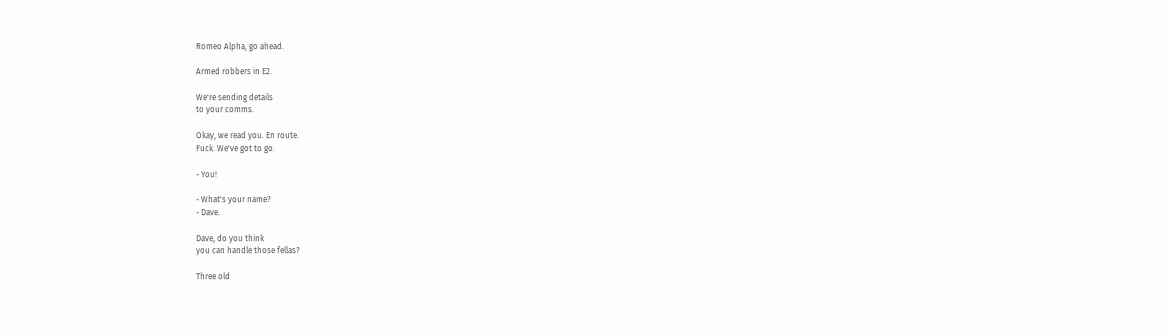Romeo Alpha, go ahead.

Armed robbers in E2.

We're sending details
to your comms.

Okay, we read you. En route.
Fuck. We've got to go.

- You!

- What's your name?
- Dave.

Dave, do you think
you can handle those fellas?

Three old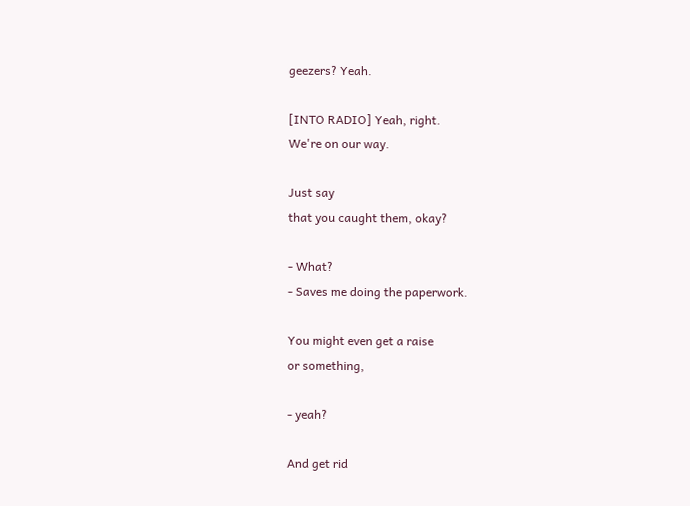geezers? Yeah.

[INTO RADIO] Yeah, right.
We're on our way.

Just say
that you caught them, okay?

- What?
- Saves me doing the paperwork.

You might even get a raise
or something,

- yeah?

And get rid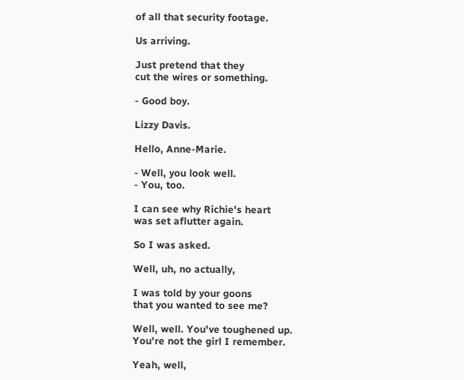of all that security footage.

Us arriving.

Just pretend that they
cut the wires or something.

- Good boy.

Lizzy Davis.

Hello, Anne-Marie.

- Well, you look well.
- You, too.

I can see why Richie's heart
was set aflutter again.

So I was asked.

Well, uh, no actually,

I was told by your goons
that you wanted to see me?

Well, well. You've toughened up.
You're not the girl I remember.

Yeah, well,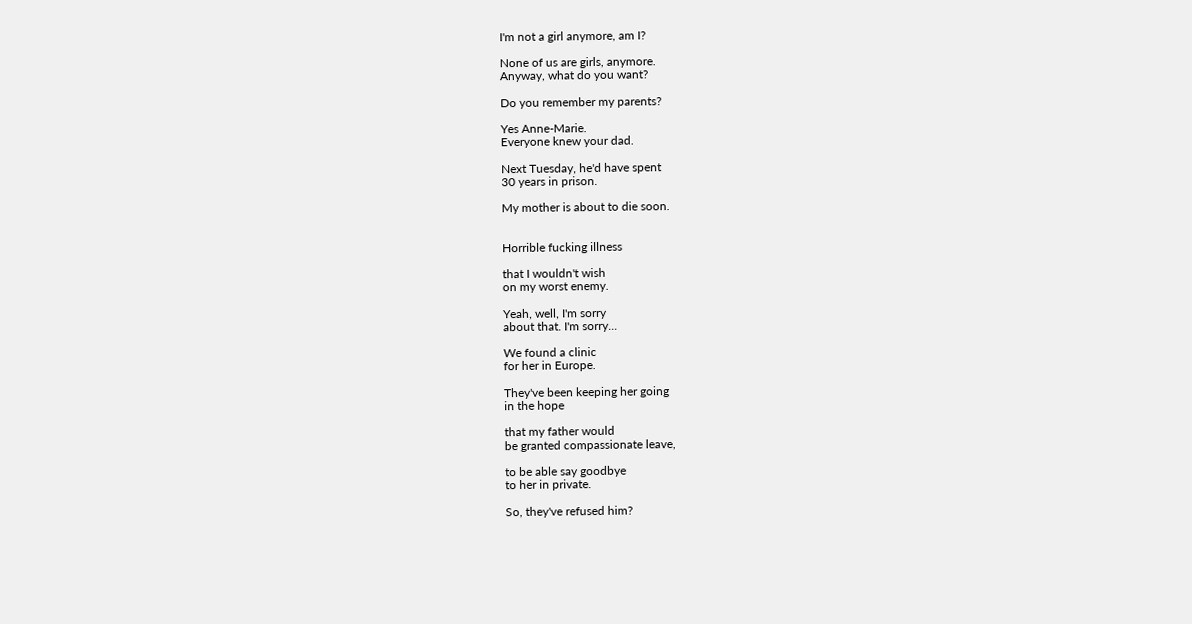I'm not a girl anymore, am I?

None of us are girls, anymore.
Anyway, what do you want?

Do you remember my parents?

Yes Anne-Marie.
Everyone knew your dad.

Next Tuesday, he'd have spent
30 years in prison.

My mother is about to die soon.


Horrible fucking illness

that I wouldn't wish
on my worst enemy.

Yeah, well, I'm sorry
about that. I'm sorry...

We found a clinic
for her in Europe.

They've been keeping her going
in the hope

that my father would
be granted compassionate leave,

to be able say goodbye
to her in private.

So, they've refused him?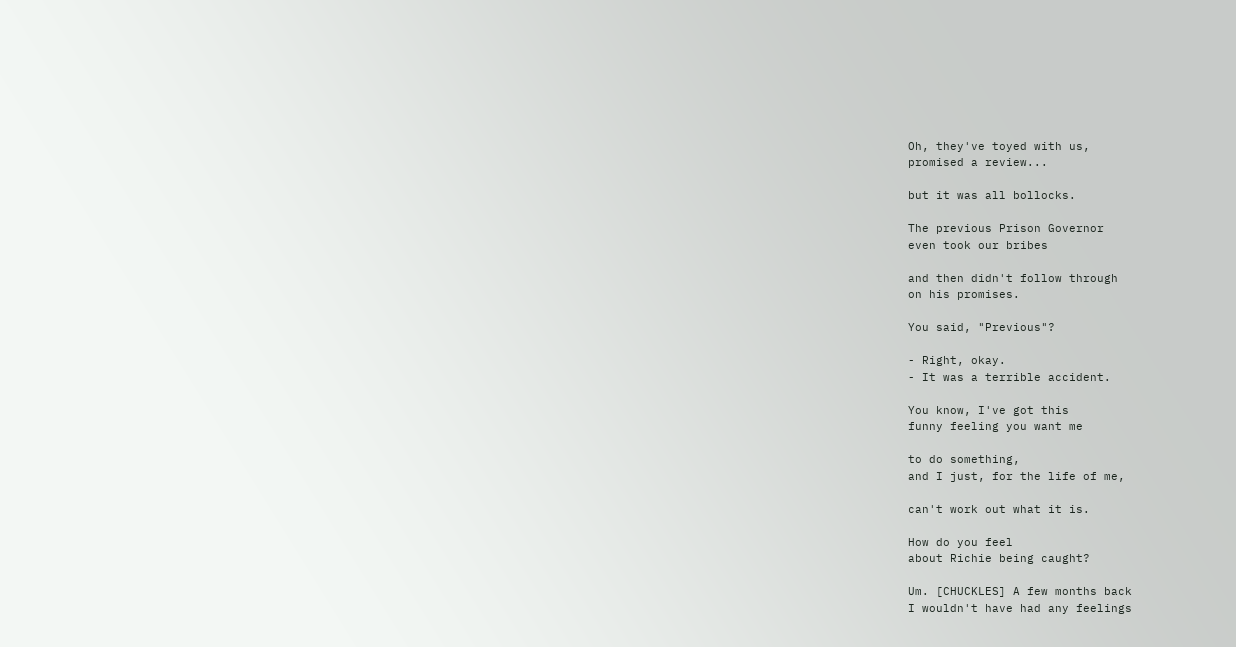Oh, they've toyed with us,
promised a review...

but it was all bollocks.

The previous Prison Governor
even took our bribes

and then didn't follow through
on his promises.

You said, "Previous"?

- Right, okay.
- It was a terrible accident.

You know, I've got this
funny feeling you want me

to do something,
and I just, for the life of me,

can't work out what it is.

How do you feel
about Richie being caught?

Um. [CHUCKLES] A few months back
I wouldn't have had any feelings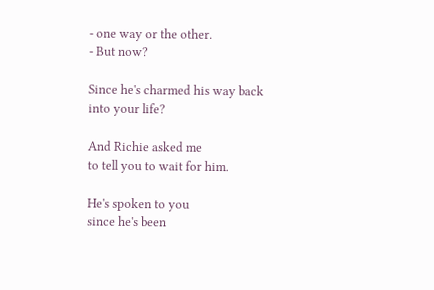- one way or the other.
- But now?

Since he's charmed his way back
into your life?

And Richie asked me
to tell you to wait for him.

He's spoken to you
since he's been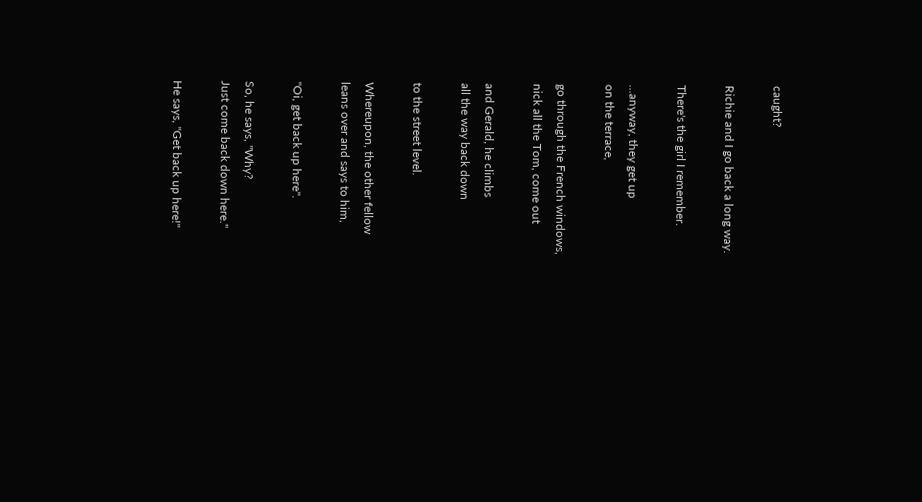caught?

Richie and I go back a long way.

There's the girl I remember.

...anyway, they get up
on the terrace,

go through the French windows,
nick all the Tom, come out

and Gerald, he climbs
all the way back down

to the street level.

Whereupon, the other fellow
leans over and says to him,

"Oi, get back up here".

So, he says, "Why?
Just come back down here."

He says, "Get back up here!"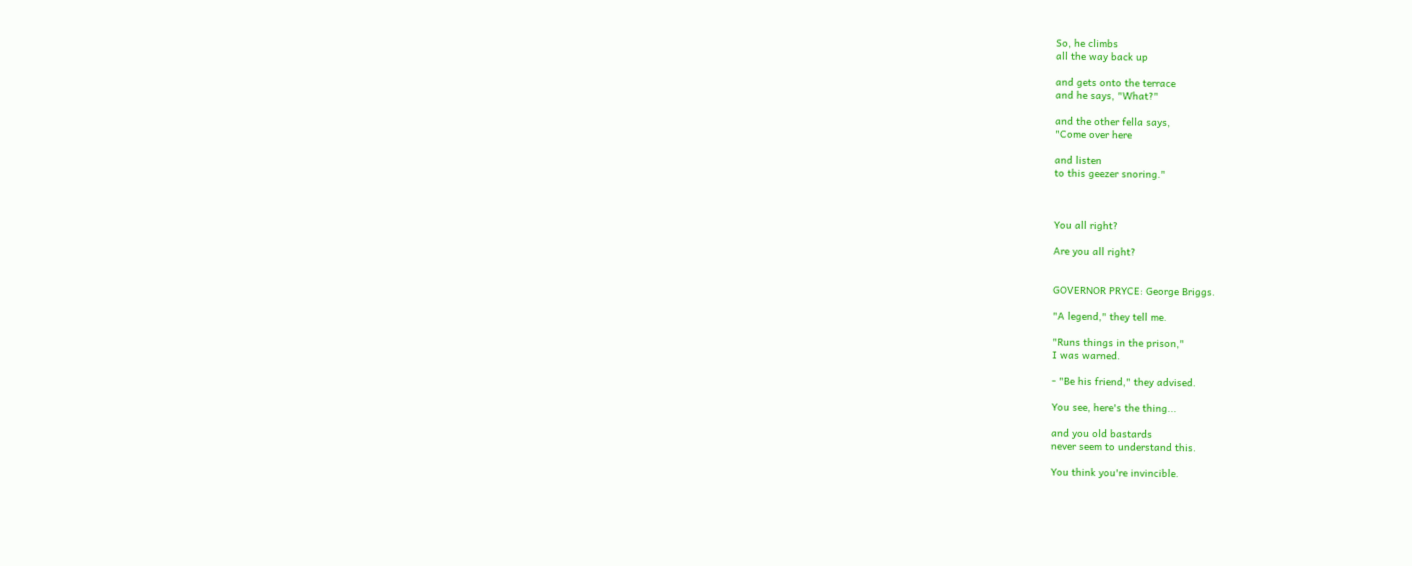So, he climbs
all the way back up

and gets onto the terrace
and he says, "What?"

and the other fella says,
"Come over here

and listen
to this geezer snoring."



You all right?

Are you all right?


GOVERNOR PRYCE: George Briggs.

"A legend," they tell me.

"Runs things in the prison,"
I was warned.

- "Be his friend," they advised.

You see, here's the thing...

and you old bastards
never seem to understand this.

You think you're invincible.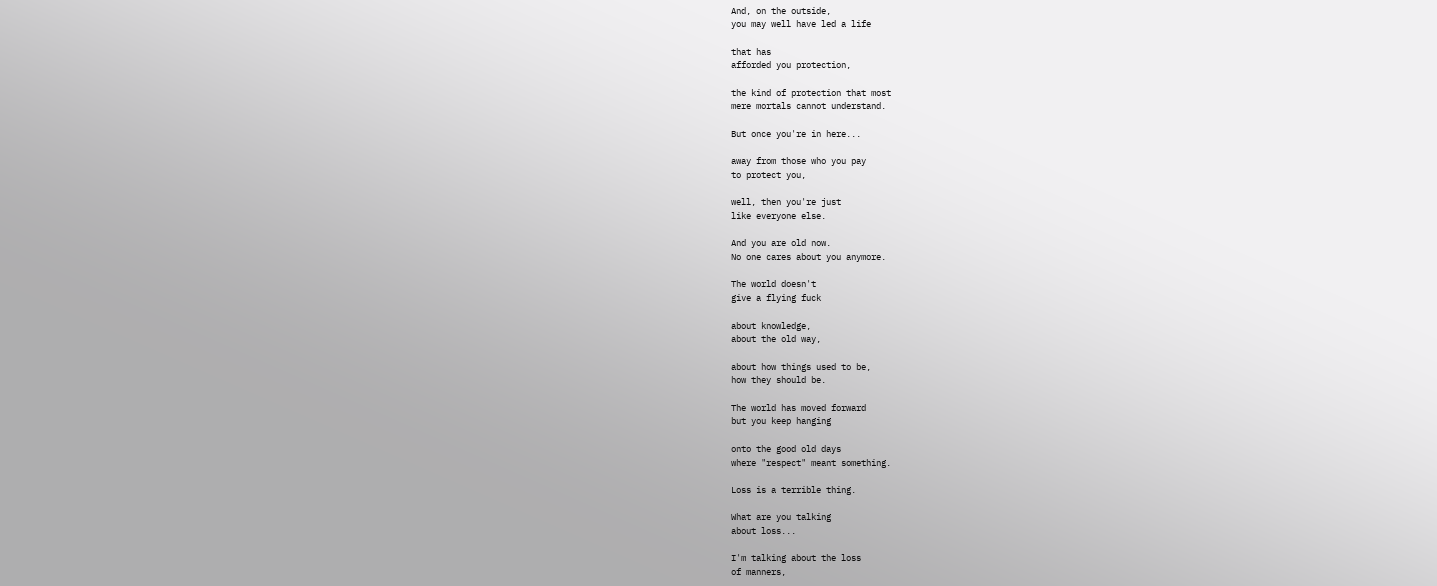And, on the outside,
you may well have led a life

that has
afforded you protection,

the kind of protection that most
mere mortals cannot understand.

But once you're in here...

away from those who you pay
to protect you,

well, then you're just
like everyone else.

And you are old now.
No one cares about you anymore.

The world doesn't
give a flying fuck

about knowledge,
about the old way,

about how things used to be,
how they should be.

The world has moved forward
but you keep hanging

onto the good old days
where "respect" meant something.

Loss is a terrible thing.

What are you talking
about loss...

I'm talking about the loss
of manners,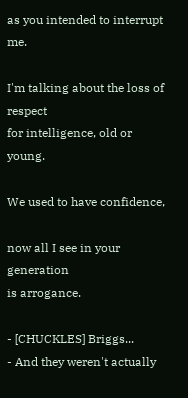as you intended to interrupt me.

I'm talking about the loss of respect
for intelligence, old or young.

We used to have confidence,

now all I see in your generation
is arrogance.

- [CHUCKLES] Briggs...
- And they weren't actually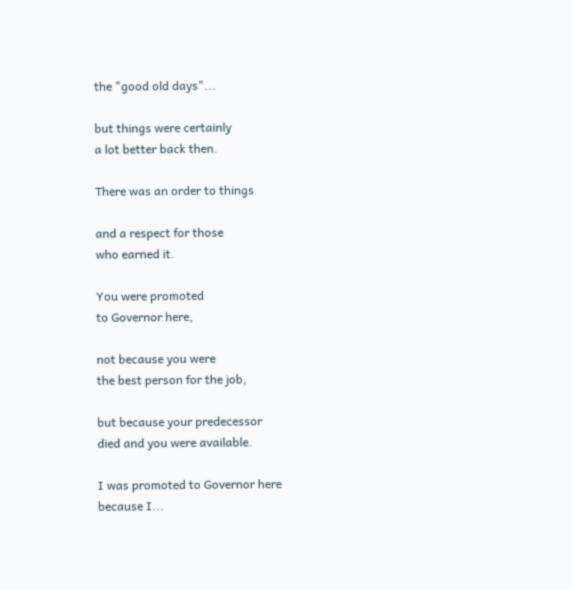the "good old days"...

but things were certainly
a lot better back then.

There was an order to things

and a respect for those
who earned it.

You were promoted
to Governor here,

not because you were
the best person for the job,

but because your predecessor
died and you were available.

I was promoted to Governor here
because I...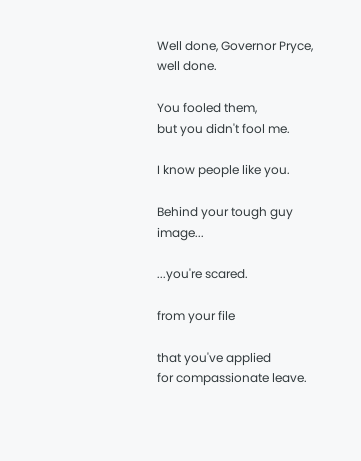Well done, Governor Pryce,
well done.

You fooled them,
but you didn't fool me.

I know people like you.

Behind your tough guy image...

...you're scared.

from your file

that you've applied
for compassionate leave.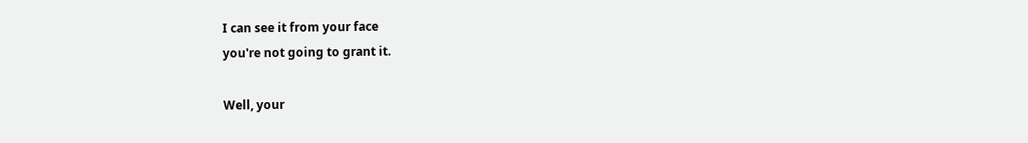I can see it from your face
you're not going to grant it.

Well, your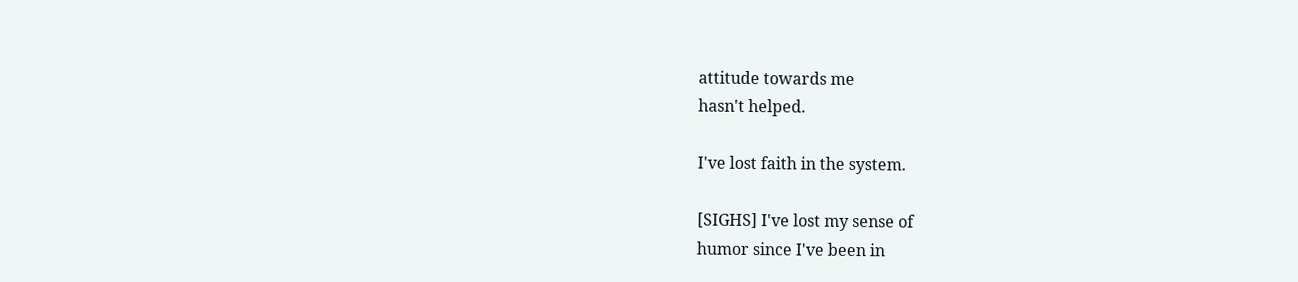attitude towards me
hasn't helped.

I've lost faith in the system.

[SIGHS] I've lost my sense of
humor since I've been in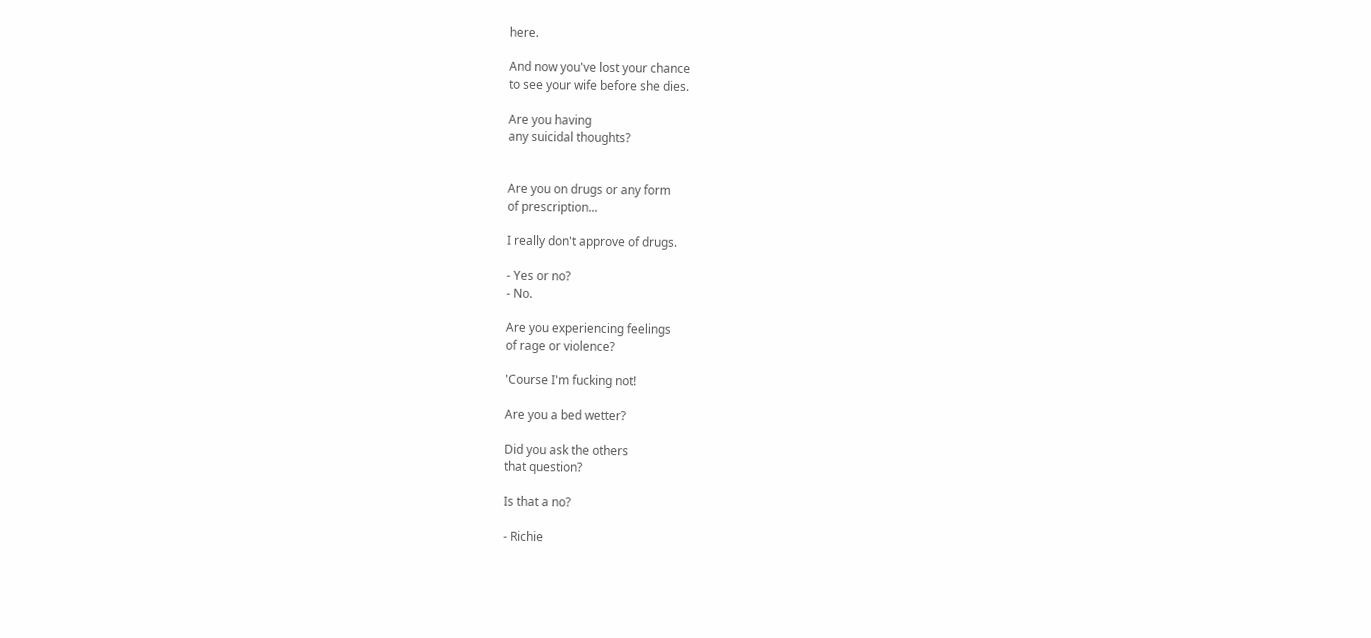here.

And now you've lost your chance
to see your wife before she dies.

Are you having
any suicidal thoughts?


Are you on drugs or any form
of prescription...

I really don't approve of drugs.

- Yes or no?
- No.

Are you experiencing feelings
of rage or violence?

'Course I'm fucking not!

Are you a bed wetter?

Did you ask the others
that question?

Is that a no?

- Richie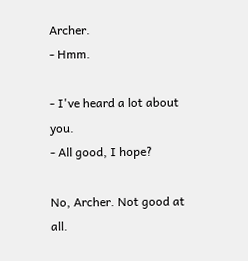Archer.
- Hmm.

- I've heard a lot about you.
- All good, I hope?

No, Archer. Not good at all.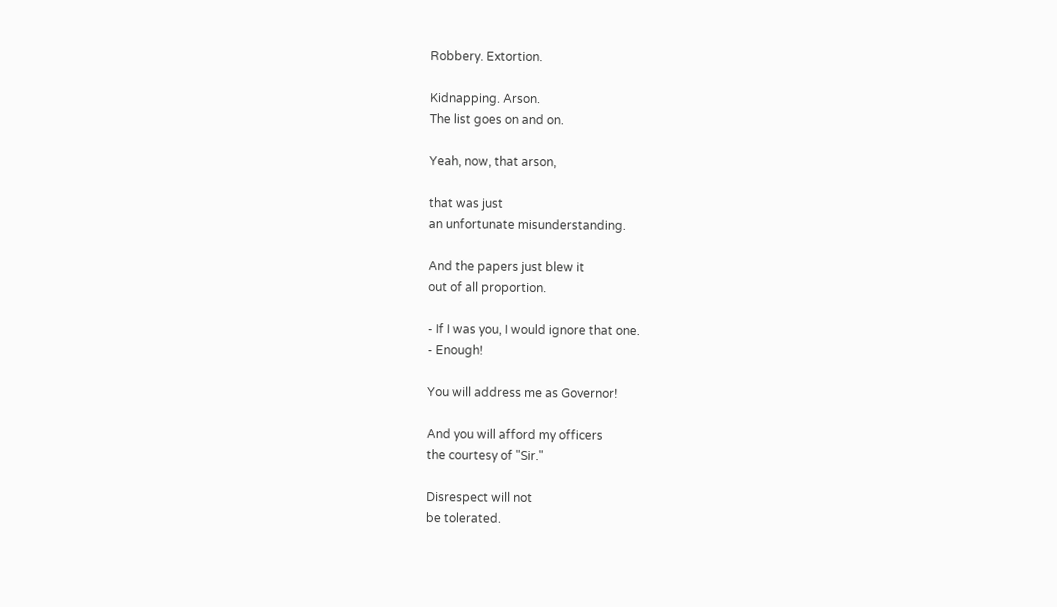Robbery. Extortion.

Kidnapping. Arson.
The list goes on and on.

Yeah, now, that arson,

that was just
an unfortunate misunderstanding.

And the papers just blew it
out of all proportion.

- If I was you, I would ignore that one.
- Enough!

You will address me as Governor!

And you will afford my officers
the courtesy of "Sir."

Disrespect will not
be tolerated.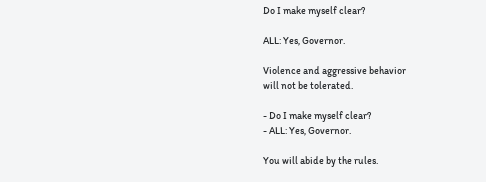Do I make myself clear?

ALL: Yes, Governor.

Violence and aggressive behavior
will not be tolerated.

- Do I make myself clear?
- ALL: Yes, Governor.

You will abide by the rules.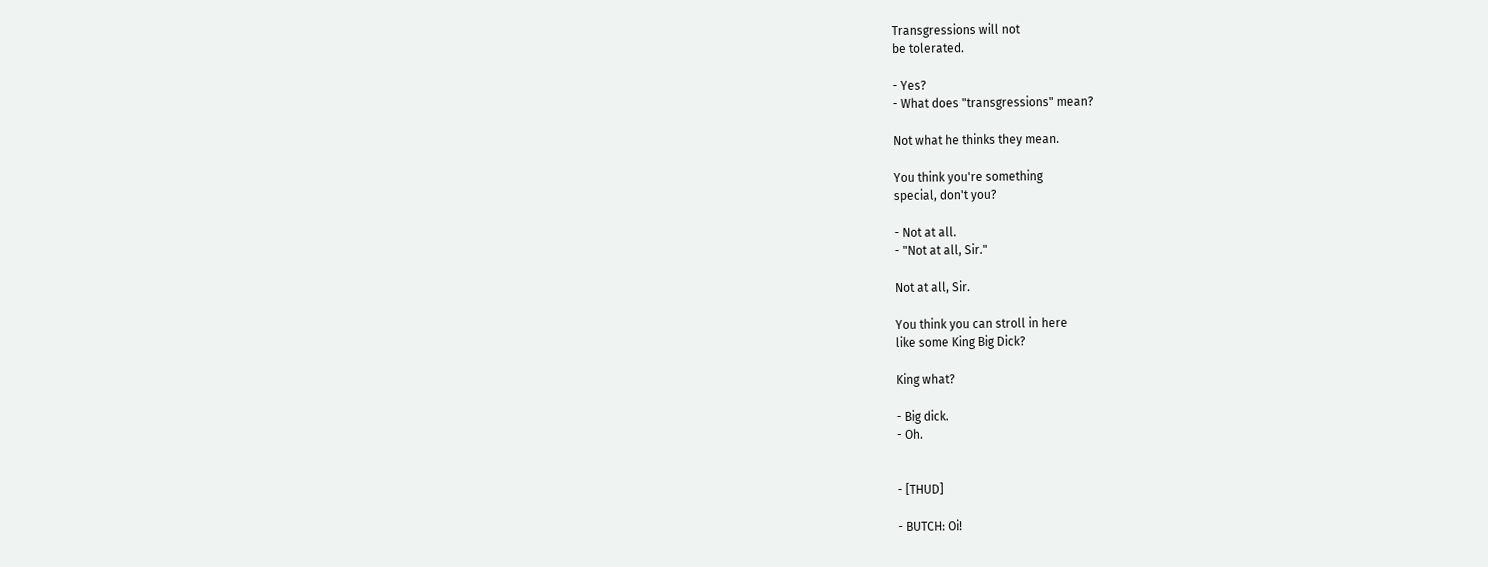Transgressions will not
be tolerated.

- Yes?
- What does "transgressions" mean?

Not what he thinks they mean.

You think you're something
special, don't you?

- Not at all.
- "Not at all, Sir."

Not at all, Sir.

You think you can stroll in here
like some King Big Dick?

King what?

- Big dick.
- Oh.


- [THUD]

- BUTCH: Oi!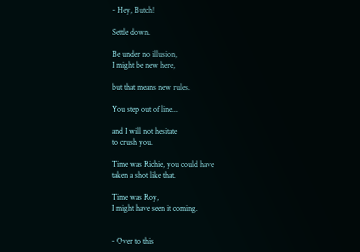- Hey, Butch!

Settle down.

Be under no illusion,
I might be new here,

but that means new rules.

You step out of line...

and I will not hesitate
to crush you.

Time was Richie, you could have
taken a shot like that.

Time was Roy,
I might have seen it coming.


- Over to this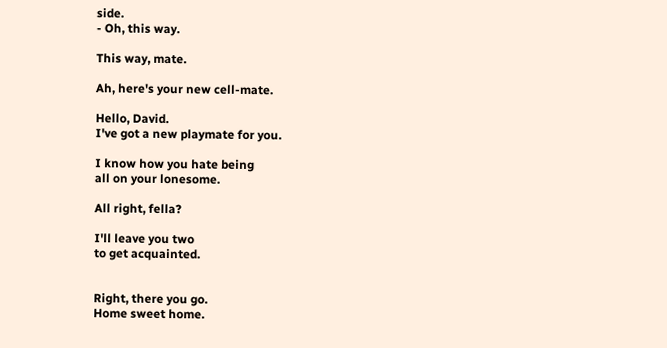side.
- Oh, this way.

This way, mate.

Ah, here's your new cell-mate.

Hello, David.
I've got a new playmate for you.

I know how you hate being
all on your lonesome.

All right, fella?

I'll leave you two
to get acquainted.


Right, there you go.
Home sweet home.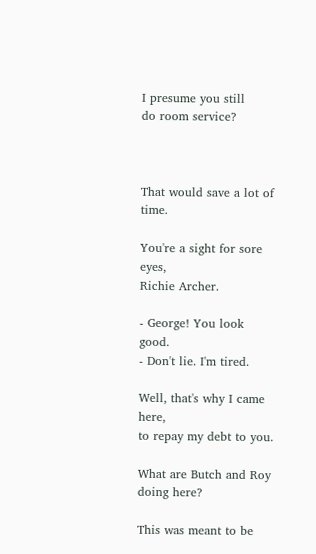I presume you still
do room service?



That would save a lot of time.

You're a sight for sore eyes,
Richie Archer.

- George! You look good.
- Don't lie. I'm tired.

Well, that's why I came here,
to repay my debt to you.

What are Butch and Roy
doing here?

This was meant to be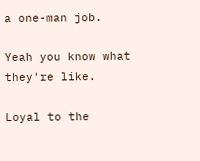a one-man job.

Yeah you know what they're like.

Loyal to the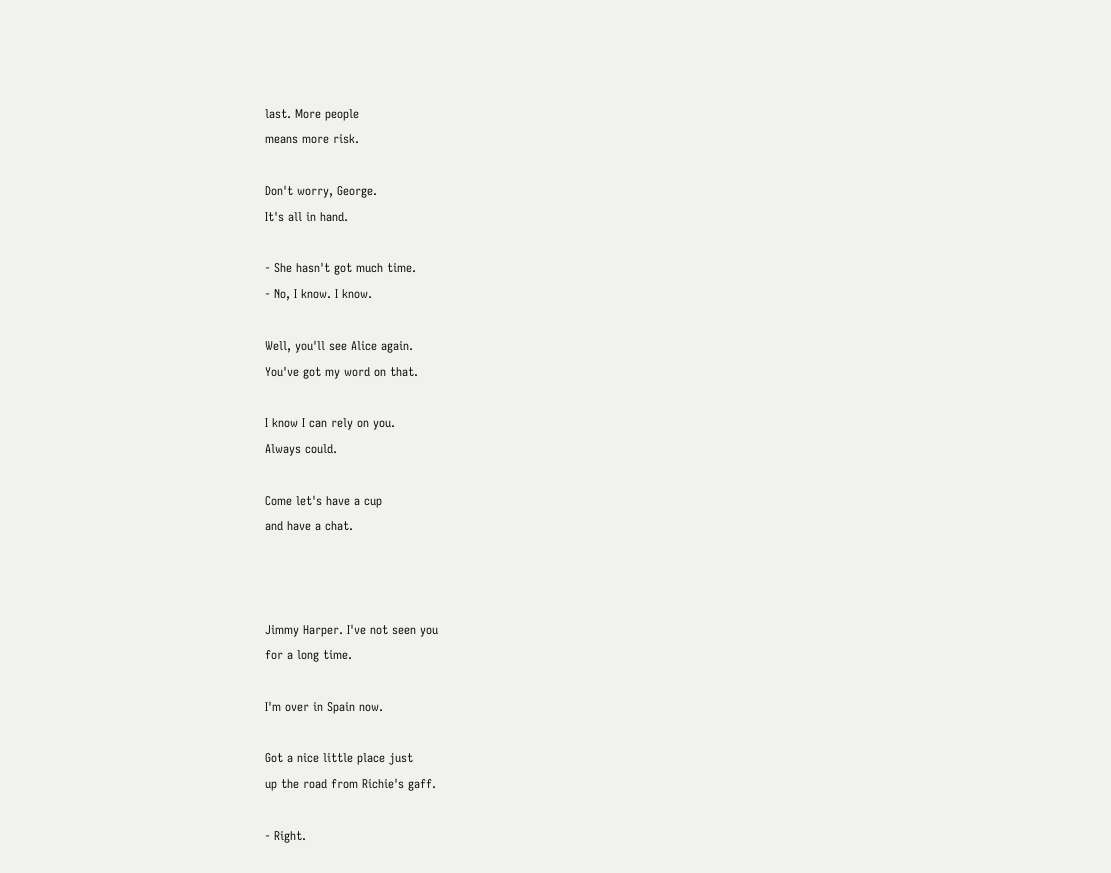last. More people
means more risk.

Don't worry, George.
It's all in hand.

- She hasn't got much time.
- No, I know. I know.

Well, you'll see Alice again.
You've got my word on that.

I know I can rely on you.
Always could.

Come let's have a cup
and have a chat.



Jimmy Harper. I've not seen you
for a long time.

I'm over in Spain now.

Got a nice little place just
up the road from Richie's gaff.

- Right.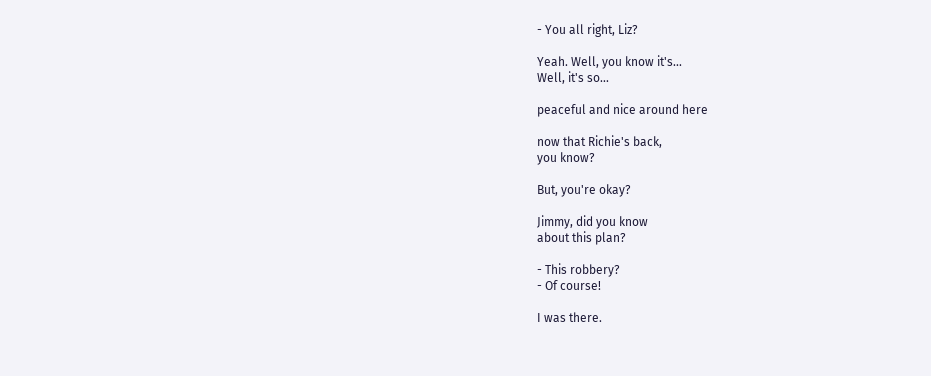- You all right, Liz?

Yeah. Well, you know it's...
Well, it's so...

peaceful and nice around here

now that Richie's back,
you know?

But, you're okay?

Jimmy, did you know
about this plan?

- This robbery?
- Of course!

I was there.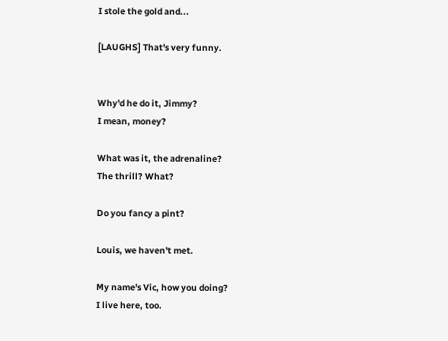I stole the gold and...

[LAUGHS] That's very funny.


Why'd he do it, Jimmy?
I mean, money?

What was it, the adrenaline?
The thrill? What?

Do you fancy a pint?

Louis, we haven't met.

My name's Vic, how you doing?
I live here, too.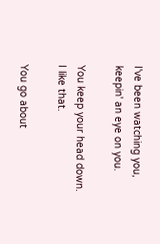I've been watching you,
keepin' an eye on you.

You keep your head down.
I like that.

You go about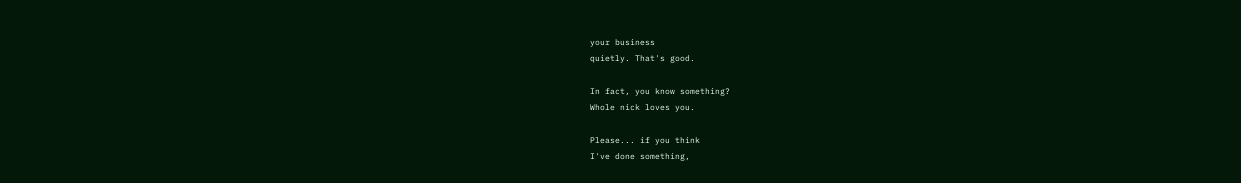your business
quietly. That's good.

In fact, you know something?
Whole nick loves you.

Please... if you think
I've done something,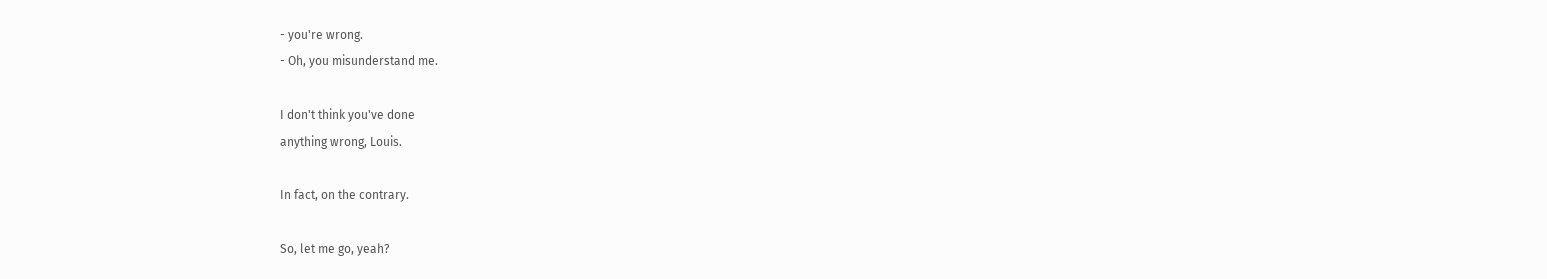- you're wrong.
- Oh, you misunderstand me.

I don't think you've done
anything wrong, Louis.

In fact, on the contrary.

So, let me go, yeah?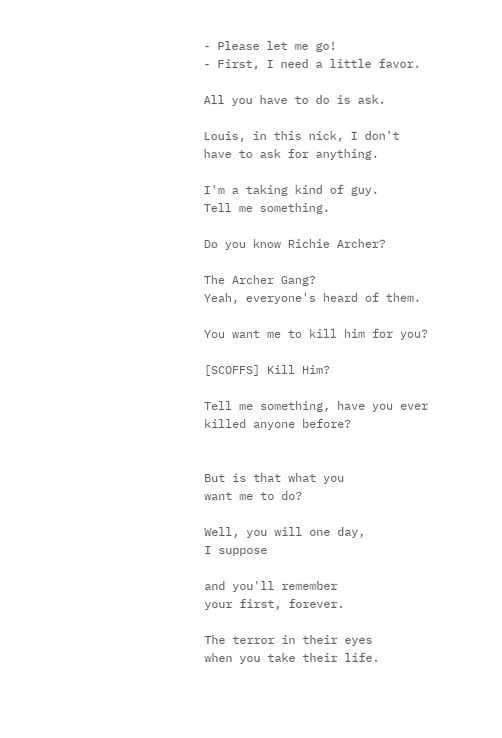- Please let me go!
- First, I need a little favor.

All you have to do is ask.

Louis, in this nick, I don't
have to ask for anything.

I'm a taking kind of guy.
Tell me something.

Do you know Richie Archer?

The Archer Gang?
Yeah, everyone's heard of them.

You want me to kill him for you?

[SCOFFS] Kill Him?

Tell me something, have you ever
killed anyone before?


But is that what you
want me to do?

Well, you will one day,
I suppose

and you'll remember
your first, forever.

The terror in their eyes
when you take their life.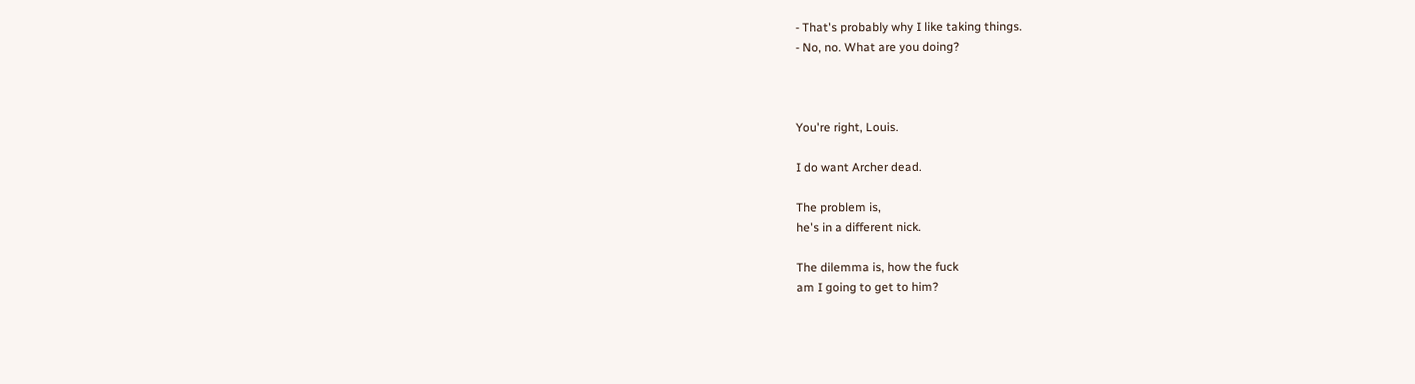- That's probably why I like taking things.
- No, no. What are you doing?



You're right, Louis.

I do want Archer dead.

The problem is,
he's in a different nick.

The dilemma is, how the fuck
am I going to get to him?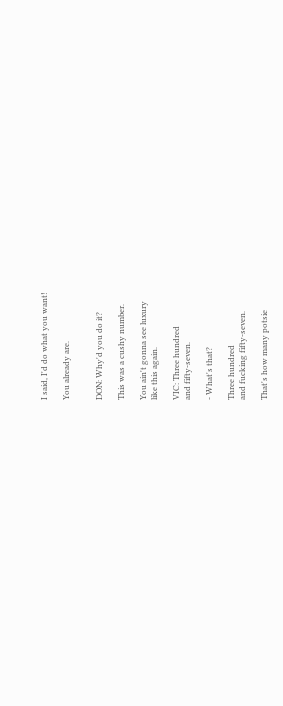I said, I'd do what you want!

You already are.


DON: Why'd you do it?

This was a cushy number.

You ain't gonna see luxury
like this again.

VIC: Three hundred
and fifty-seven.

- What's that?

Three hundred
and fucking fifty-seven.

That's how many potsie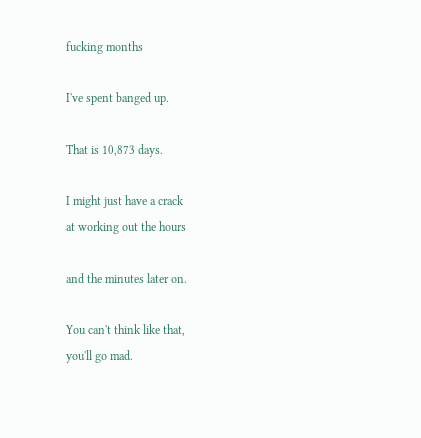fucking months

I've spent banged up.

That is 10,873 days.

I might just have a crack
at working out the hours

and the minutes later on.

You can't think like that,
you'll go mad.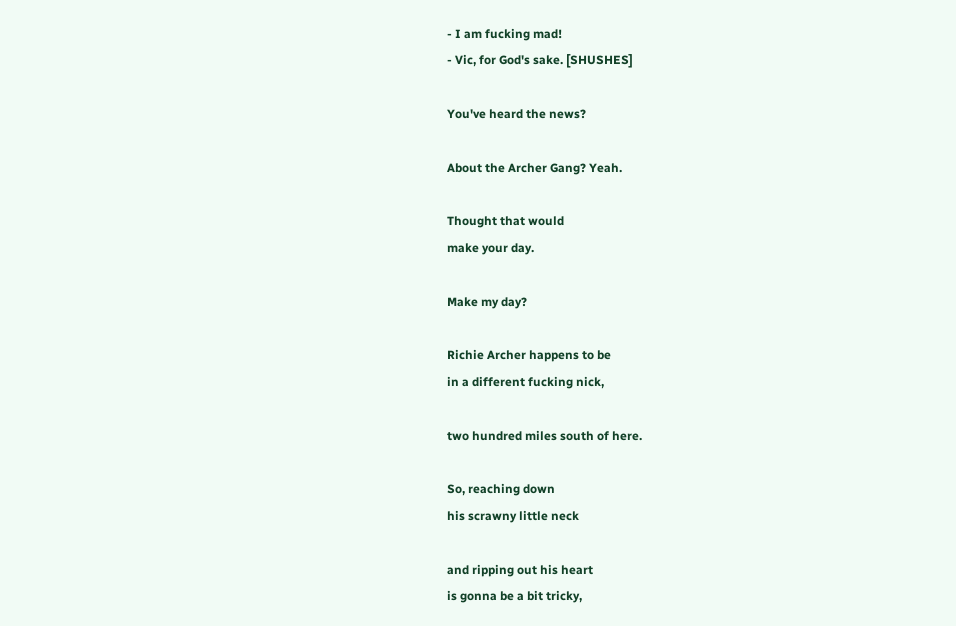- I am fucking mad!
- Vic, for God's sake. [SHUSHES]

You've heard the news?

About the Archer Gang? Yeah.

Thought that would
make your day.

Make my day?

Richie Archer happens to be
in a different fucking nick,

two hundred miles south of here.

So, reaching down
his scrawny little neck

and ripping out his heart
is gonna be a bit tricky,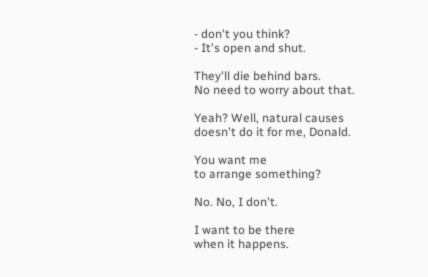- don't you think?
- It's open and shut.

They'll die behind bars.
No need to worry about that.

Yeah? Well, natural causes
doesn't do it for me, Donald.

You want me
to arrange something?

No. No, I don't.

I want to be there
when it happens.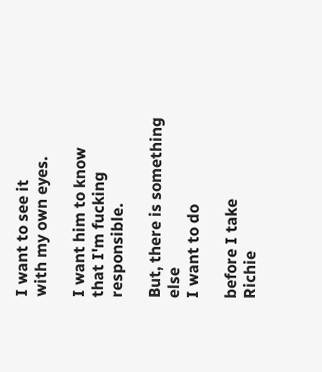I want to see it
with my own eyes.

I want him to know
that I'm fucking responsible.

But, there is something else
I want to do

before I take
Richie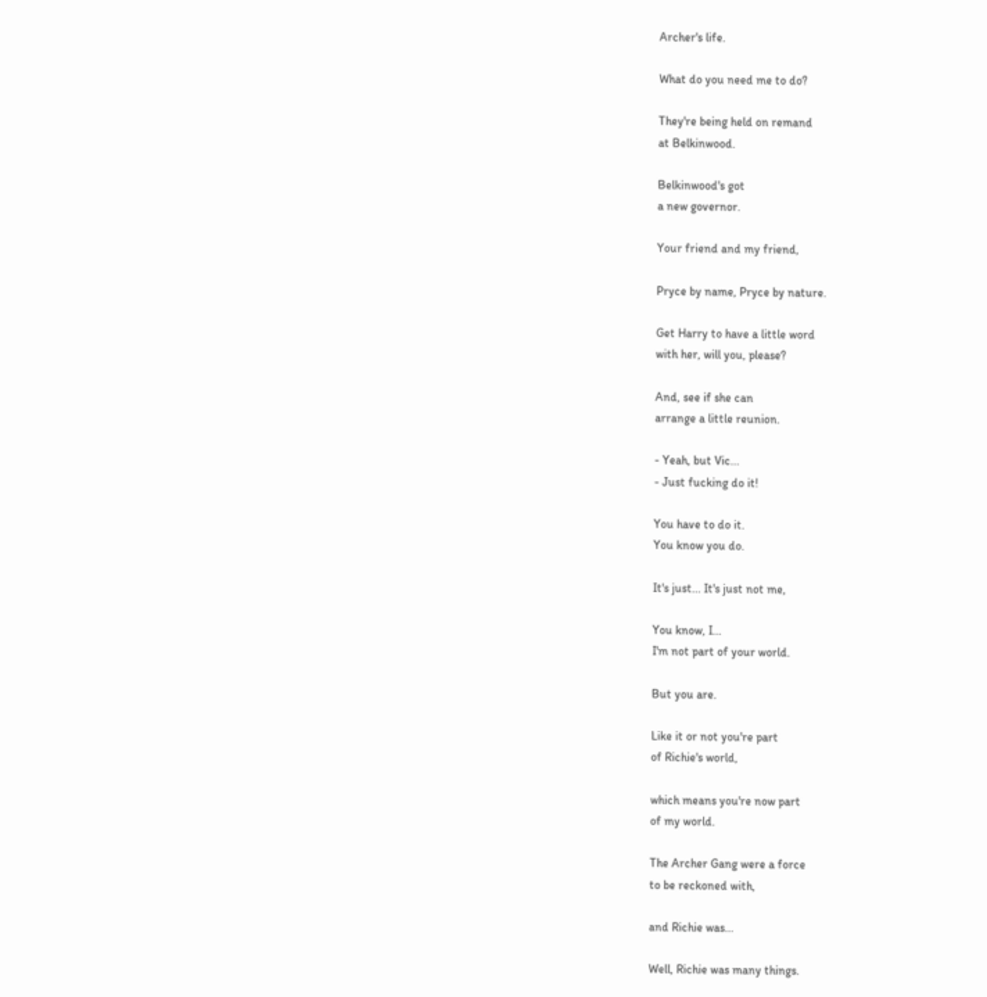Archer's life.

What do you need me to do?

They're being held on remand
at Belkinwood.

Belkinwood's got
a new governor.

Your friend and my friend,

Pryce by name, Pryce by nature.

Get Harry to have a little word
with her, will you, please?

And, see if she can
arrange a little reunion.

- Yeah, but Vic...
- Just fucking do it!

You have to do it.
You know you do.

It's just... It's just not me,

You know, I...
I'm not part of your world.

But you are.

Like it or not you're part
of Richie's world,

which means you're now part
of my world.

The Archer Gang were a force
to be reckoned with,

and Richie was...

Well, Richie was many things.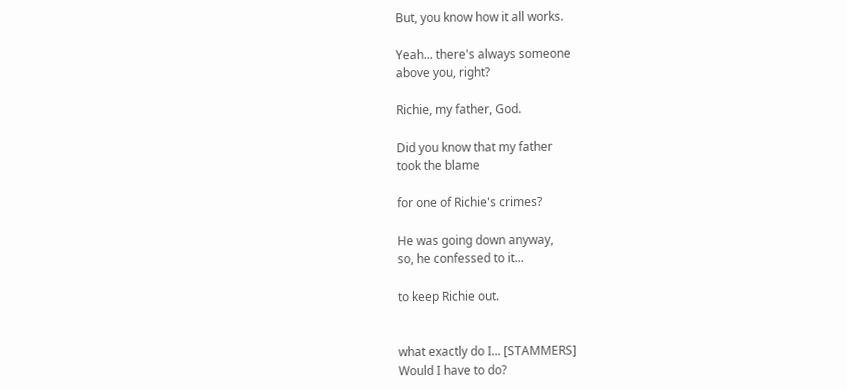But, you know how it all works.

Yeah... there's always someone
above you, right?

Richie, my father, God.

Did you know that my father
took the blame

for one of Richie's crimes?

He was going down anyway,
so, he confessed to it...

to keep Richie out.


what exactly do I... [STAMMERS]
Would I have to do?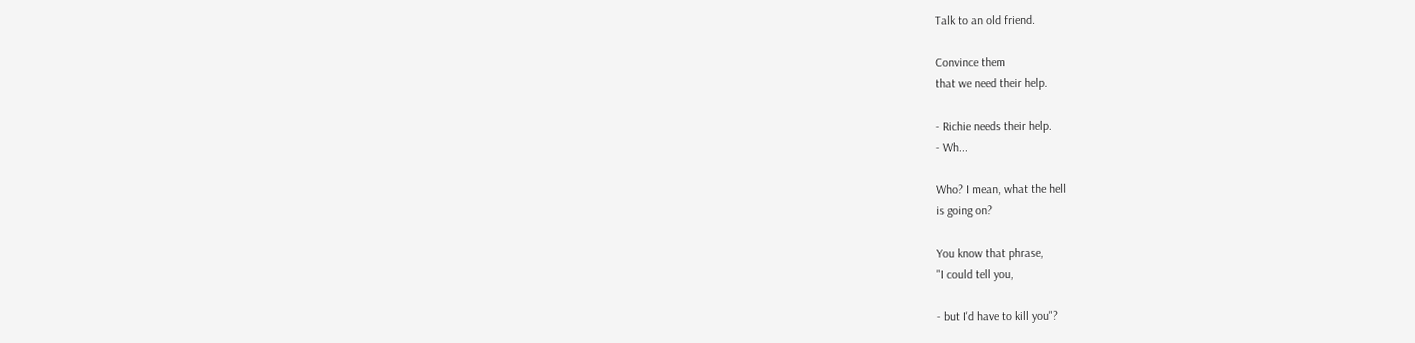Talk to an old friend.

Convince them
that we need their help.

- Richie needs their help.
- Wh...

Who? I mean, what the hell
is going on?

You know that phrase,
"I could tell you,

- but I'd have to kill you"?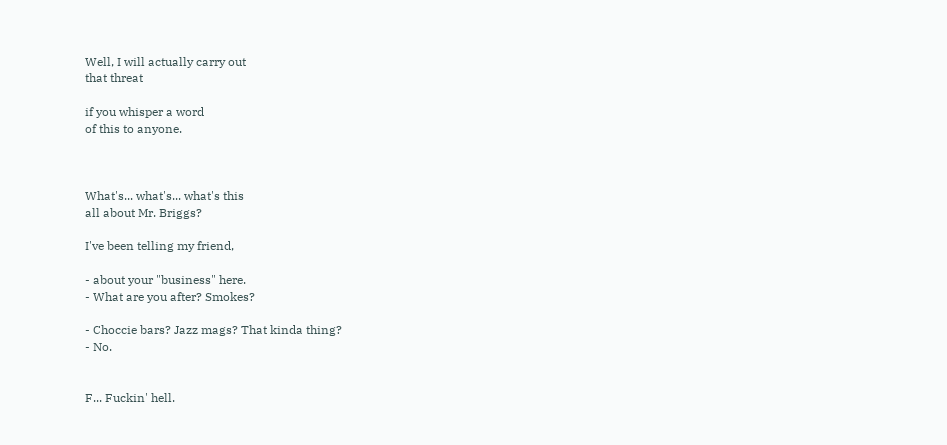Well, I will actually carry out
that threat

if you whisper a word
of this to anyone.



What's... what's... what's this
all about Mr. Briggs?

I've been telling my friend,

- about your "business" here.
- What are you after? Smokes?

- Choccie bars? Jazz mags? That kinda thing?
- No.


F... Fuckin' hell.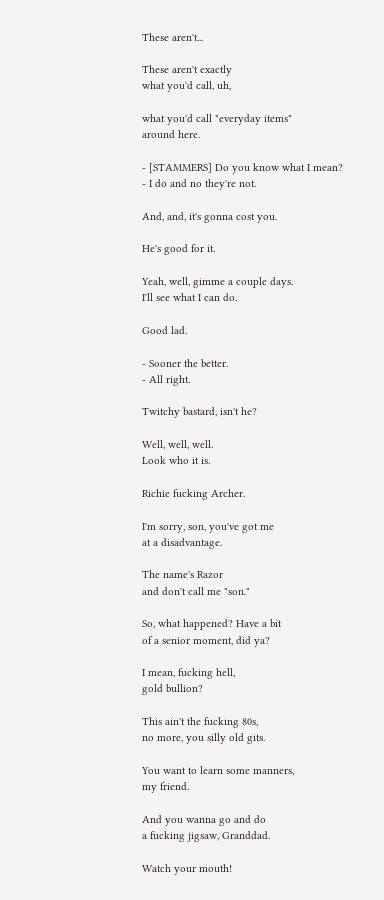These aren't...

These aren't exactly
what you'd call, uh,

what you'd call "everyday items"
around here.

- [STAMMERS] Do you know what I mean?
- I do and no they're not.

And, and, it's gonna cost you.

He's good for it.

Yeah, well, gimme a couple days.
I'll see what I can do.

Good lad.

- Sooner the better.
- All right.

Twitchy bastard, isn't he?

Well, well, well.
Look who it is.

Richie fucking Archer.

I'm sorry, son, you've got me
at a disadvantage.

The name's Razor
and don't call me "son."

So, what happened? Have a bit
of a senior moment, did ya?

I mean, fucking hell,
gold bullion?

This ain't the fucking 80s,
no more, you silly old gits.

You want to learn some manners,
my friend.

And you wanna go and do
a fucking jigsaw, Granddad.

Watch your mouth!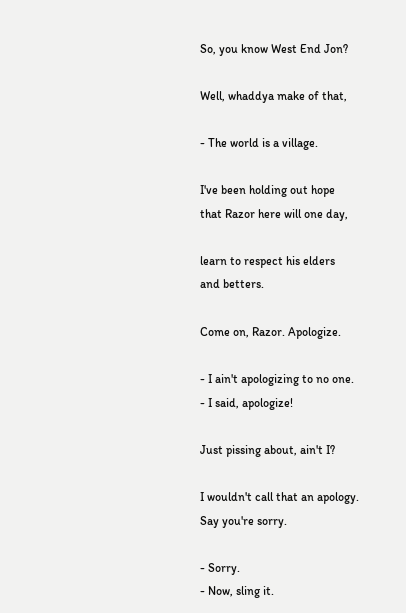So, you know West End Jon?

Well, whaddya make of that,

- The world is a village.

I've been holding out hope
that Razor here will one day,

learn to respect his elders
and betters.

Come on, Razor. Apologize.

- I ain't apologizing to no one.
- I said, apologize!

Just pissing about, ain't I?

I wouldn't call that an apology.
Say you're sorry.

- Sorry.
- Now, sling it.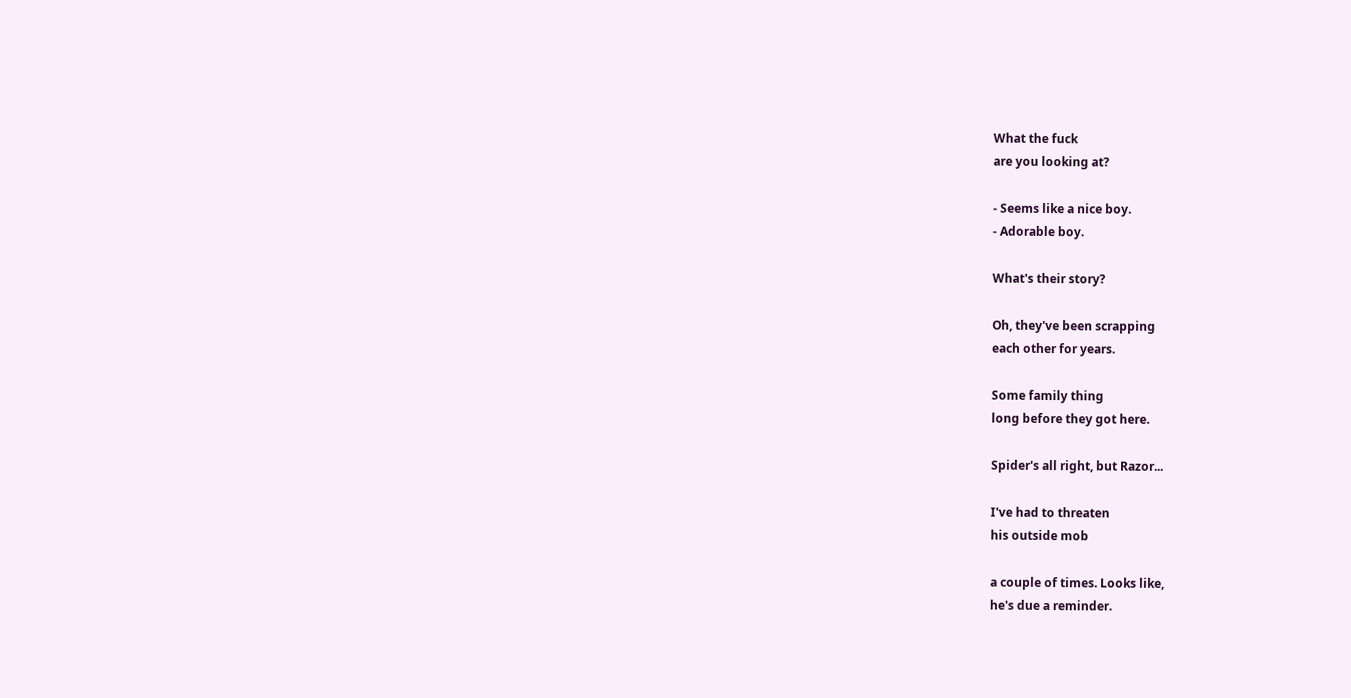What the fuck
are you looking at?

- Seems like a nice boy.
- Adorable boy.

What's their story?

Oh, they've been scrapping
each other for years.

Some family thing
long before they got here.

Spider's all right, but Razor...

I've had to threaten
his outside mob

a couple of times. Looks like,
he's due a reminder.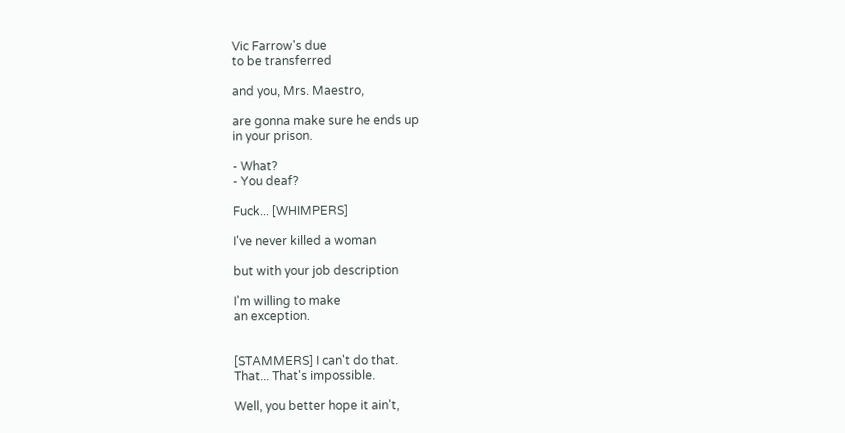Vic Farrow's due
to be transferred

and you, Mrs. Maestro,

are gonna make sure he ends up
in your prison.

- What?
- You deaf?

Fuck... [WHIMPERS]

I've never killed a woman

but with your job description

I'm willing to make
an exception.


[STAMMERS] I can't do that.
That... That's impossible.

Well, you better hope it ain't,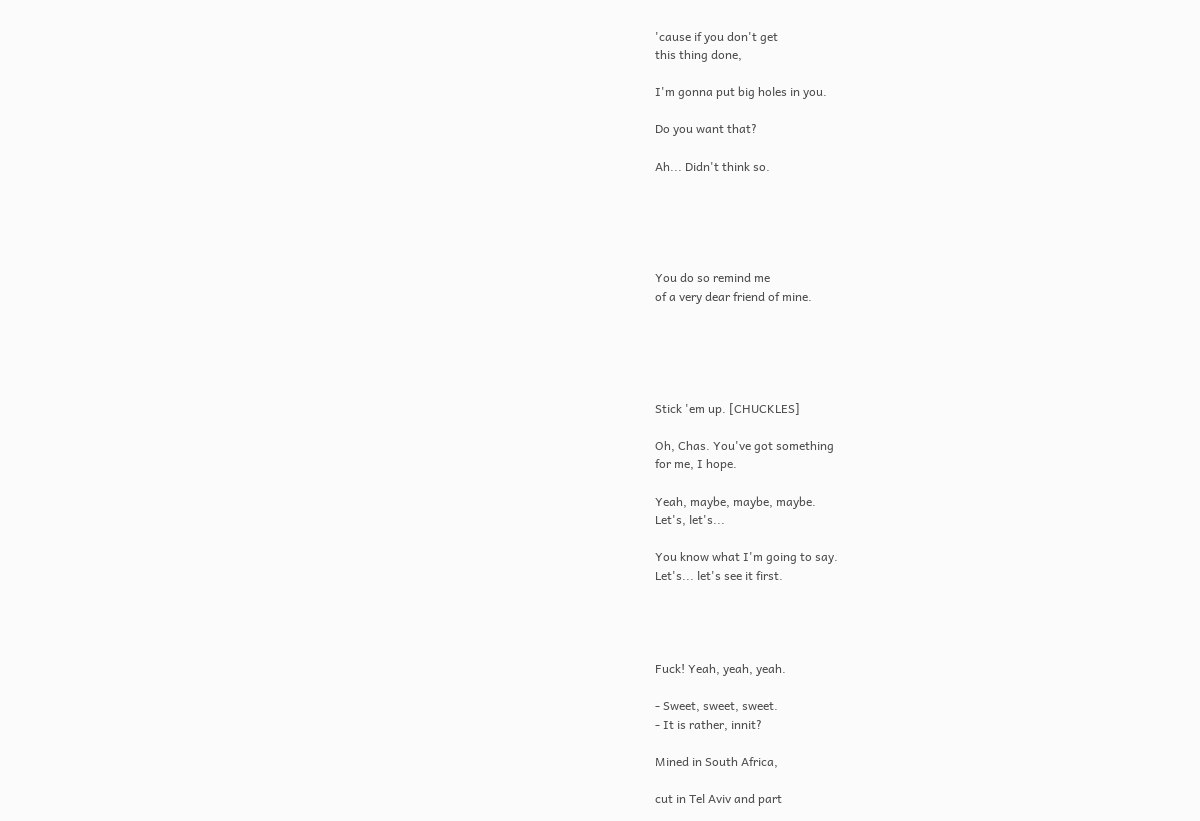'cause if you don't get
this thing done,

I'm gonna put big holes in you.

Do you want that?

Ah... Didn't think so.





You do so remind me
of a very dear friend of mine.





Stick 'em up. [CHUCKLES]

Oh, Chas. You've got something
for me, I hope.

Yeah, maybe, maybe, maybe.
Let's, let's...

You know what I'm going to say.
Let's... let's see it first.




Fuck! Yeah, yeah, yeah.

- Sweet, sweet, sweet.
- It is rather, innit?

Mined in South Africa,

cut in Tel Aviv and part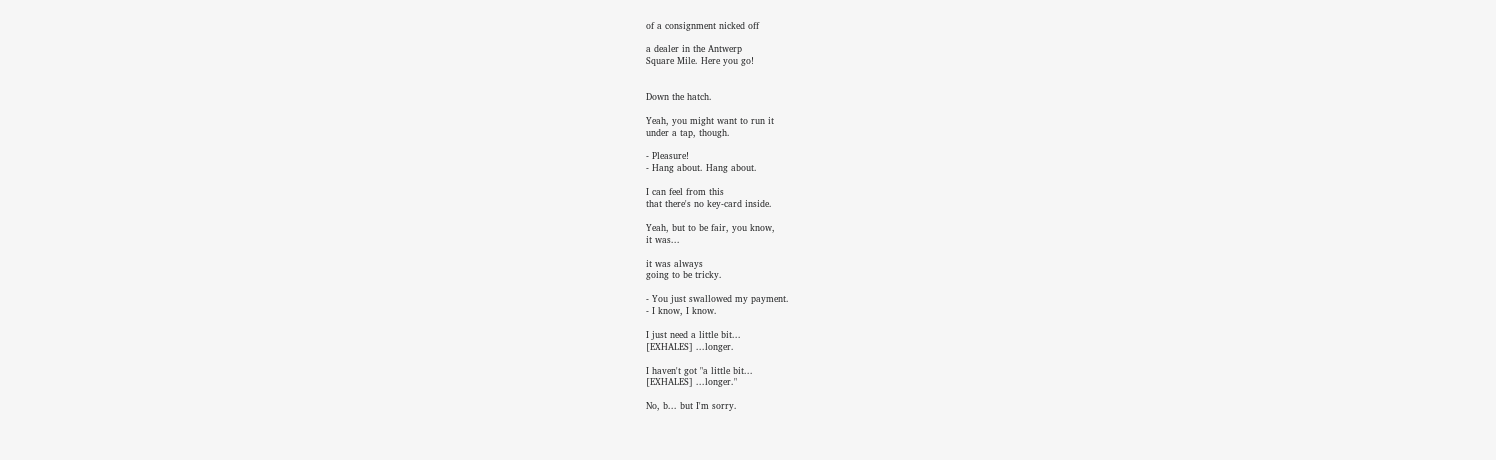of a consignment nicked off

a dealer in the Antwerp
Square Mile. Here you go!


Down the hatch.

Yeah, you might want to run it
under a tap, though.

- Pleasure!
- Hang about. Hang about.

I can feel from this
that there's no key-card inside.

Yeah, but to be fair, you know,
it was...

it was always
going to be tricky.

- You just swallowed my payment.
- I know, I know.

I just need a little bit...
[EXHALES] ...longer.

I haven't got "a little bit...
[EXHALES] ...longer."

No, b... but I'm sorry.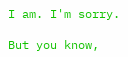I am. I'm sorry.

But you know,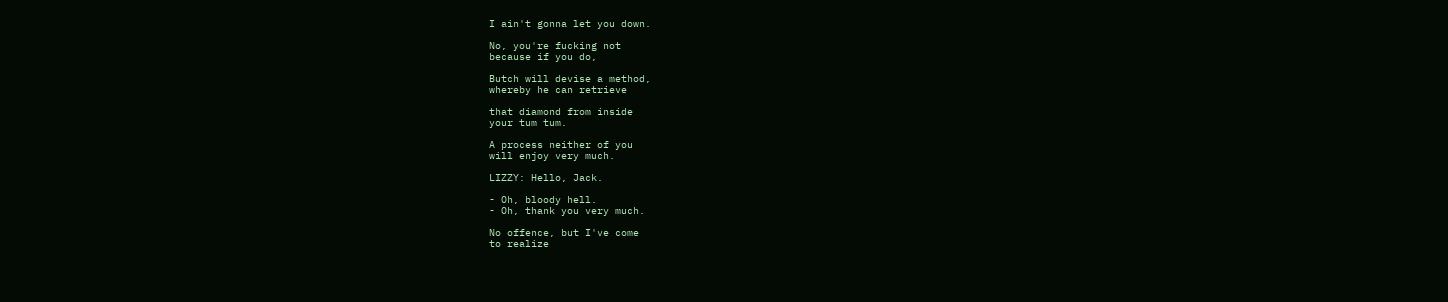I ain't gonna let you down.

No, you're fucking not
because if you do,

Butch will devise a method,
whereby he can retrieve

that diamond from inside
your tum tum.

A process neither of you
will enjoy very much.

LIZZY: Hello, Jack.

- Oh, bloody hell.
- Oh, thank you very much.

No offence, but I've come
to realize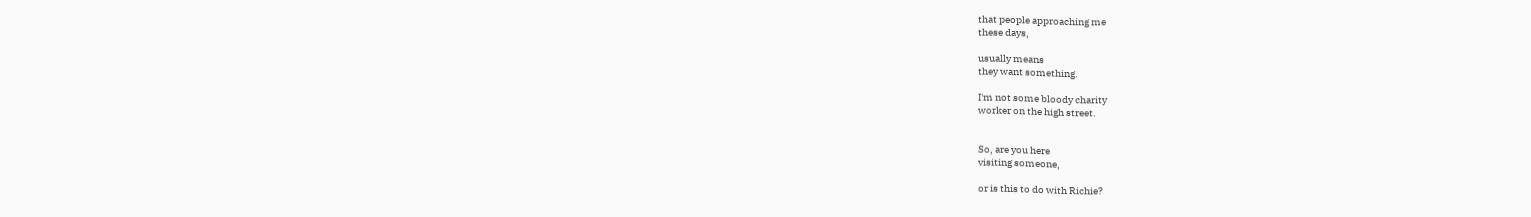that people approaching me
these days,

usually means
they want something.

I'm not some bloody charity
worker on the high street.


So, are you here
visiting someone,

or is this to do with Richie?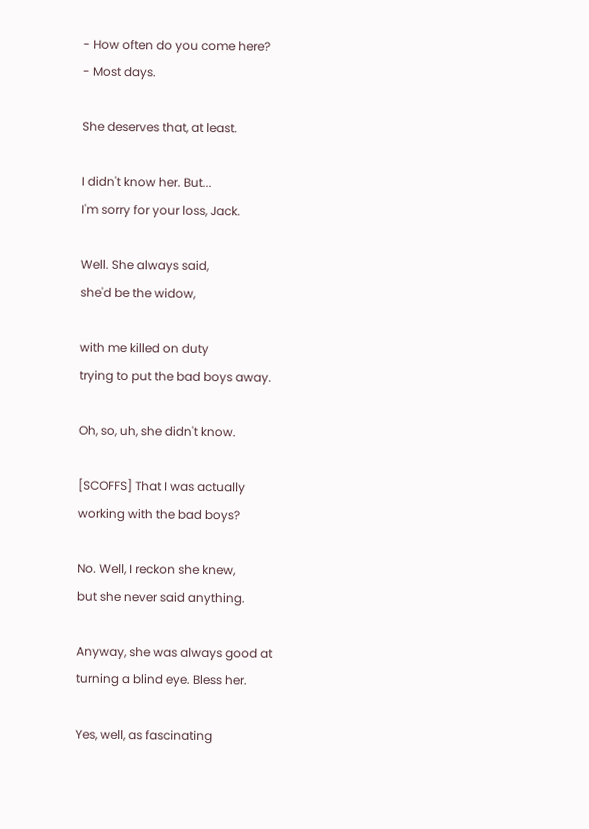- How often do you come here?
- Most days.

She deserves that, at least.

I didn't know her. But...
I'm sorry for your loss, Jack.

Well. She always said,
she'd be the widow,

with me killed on duty
trying to put the bad boys away.

Oh, so, uh, she didn't know.

[SCOFFS] That I was actually
working with the bad boys?

No. Well, I reckon she knew,
but she never said anything.

Anyway, she was always good at
turning a blind eye. Bless her.

Yes, well, as fascinating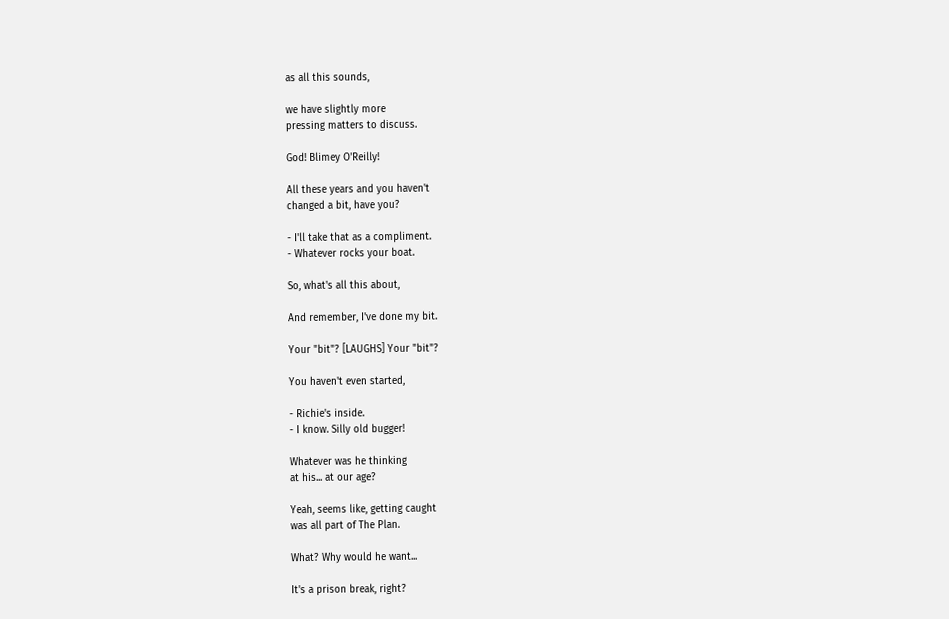as all this sounds,

we have slightly more
pressing matters to discuss.

God! Blimey O'Reilly!

All these years and you haven't
changed a bit, have you?

- I'll take that as a compliment.
- Whatever rocks your boat.

So, what's all this about,

And remember, I've done my bit.

Your "bit"? [LAUGHS] Your "bit"?

You haven't even started,

- Richie's inside.
- I know. Silly old bugger!

Whatever was he thinking
at his... at our age?

Yeah, seems like, getting caught
was all part of The Plan.

What? Why would he want...

It's a prison break, right?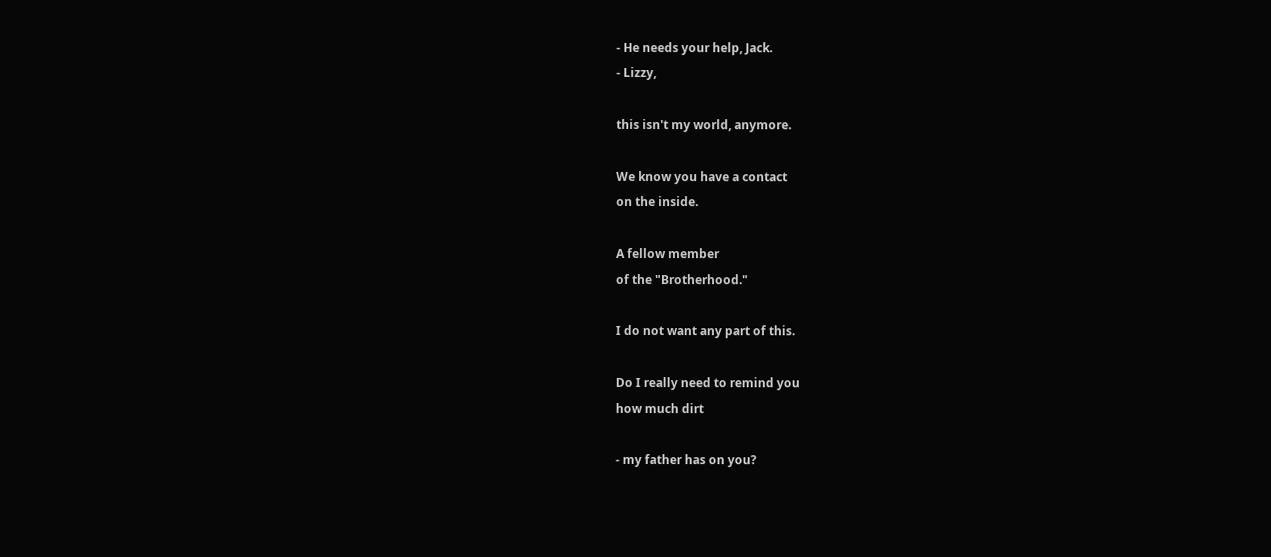- He needs your help, Jack.
- Lizzy,

this isn't my world, anymore.

We know you have a contact
on the inside.

A fellow member
of the "Brotherhood."

I do not want any part of this.

Do I really need to remind you
how much dirt

- my father has on you?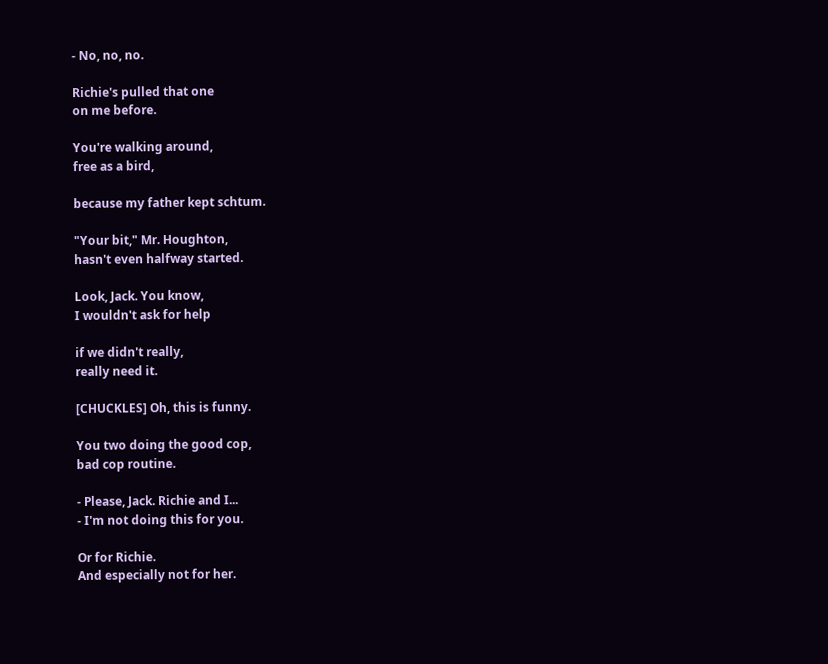- No, no, no.

Richie's pulled that one
on me before.

You're walking around,
free as a bird,

because my father kept schtum.

"Your bit," Mr. Houghton,
hasn't even halfway started.

Look, Jack. You know,
I wouldn't ask for help

if we didn't really,
really need it.

[CHUCKLES] Oh, this is funny.

You two doing the good cop,
bad cop routine.

- Please, Jack. Richie and I...
- I'm not doing this for you.

Or for Richie.
And especially not for her.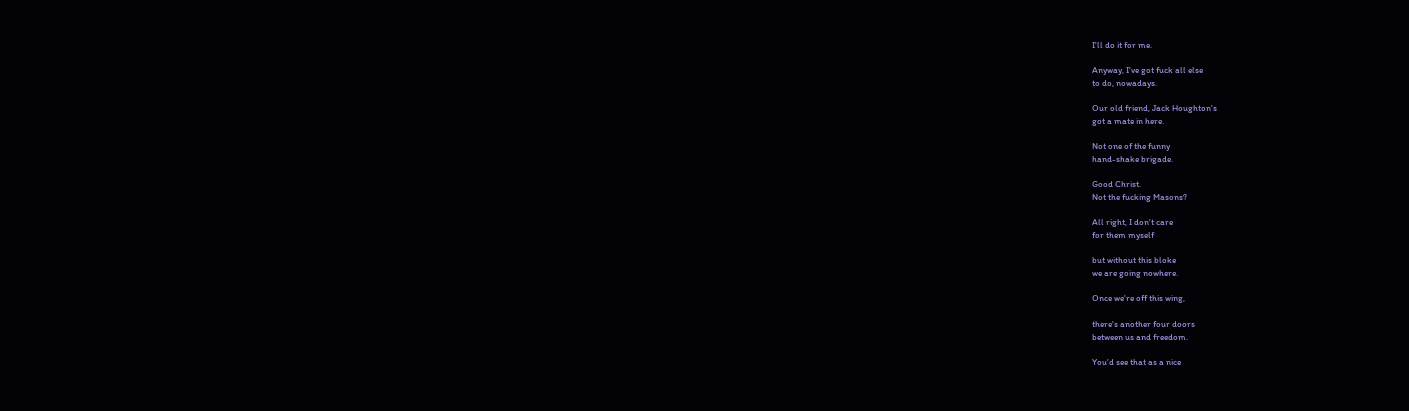I'll do it for me.

Anyway, I've got fuck all else
to do, nowadays.

Our old friend, Jack Houghton's
got a mate in here.

Not one of the funny
hand-shake brigade.

Good Christ.
Not the fucking Masons?

All right, I don't care
for them myself

but without this bloke
we are going nowhere.

Once we're off this wing,

there's another four doors
between us and freedom.

You'd see that as a nice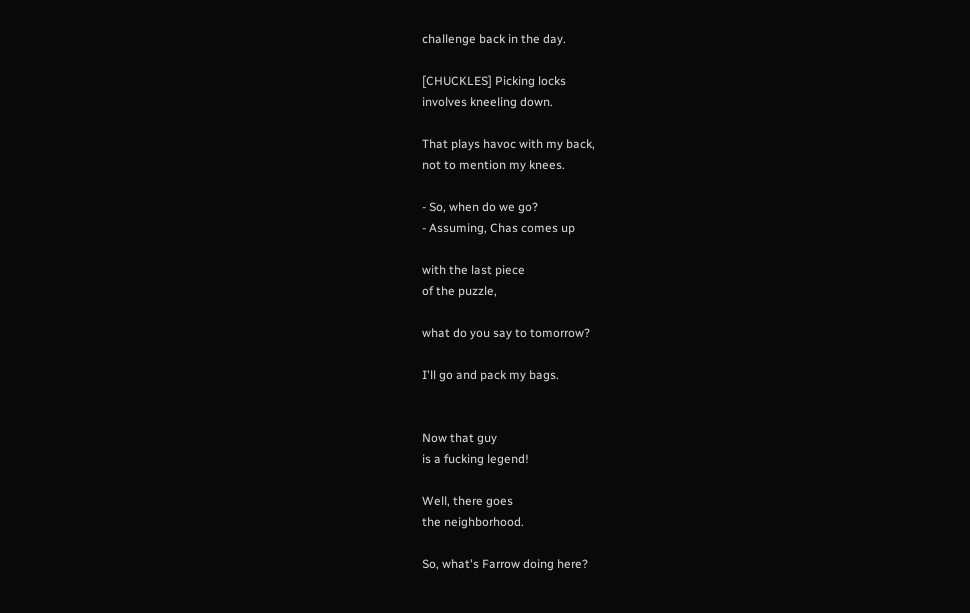challenge back in the day.

[CHUCKLES] Picking locks
involves kneeling down.

That plays havoc with my back,
not to mention my knees.

- So, when do we go?
- Assuming, Chas comes up

with the last piece
of the puzzle,

what do you say to tomorrow?

I'll go and pack my bags.


Now that guy
is a fucking legend!

Well, there goes
the neighborhood.

So, what's Farrow doing here?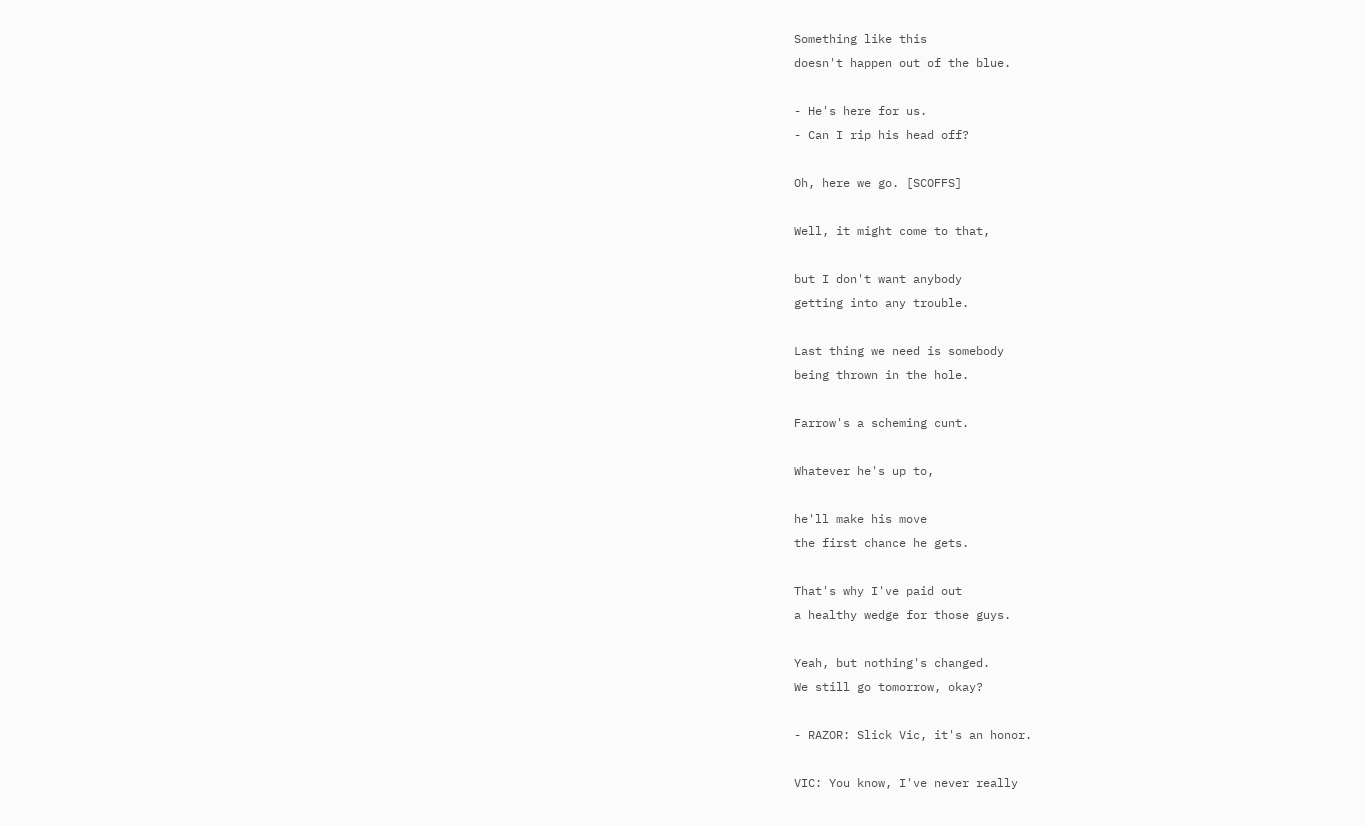Something like this
doesn't happen out of the blue.

- He's here for us.
- Can I rip his head off?

Oh, here we go. [SCOFFS]

Well, it might come to that,

but I don't want anybody
getting into any trouble.

Last thing we need is somebody
being thrown in the hole.

Farrow's a scheming cunt.

Whatever he's up to,

he'll make his move
the first chance he gets.

That's why I've paid out
a healthy wedge for those guys.

Yeah, but nothing's changed.
We still go tomorrow, okay?

- RAZOR: Slick Vic, it's an honor.

VIC: You know, I've never really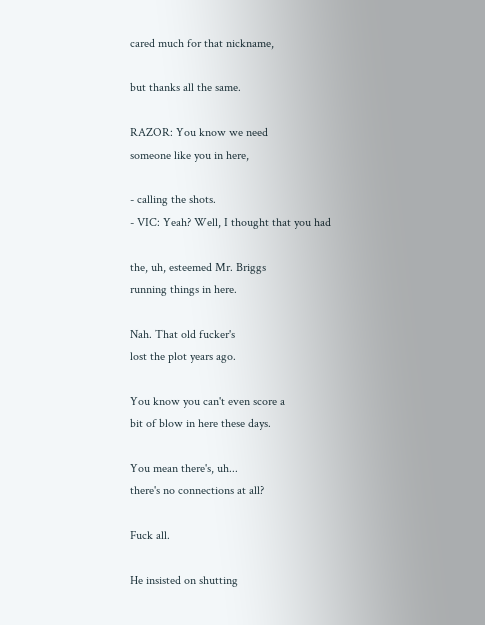cared much for that nickname,

but thanks all the same.

RAZOR: You know we need
someone like you in here,

- calling the shots.
- VIC: Yeah? Well, I thought that you had

the, uh, esteemed Mr. Briggs
running things in here.

Nah. That old fucker's
lost the plot years ago.

You know you can't even score a
bit of blow in here these days.

You mean there's, uh...
there's no connections at all?

Fuck all.

He insisted on shutting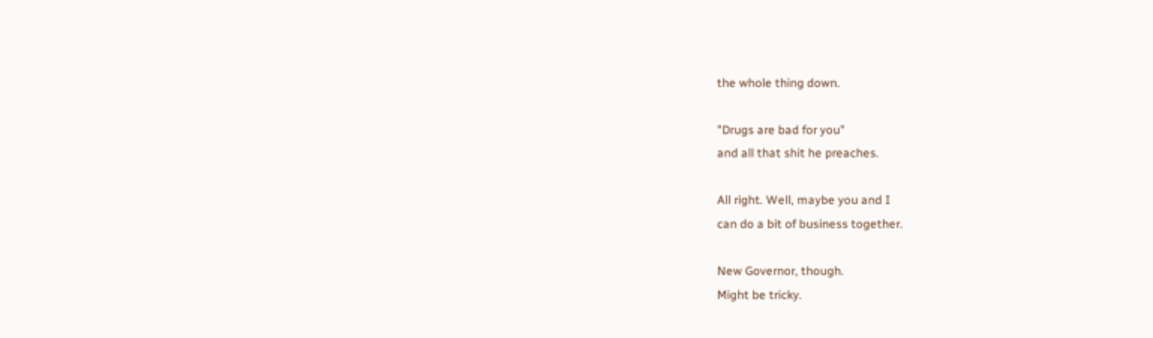the whole thing down.

"Drugs are bad for you"
and all that shit he preaches.

All right. Well, maybe you and I
can do a bit of business together.

New Governor, though.
Might be tricky.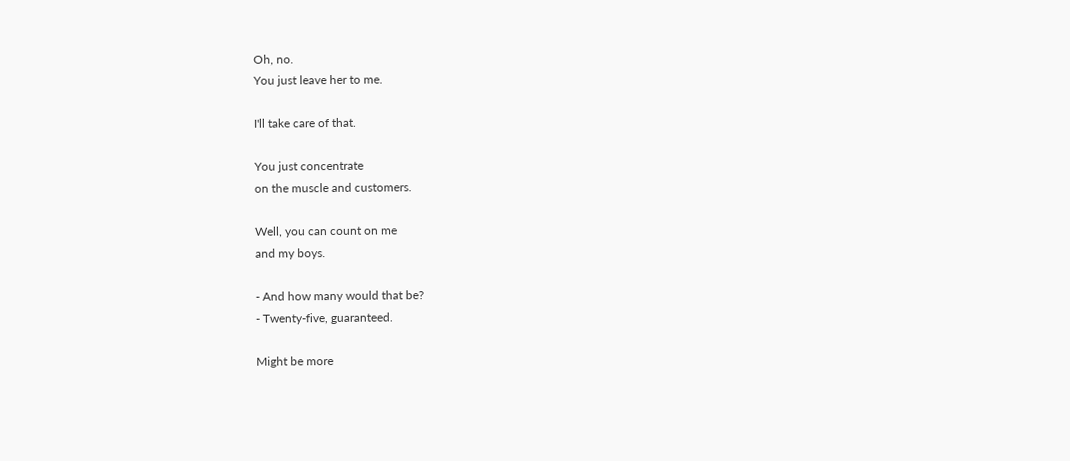Oh, no.
You just leave her to me.

I'll take care of that.

You just concentrate
on the muscle and customers.

Well, you can count on me
and my boys.

- And how many would that be?
- Twenty-five, guaranteed.

Might be more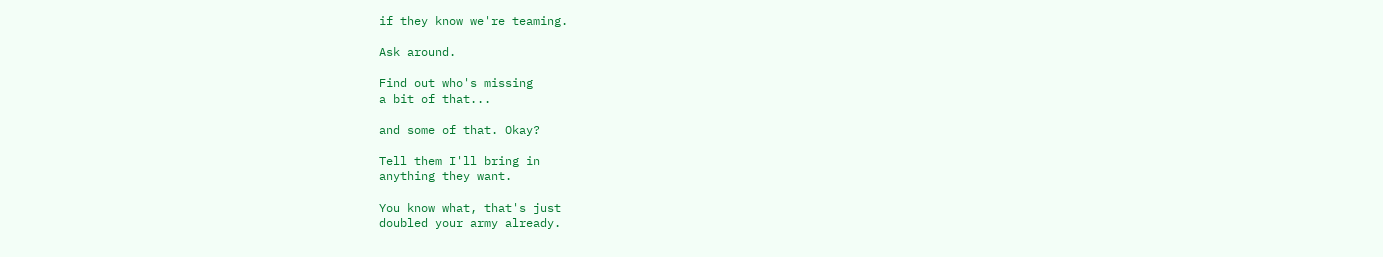if they know we're teaming.

Ask around.

Find out who's missing
a bit of that...

and some of that. Okay?

Tell them I'll bring in
anything they want.

You know what, that's just
doubled your army already.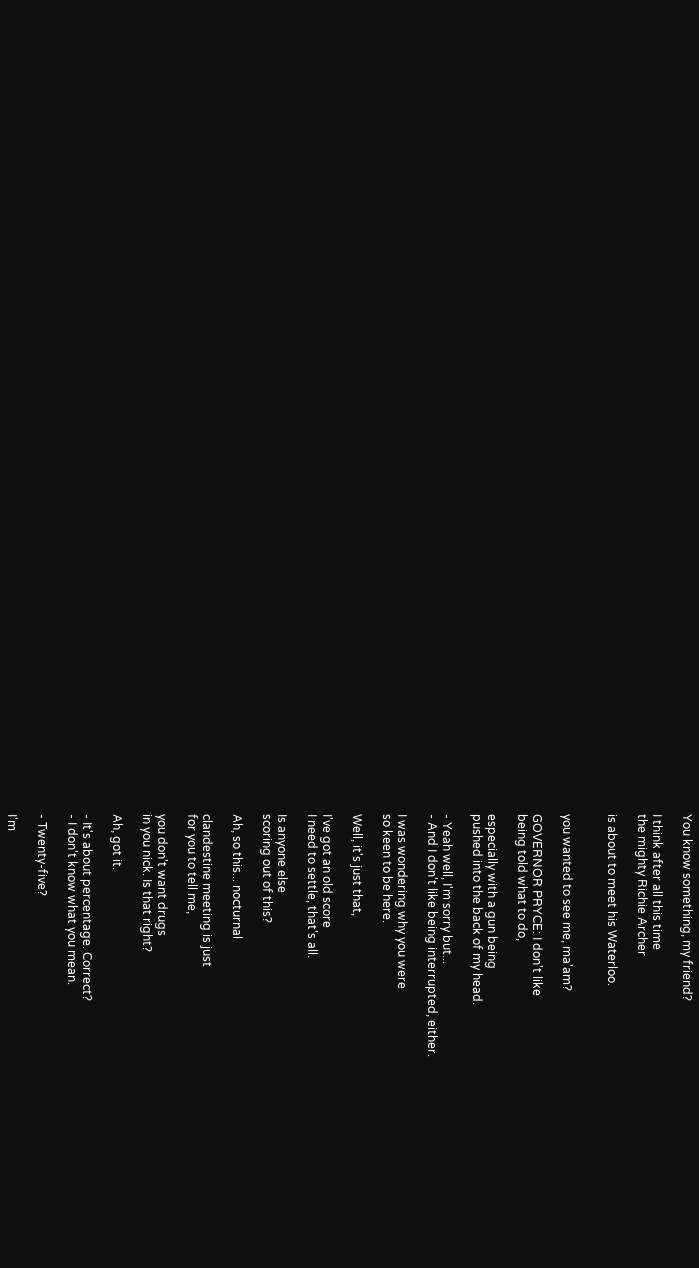You know something, my friend?

I think after all this time
the mighty Richie Archer

is about to meet his Waterloo.


you wanted to see me, ma'am?

GOVERNOR PRYCE: I don't like
being told what to do,

especially with a gun being
pushed into the back of my head.

- Yeah well, I'm sorry but...
- And I don't like being interrupted, either.

I was wondering why you were
so keen to be here.

Well, it's just that,

I've got an old score
I need to settle, that's all.

Is anyone else
scoring out of this?

Ah, so this... nocturnal

clandestine meeting is just
for you to tell me,

you don't want drugs
in you nick. Is that right?

Ah, got it.

- It's about percentage. Correct?
- I don't know what you mean.

- Twenty-five?

I'm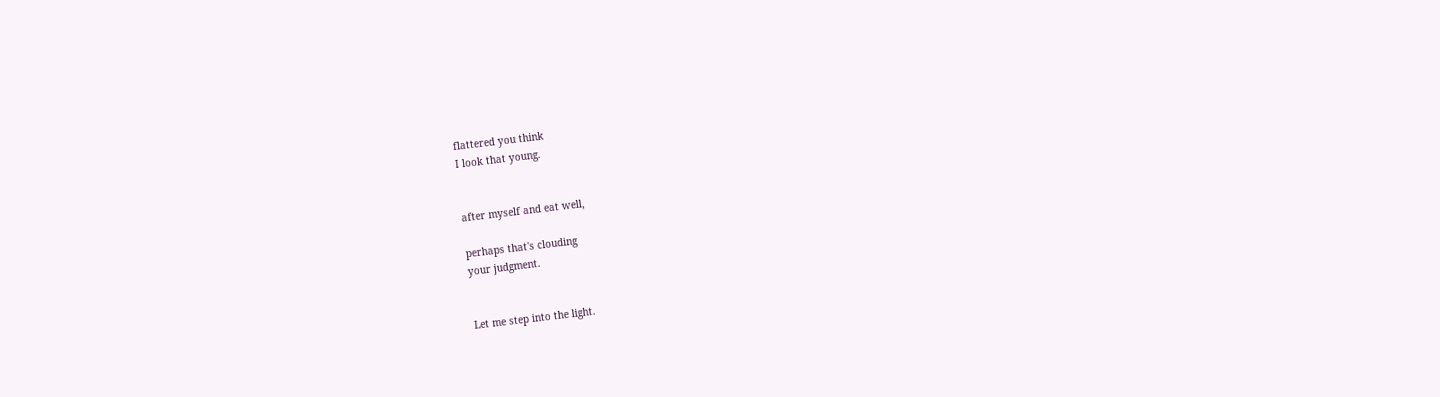flattered you think
I look that young.


after myself and eat well,

perhaps that's clouding
your judgment.


Let me step into the light.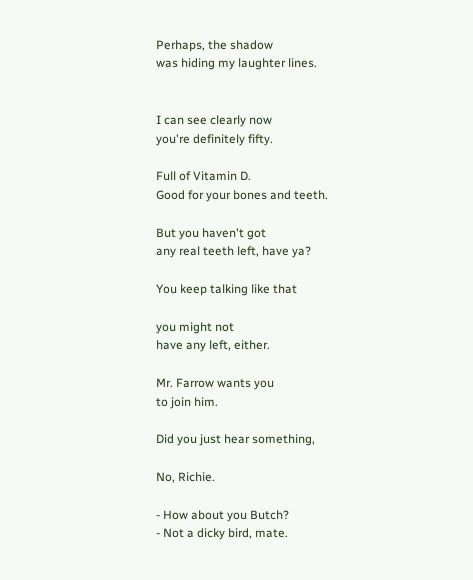Perhaps, the shadow
was hiding my laughter lines.


I can see clearly now
you're definitely fifty.

Full of Vitamin D.
Good for your bones and teeth.

But you haven't got
any real teeth left, have ya?

You keep talking like that

you might not
have any left, either.

Mr. Farrow wants you
to join him.

Did you just hear something,

No, Richie.

- How about you Butch?
- Not a dicky bird, mate.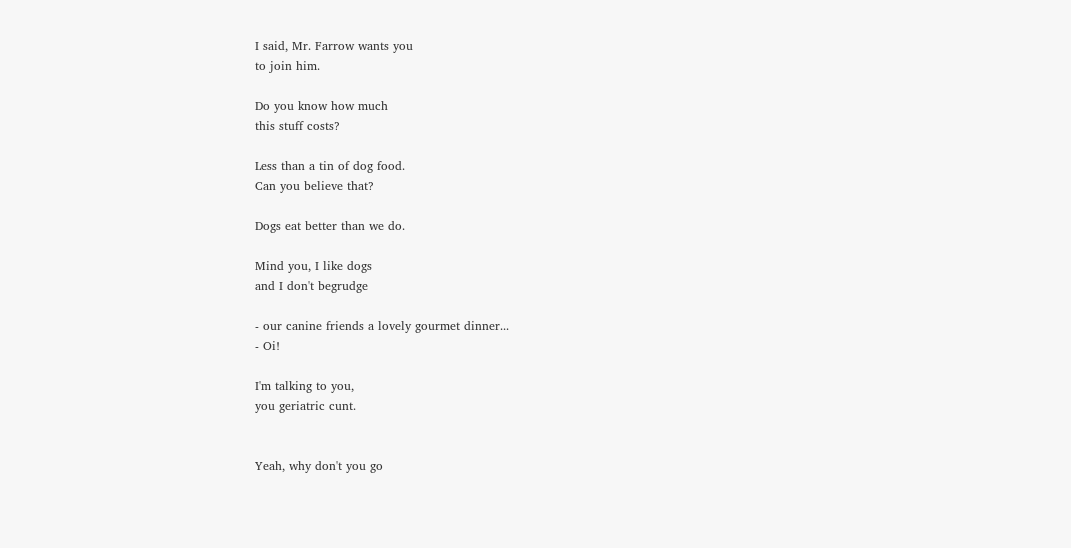I said, Mr. Farrow wants you
to join him.

Do you know how much
this stuff costs?

Less than a tin of dog food.
Can you believe that?

Dogs eat better than we do.

Mind you, I like dogs
and I don't begrudge

- our canine friends a lovely gourmet dinner...
- Oi!

I'm talking to you,
you geriatric cunt.


Yeah, why don't you go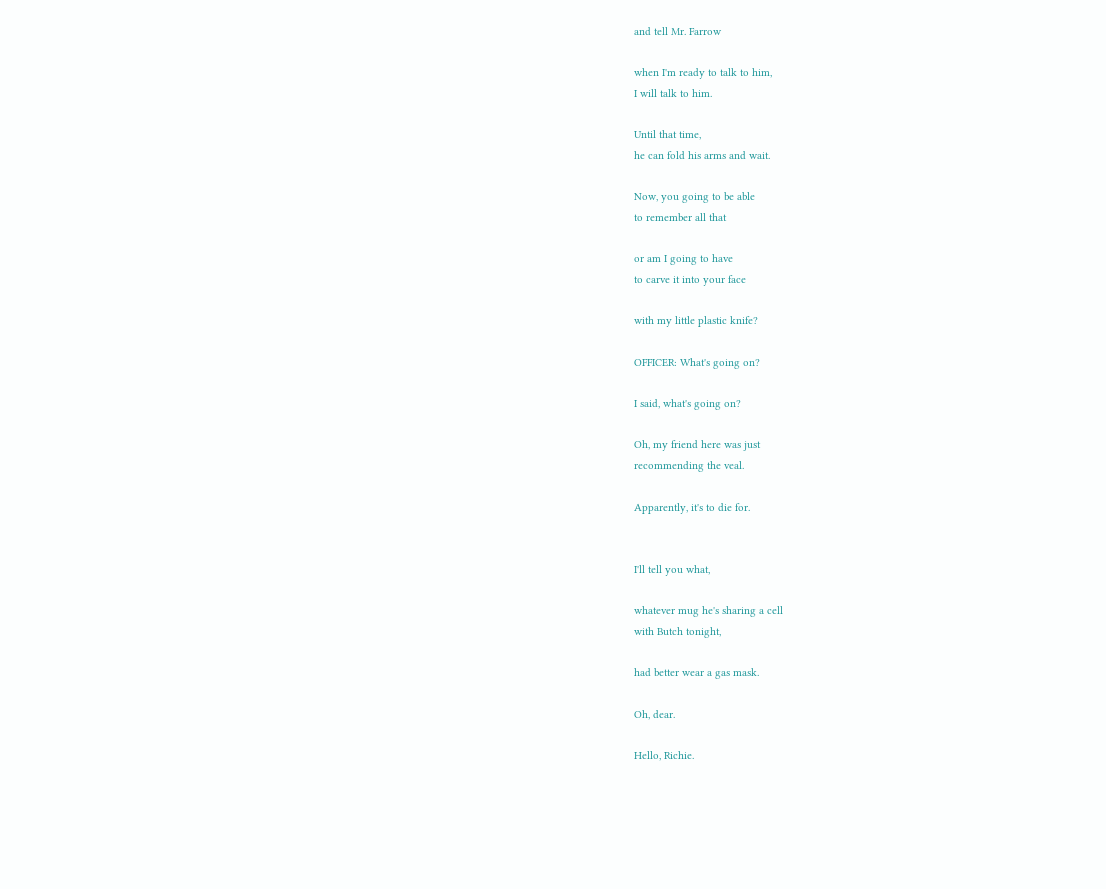and tell Mr. Farrow

when I'm ready to talk to him,
I will talk to him.

Until that time,
he can fold his arms and wait.

Now, you going to be able
to remember all that

or am I going to have
to carve it into your face

with my little plastic knife?

OFFICER: What's going on?

I said, what's going on?

Oh, my friend here was just
recommending the veal.

Apparently, it's to die for.


I'll tell you what,

whatever mug he's sharing a cell
with Butch tonight,

had better wear a gas mask.

Oh, dear.

Hello, Richie.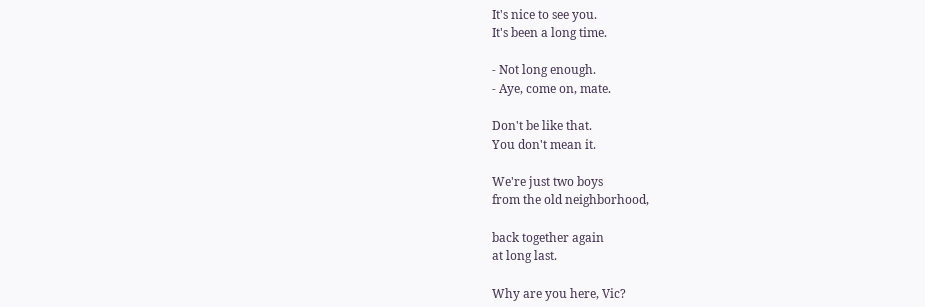It's nice to see you.
It's been a long time.

- Not long enough.
- Aye, come on, mate.

Don't be like that.
You don't mean it.

We're just two boys
from the old neighborhood,

back together again
at long last.

Why are you here, Vic?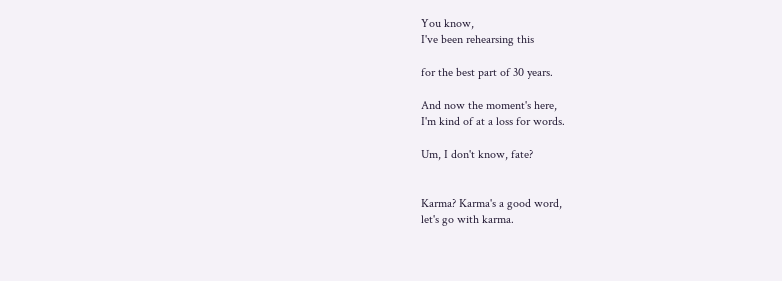You know,
I've been rehearsing this

for the best part of 30 years.

And now the moment's here,
I'm kind of at a loss for words.

Um, I don't know, fate?


Karma? Karma's a good word,
let's go with karma.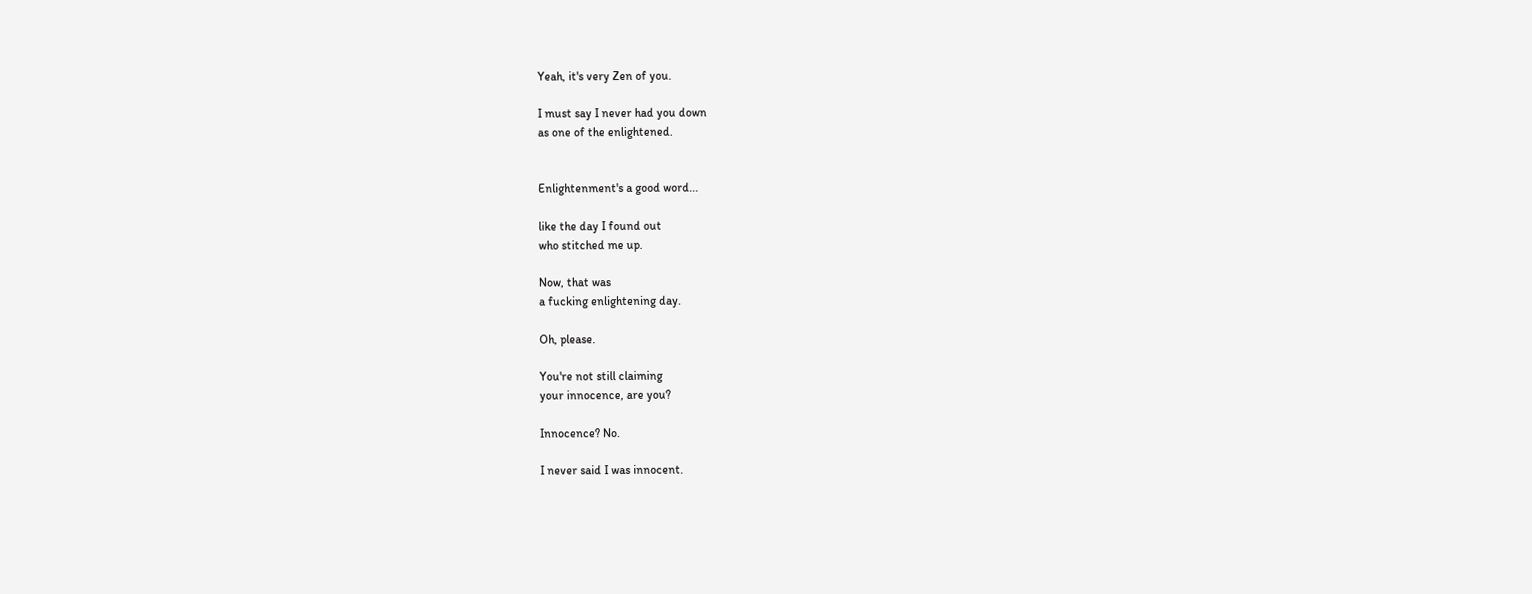Yeah, it's very Zen of you.

I must say I never had you down
as one of the enlightened.


Enlightenment's a good word...

like the day I found out
who stitched me up.

Now, that was
a fucking enlightening day.

Oh, please.

You're not still claiming
your innocence, are you?

Innocence? No.

I never said I was innocent.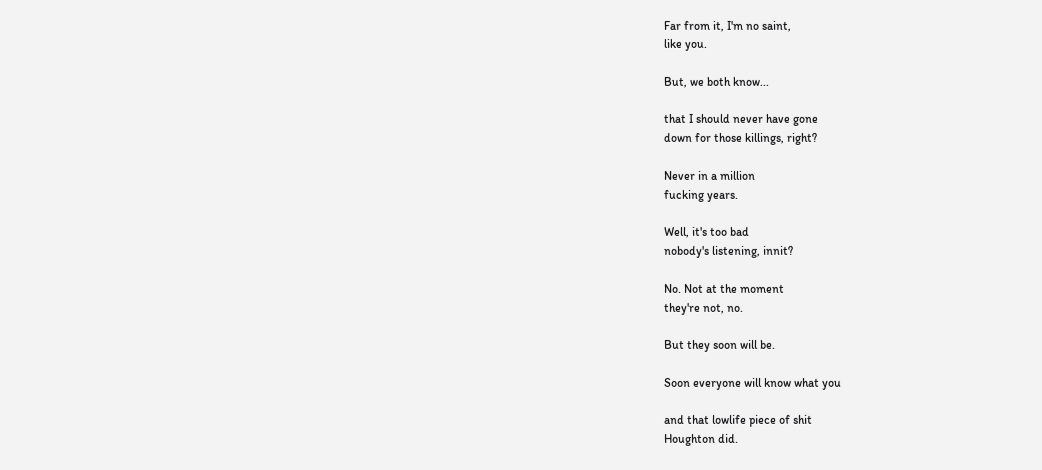Far from it, I'm no saint,
like you.

But, we both know...

that I should never have gone
down for those killings, right?

Never in a million
fucking years.

Well, it's too bad
nobody's listening, innit?

No. Not at the moment
they're not, no.

But they soon will be.

Soon everyone will know what you

and that lowlife piece of shit
Houghton did.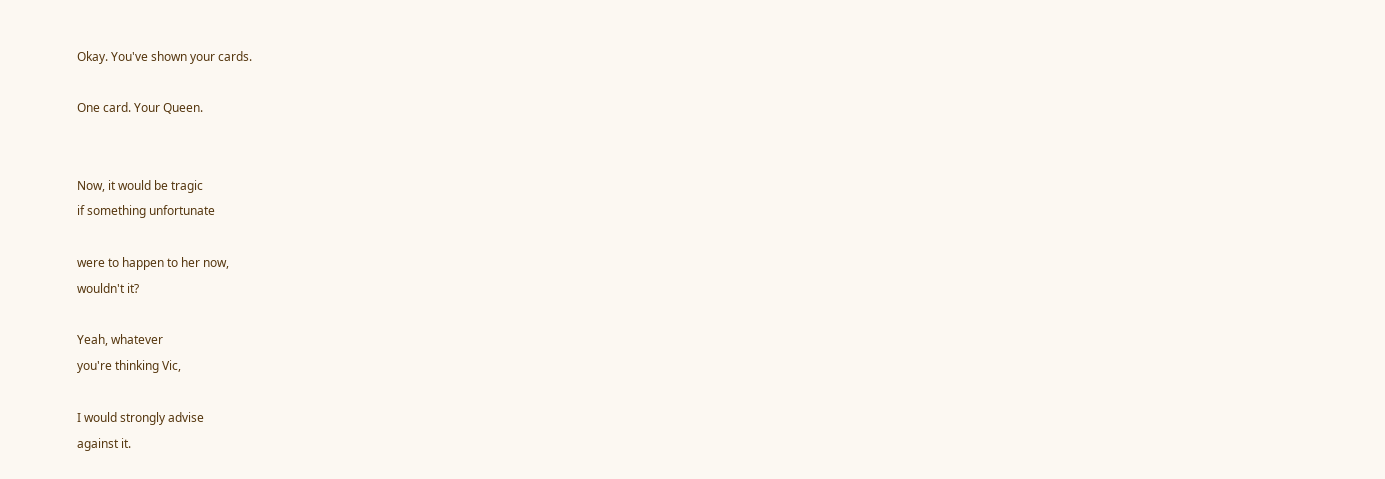Okay. You've shown your cards.

One card. Your Queen.


Now, it would be tragic
if something unfortunate

were to happen to her now,
wouldn't it?

Yeah, whatever
you're thinking Vic,

I would strongly advise
against it.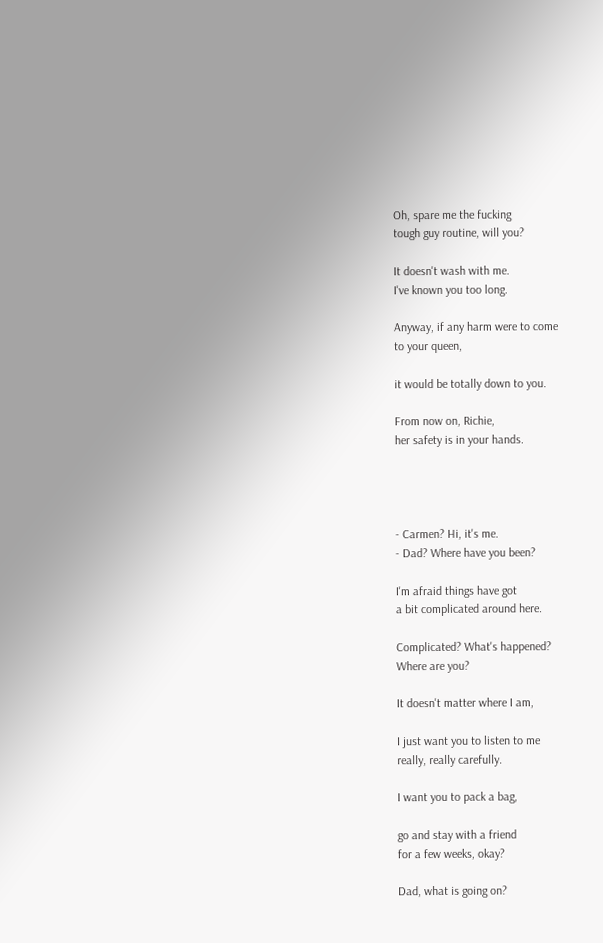Oh, spare me the fucking
tough guy routine, will you?

It doesn't wash with me.
I've known you too long.

Anyway, if any harm were to come
to your queen,

it would be totally down to you.

From now on, Richie,
her safety is in your hands.




- Carmen? Hi, it's me.
- Dad? Where have you been?

I'm afraid things have got
a bit complicated around here.

Complicated? What's happened?
Where are you?

It doesn't matter where I am,

I just want you to listen to me
really, really carefully.

I want you to pack a bag,

go and stay with a friend
for a few weeks, okay?

Dad, what is going on?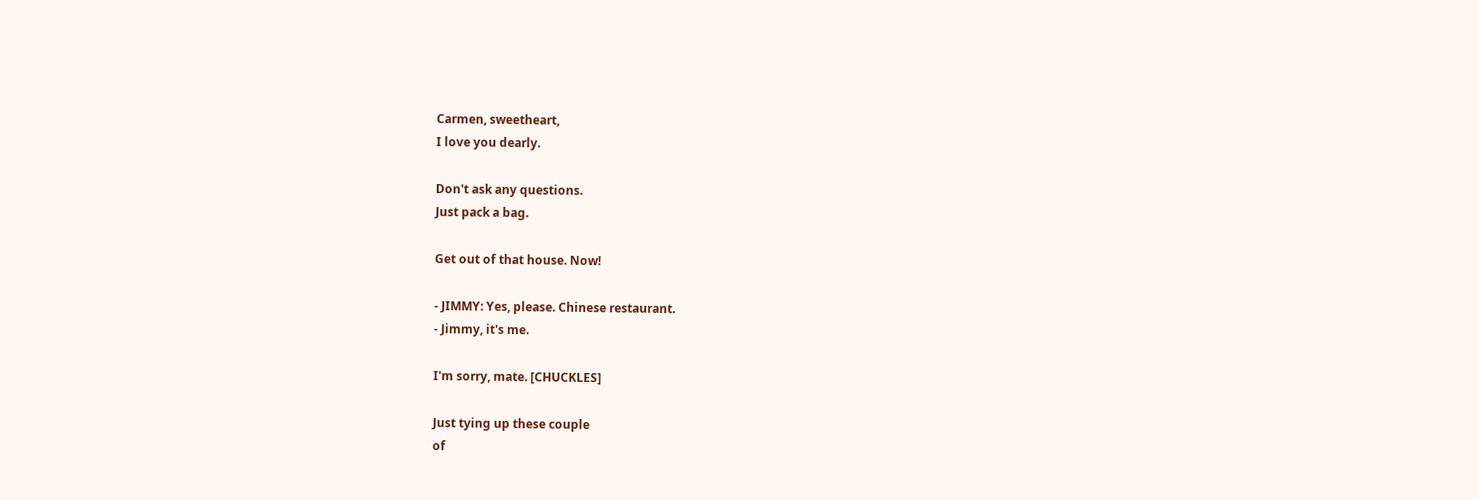Carmen, sweetheart,
I love you dearly.

Don't ask any questions.
Just pack a bag.

Get out of that house. Now!

- JIMMY: Yes, please. Chinese restaurant.
- Jimmy, it's me.

I'm sorry, mate. [CHUCKLES]

Just tying up these couple
of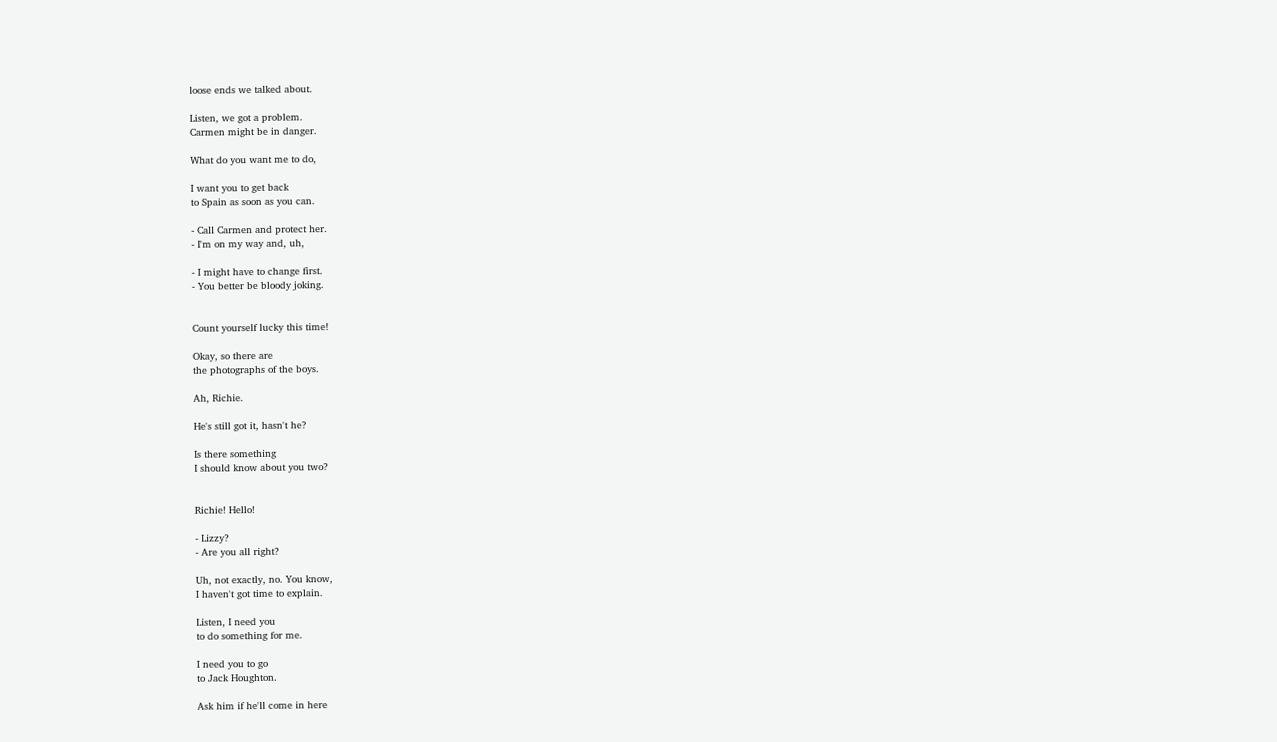loose ends we talked about.

Listen, we got a problem.
Carmen might be in danger.

What do you want me to do,

I want you to get back
to Spain as soon as you can.

- Call Carmen and protect her.
- I'm on my way and, uh,

- I might have to change first.
- You better be bloody joking.


Count yourself lucky this time!

Okay, so there are
the photographs of the boys.

Ah, Richie.

He's still got it, hasn't he?

Is there something
I should know about you two?


Richie! Hello!

- Lizzy?
- Are you all right?

Uh, not exactly, no. You know,
I haven't got time to explain.

Listen, I need you
to do something for me.

I need you to go
to Jack Houghton.

Ask him if he'll come in here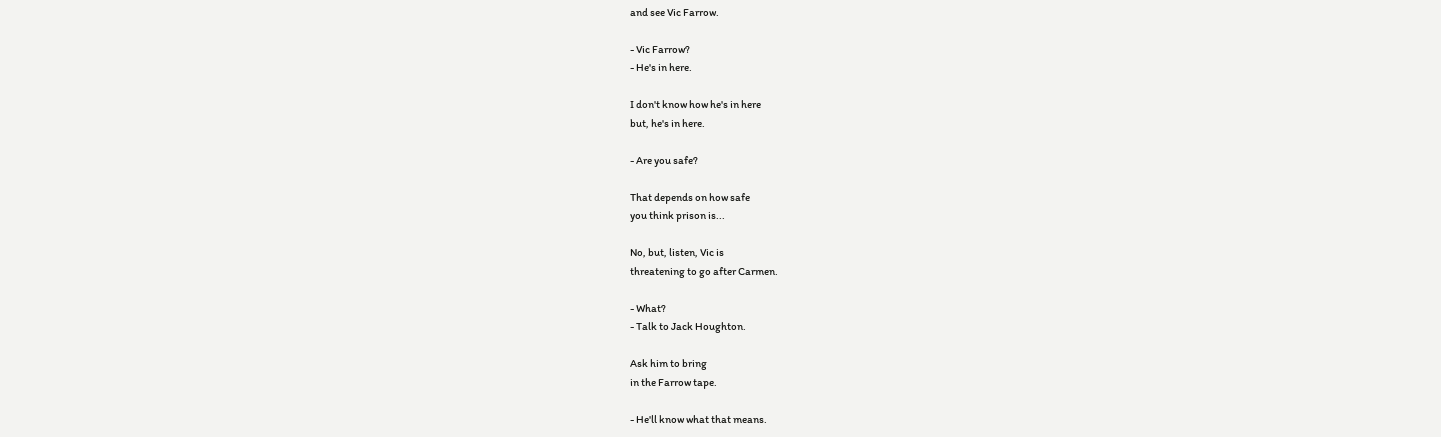and see Vic Farrow.

- Vic Farrow?
- He's in here.

I don't know how he's in here
but, he's in here.

- Are you safe?

That depends on how safe
you think prison is...

No, but, listen, Vic is
threatening to go after Carmen.

- What?
- Talk to Jack Houghton.

Ask him to bring
in the Farrow tape.

- He'll know what that means.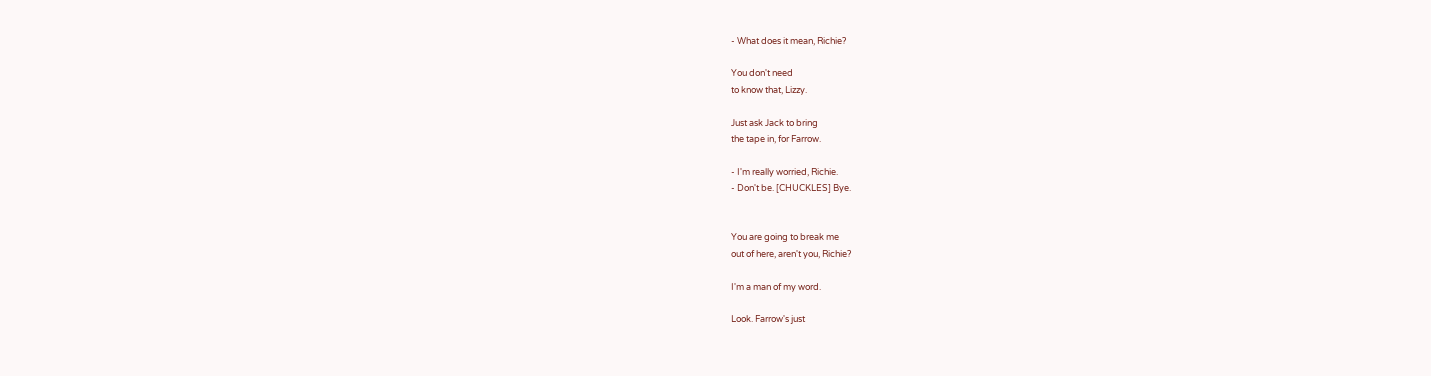- What does it mean, Richie?

You don't need
to know that, Lizzy.

Just ask Jack to bring
the tape in, for Farrow.

- I'm really worried, Richie.
- Don't be. [CHUCKLES] Bye.


You are going to break me
out of here, aren't you, Richie?

I'm a man of my word.

Look. Farrow's just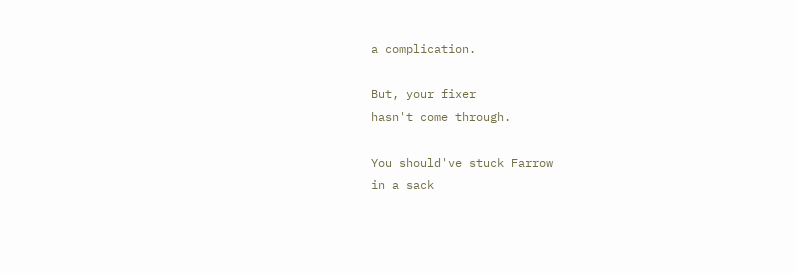a complication.

But, your fixer
hasn't come through.

You should've stuck Farrow
in a sack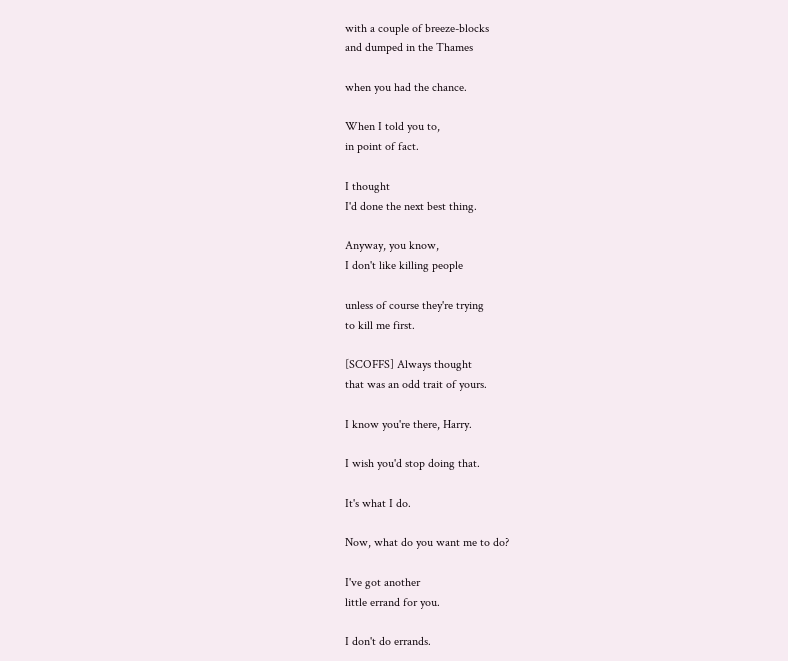with a couple of breeze-blocks
and dumped in the Thames

when you had the chance.

When I told you to,
in point of fact.

I thought
I'd done the next best thing.

Anyway, you know,
I don't like killing people

unless of course they're trying
to kill me first.

[SCOFFS] Always thought
that was an odd trait of yours.

I know you're there, Harry.

I wish you'd stop doing that.

It's what I do.

Now, what do you want me to do?

I've got another
little errand for you.

I don't do errands.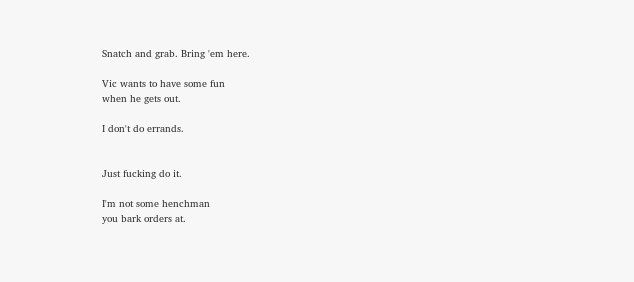Snatch and grab. Bring 'em here.

Vic wants to have some fun
when he gets out.

I don't do errands.


Just fucking do it.

I'm not some henchman
you bark orders at.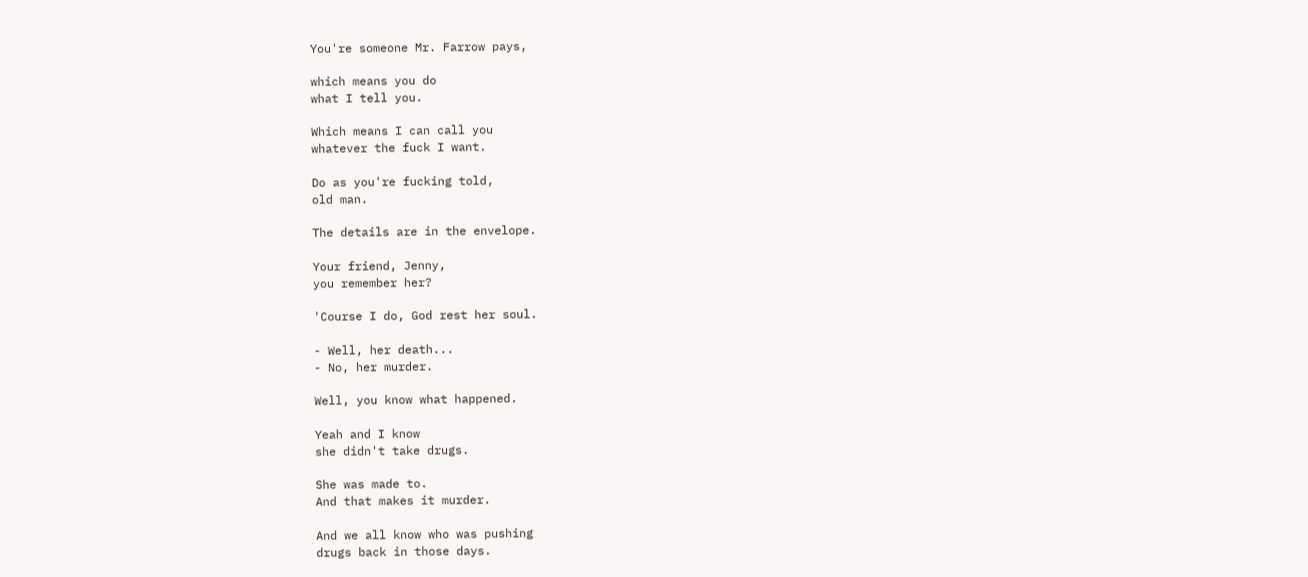You're someone Mr. Farrow pays,

which means you do
what I tell you.

Which means I can call you
whatever the fuck I want.

Do as you're fucking told,
old man.

The details are in the envelope.

Your friend, Jenny,
you remember her?

'Course I do, God rest her soul.

- Well, her death...
- No, her murder.

Well, you know what happened.

Yeah and I know
she didn't take drugs.

She was made to.
And that makes it murder.

And we all know who was pushing
drugs back in those days.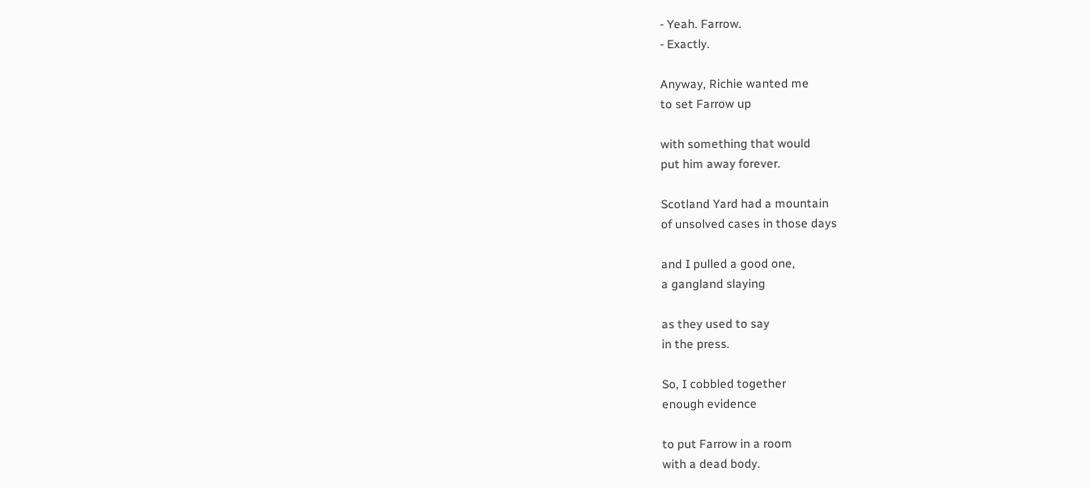- Yeah. Farrow.
- Exactly.

Anyway, Richie wanted me
to set Farrow up

with something that would
put him away forever.

Scotland Yard had a mountain
of unsolved cases in those days

and I pulled a good one,
a gangland slaying

as they used to say
in the press.

So, I cobbled together
enough evidence

to put Farrow in a room
with a dead body.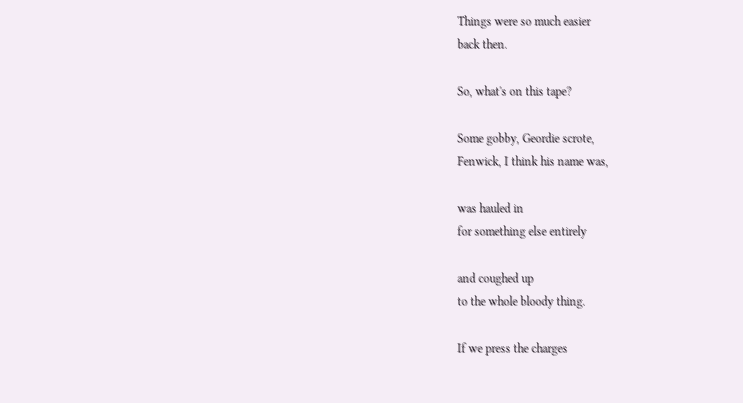Things were so much easier
back then.

So, what's on this tape?

Some gobby, Geordie scrote,
Fenwick, I think his name was,

was hauled in
for something else entirely

and coughed up
to the whole bloody thing.

If we press the charges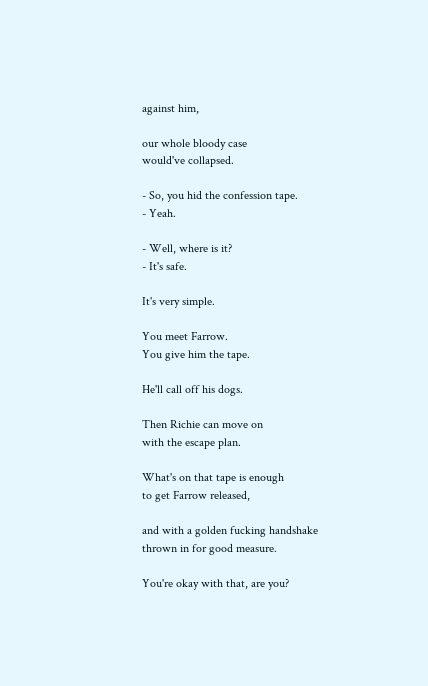against him,

our whole bloody case
would've collapsed.

- So, you hid the confession tape.
- Yeah.

- Well, where is it?
- It's safe.

It's very simple.

You meet Farrow.
You give him the tape.

He'll call off his dogs.

Then Richie can move on
with the escape plan.

What's on that tape is enough
to get Farrow released,

and with a golden fucking handshake
thrown in for good measure.

You're okay with that, are you?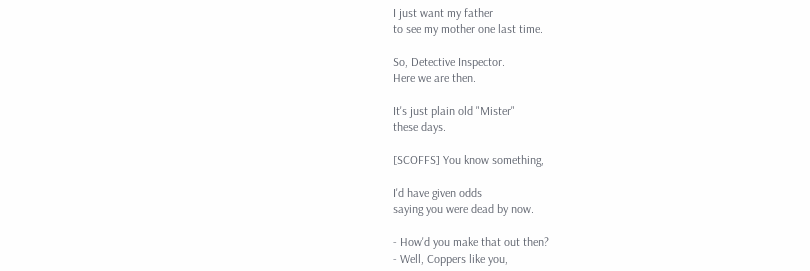I just want my father
to see my mother one last time.

So, Detective Inspector.
Here we are then.

It's just plain old "Mister"
these days.

[SCOFFS] You know something,

I'd have given odds
saying you were dead by now.

- How'd you make that out then?
- Well, Coppers like you,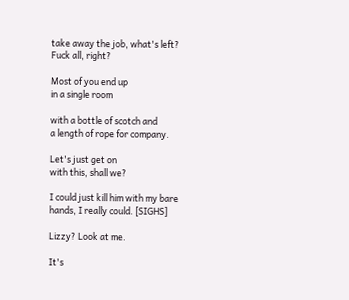take away the job, what's left?
Fuck all, right?

Most of you end up
in a single room

with a bottle of scotch and
a length of rope for company.

Let's just get on
with this, shall we?

I could just kill him with my bare
hands, I really could. [SIGHS]

Lizzy? Look at me.

It's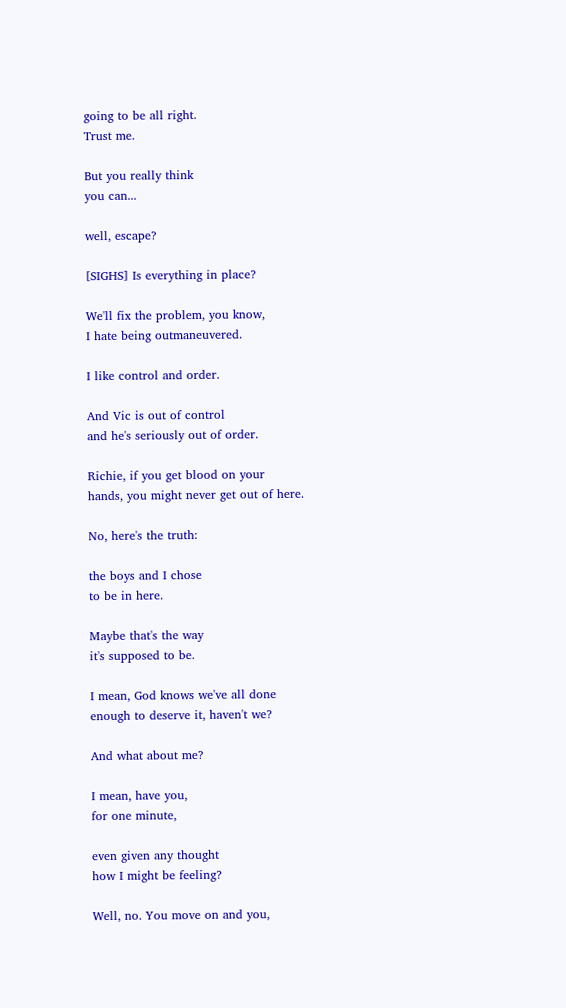going to be all right.
Trust me.

But you really think
you can...

well, escape?

[SIGHS] Is everything in place?

We'll fix the problem, you know,
I hate being outmaneuvered.

I like control and order.

And Vic is out of control
and he's seriously out of order.

Richie, if you get blood on your
hands, you might never get out of here.

No, here's the truth:

the boys and I chose
to be in here.

Maybe that's the way
it's supposed to be.

I mean, God knows we've all done
enough to deserve it, haven't we?

And what about me?

I mean, have you,
for one minute,

even given any thought
how I might be feeling?

Well, no. You move on and you,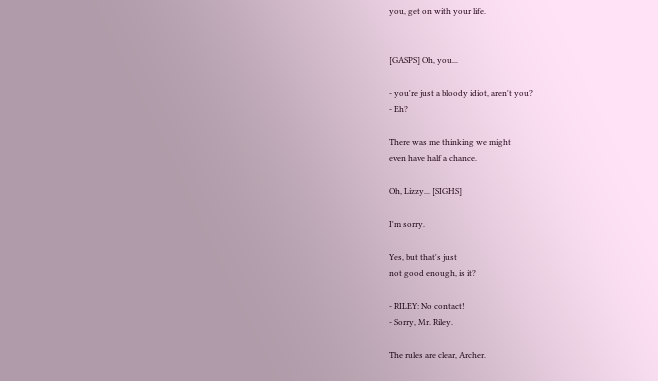you, get on with your life.


[GASPS] Oh, you...

- you're just a bloody idiot, aren't you?
- Eh?

There was me thinking we might
even have half a chance.

Oh, Lizzy... [SIGHS]

I'm sorry.

Yes, but that's just
not good enough, is it?

- RILEY: No contact!
- Sorry, Mr. Riley.

The rules are clear, Archer.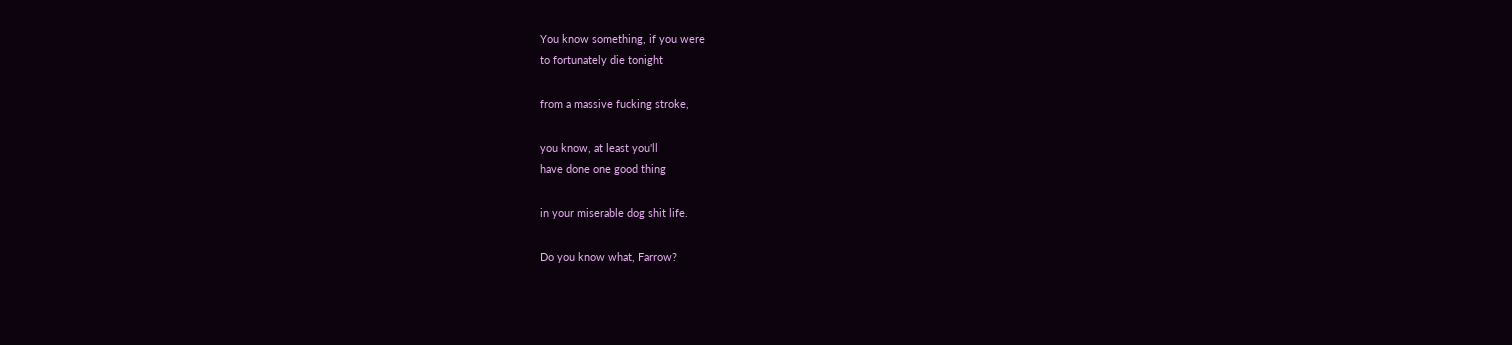You know something, if you were
to fortunately die tonight

from a massive fucking stroke,

you know, at least you'll
have done one good thing

in your miserable dog shit life.

Do you know what, Farrow?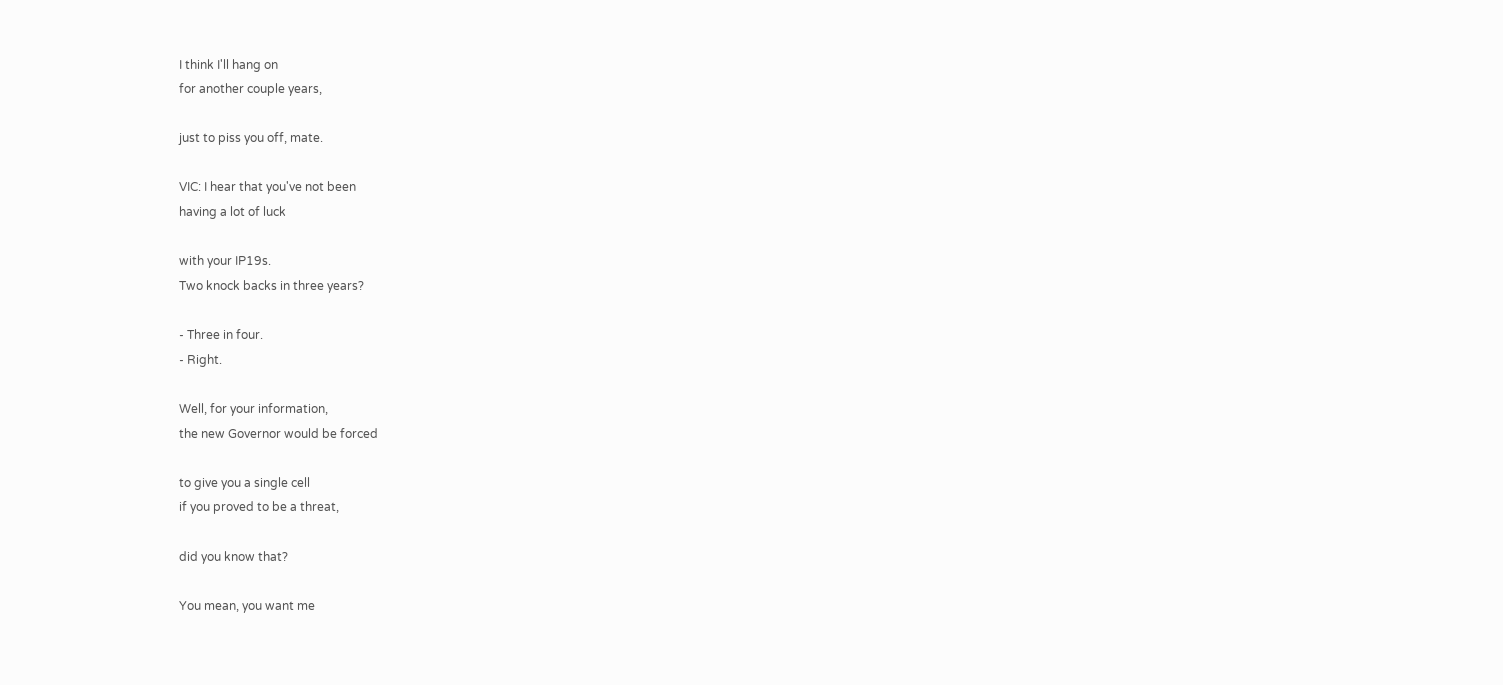I think I'll hang on
for another couple years,

just to piss you off, mate.

VIC: I hear that you've not been
having a lot of luck

with your IP19s.
Two knock backs in three years?

- Three in four.
- Right.

Well, for your information,
the new Governor would be forced

to give you a single cell
if you proved to be a threat,

did you know that?

You mean, you want me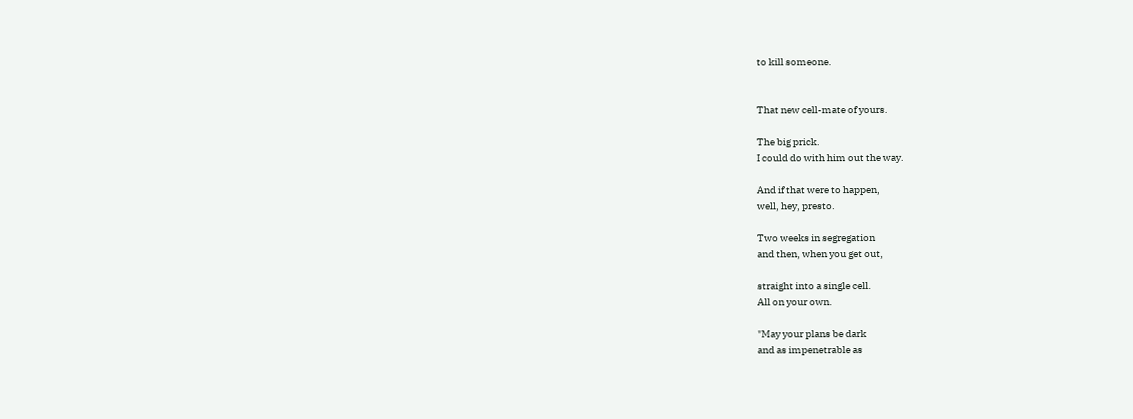to kill someone.


That new cell-mate of yours.

The big prick.
I could do with him out the way.

And if that were to happen,
well, hey, presto.

Two weeks in segregation
and then, when you get out,

straight into a single cell.
All on your own.

"May your plans be dark
and as impenetrable as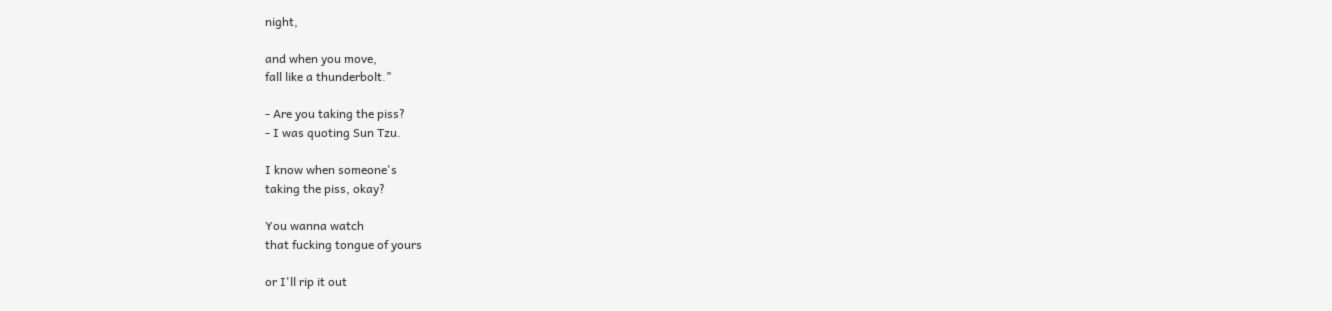night,

and when you move,
fall like a thunderbolt."

- Are you taking the piss?
- I was quoting Sun Tzu.

I know when someone's
taking the piss, okay?

You wanna watch
that fucking tongue of yours

or I'll rip it out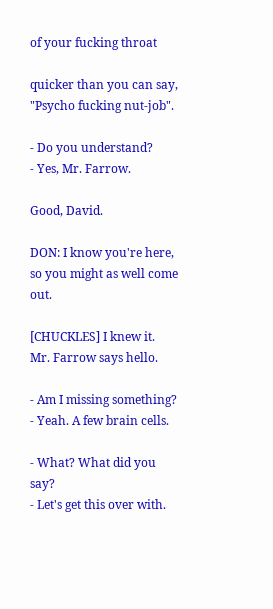of your fucking throat

quicker than you can say,
"Psycho fucking nut-job".

- Do you understand?
- Yes, Mr. Farrow.

Good, David.

DON: I know you're here,
so you might as well come out.

[CHUCKLES] I knew it.
Mr. Farrow says hello.

- Am I missing something?
- Yeah. A few brain cells.

- What? What did you say?
- Let's get this over with.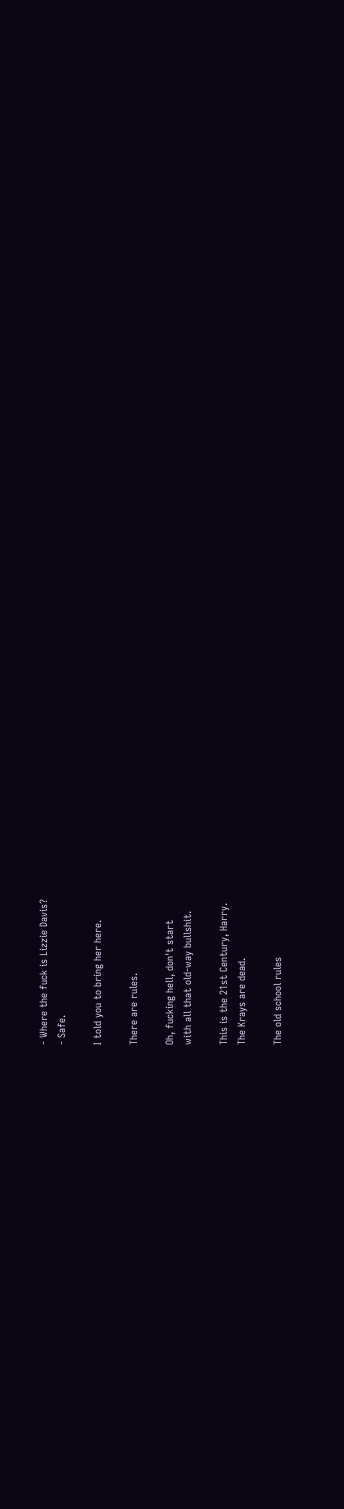- Where the fuck is Lizzie Davis?
- Safe.

I told you to bring her here.

There are rules.

Oh, fucking hell, don't start
with all that old-way bullshit.

This is the 21st Century, Harry.
The Krays are dead.

The old school rules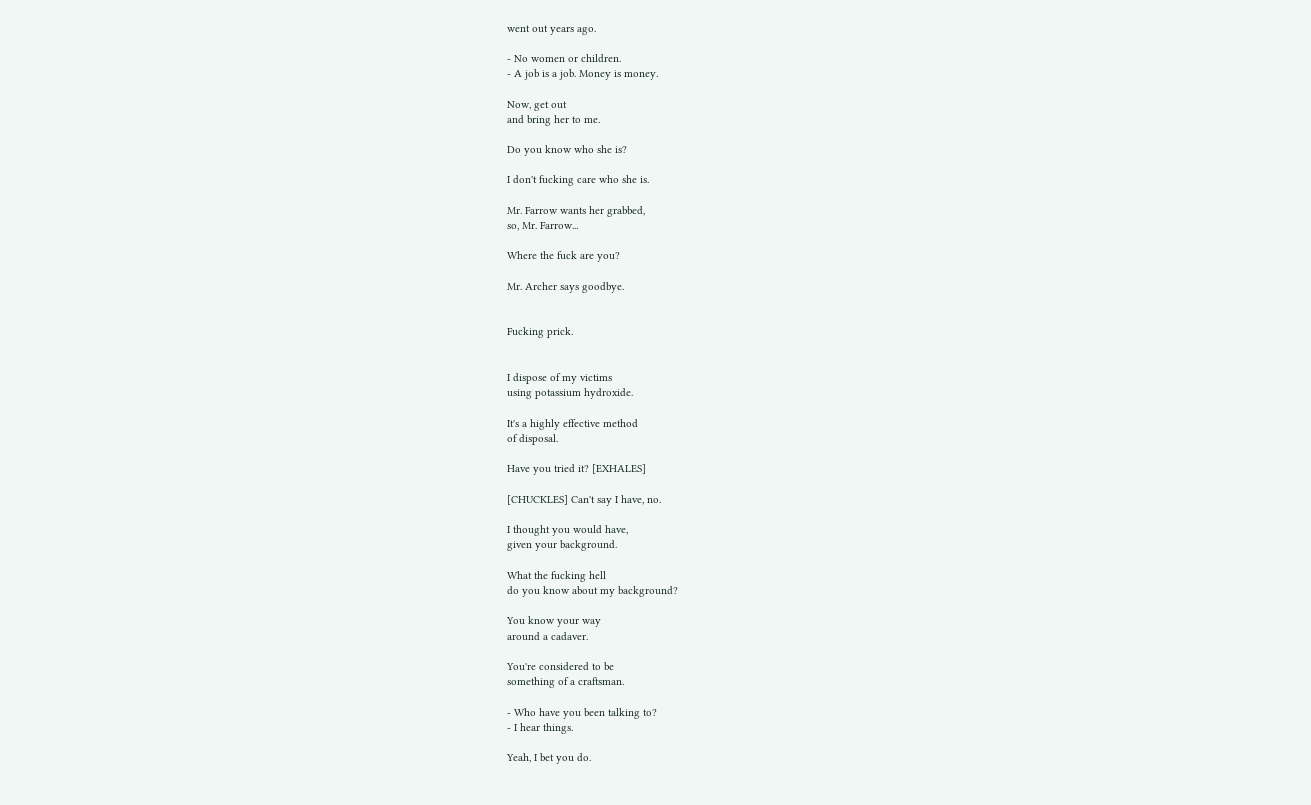went out years ago.

- No women or children.
- A job is a job. Money is money.

Now, get out
and bring her to me.

Do you know who she is?

I don't fucking care who she is.

Mr. Farrow wants her grabbed,
so, Mr. Farrow...

Where the fuck are you?

Mr. Archer says goodbye.


Fucking prick.


I dispose of my victims
using potassium hydroxide.

It's a highly effective method
of disposal.

Have you tried it? [EXHALES]

[CHUCKLES] Can't say I have, no.

I thought you would have,
given your background.

What the fucking hell
do you know about my background?

You know your way
around a cadaver.

You're considered to be
something of a craftsman.

- Who have you been talking to?
- I hear things.

Yeah, I bet you do.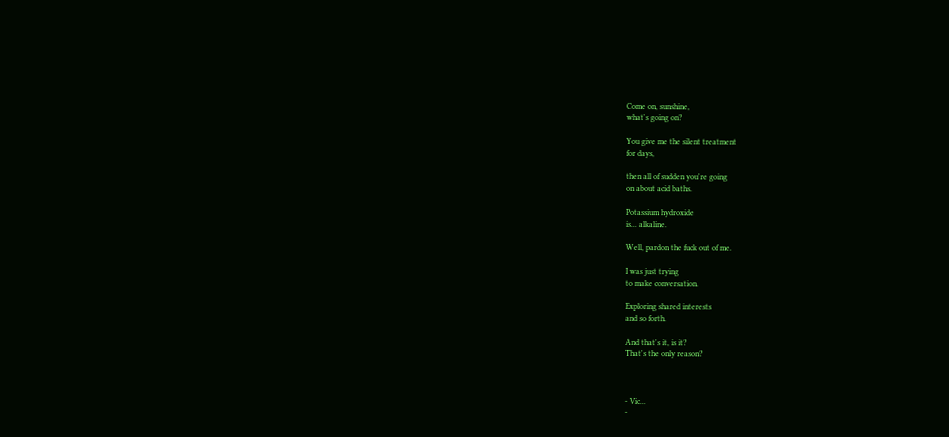Come on, sunshine,
what's going on?

You give me the silent treatment
for days,

then all of sudden you're going
on about acid baths.

Potassium hydroxide
is... alkaline.

Well, pardon the fuck out of me.

I was just trying
to make conversation.

Exploring shared interests
and so forth.

And that's it, is it?
That's the only reason?



- Vic...
-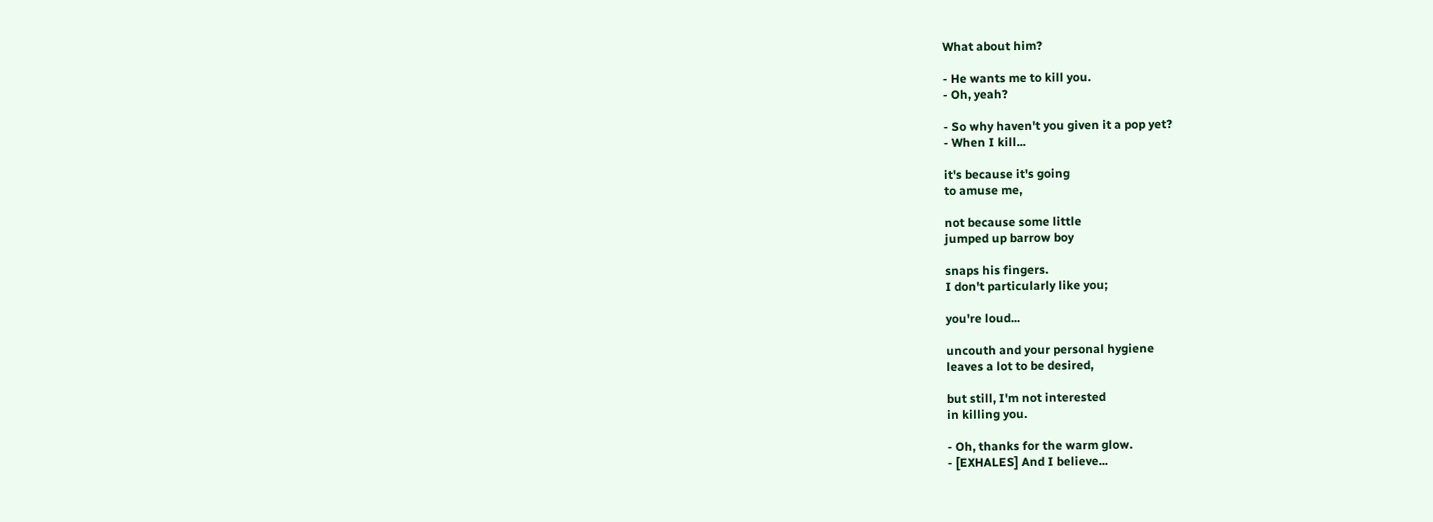What about him?

- He wants me to kill you.
- Oh, yeah?

- So why haven't you given it a pop yet?
- When I kill...

it's because it's going
to amuse me,

not because some little
jumped up barrow boy

snaps his fingers.
I don't particularly like you;

you're loud...

uncouth and your personal hygiene
leaves a lot to be desired,

but still, I'm not interested
in killing you.

- Oh, thanks for the warm glow.
- [EXHALES] And I believe...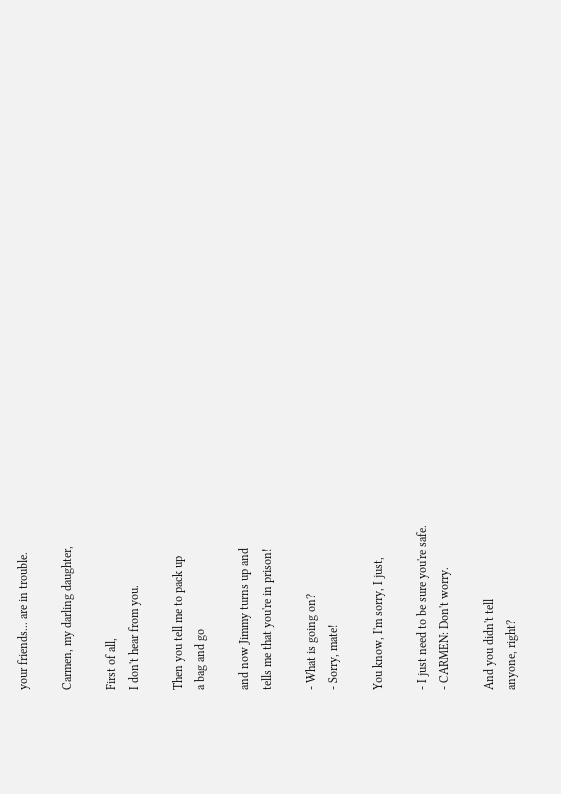your friends... are in trouble.

Carmen, my darling daughter,

First of all,
I don't hear from you.

Then you tell me to pack up
a bag and go

and now Jimmy turns up and
tells me that you're in prison!

- What is going on?
- Sorry, mate!

You know, I'm sorry, I just,

- I just need to be sure you're safe.
- CARMEN: Don't worry.

And you didn't tell
anyone, right?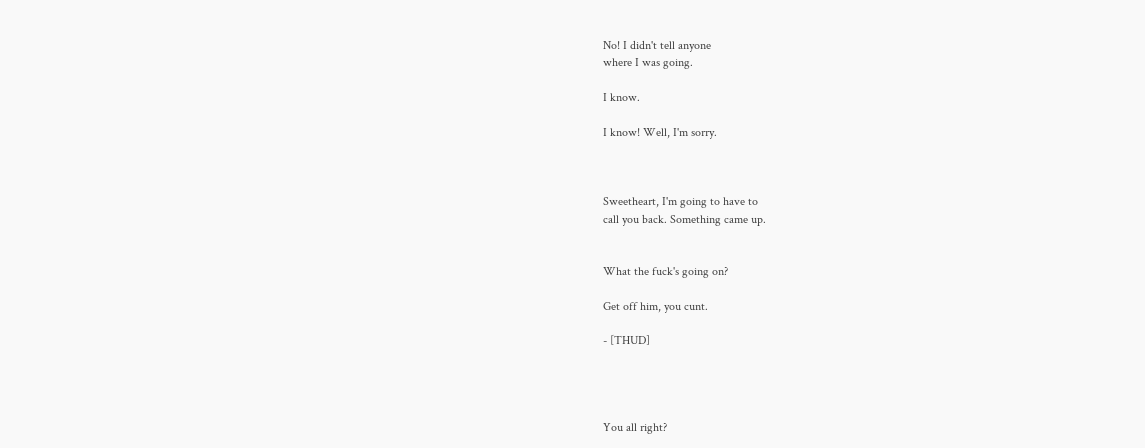No! I didn't tell anyone
where I was going.

I know.

I know! Well, I'm sorry.



Sweetheart, I'm going to have to
call you back. Something came up.


What the fuck's going on?

Get off him, you cunt.

- [THUD]




You all right?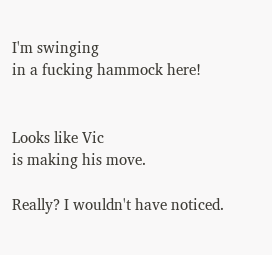I'm swinging
in a fucking hammock here!


Looks like Vic
is making his move.

Really? I wouldn't have noticed.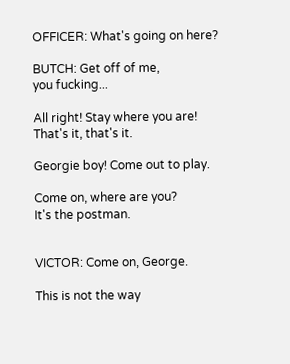OFFICER: What's going on here?

BUTCH: Get off of me,
you fucking...

All right! Stay where you are!
That's it, that's it.

Georgie boy! Come out to play.

Come on, where are you?
It's the postman.


VICTOR: Come on, George.

This is not the way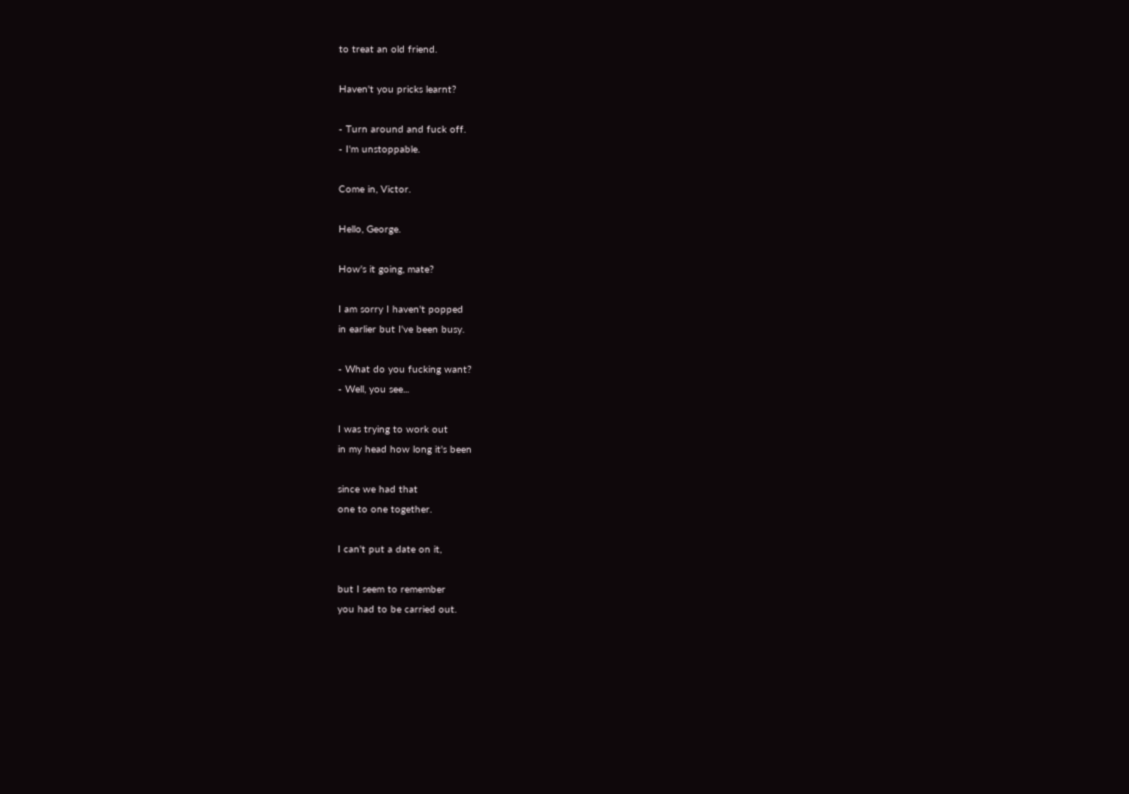to treat an old friend.

Haven't you pricks learnt?

- Turn around and fuck off.
- I'm unstoppable.

Come in, Victor.

Hello, George.

How's it going, mate?

I am sorry I haven't popped
in earlier but I've been busy.

- What do you fucking want?
- Well, you see...

I was trying to work out
in my head how long it's been

since we had that
one to one together.

I can't put a date on it,

but I seem to remember
you had to be carried out.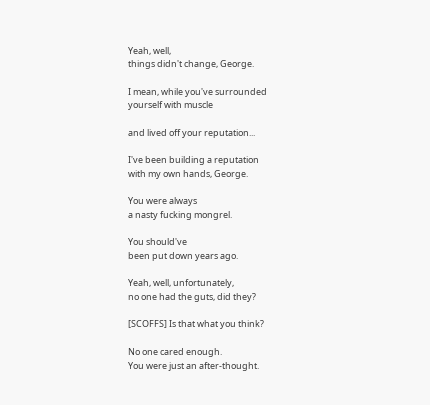Yeah, well,
things didn't change, George.

I mean, while you've surrounded
yourself with muscle

and lived off your reputation...

I've been building a reputation
with my own hands, George.

You were always
a nasty fucking mongrel.

You should've
been put down years ago.

Yeah, well, unfortunately,
no one had the guts, did they?

[SCOFFS] Is that what you think?

No one cared enough.
You were just an after-thought.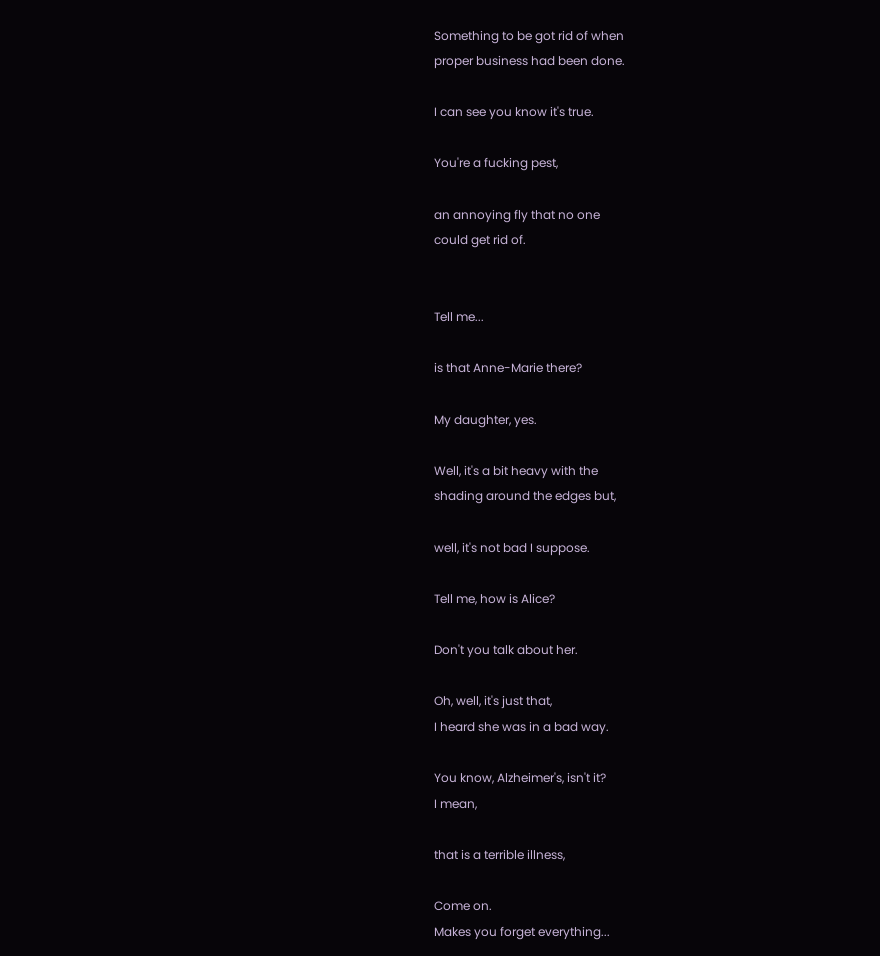Something to be got rid of when
proper business had been done.

I can see you know it's true.

You're a fucking pest,

an annoying fly that no one
could get rid of.


Tell me...

is that Anne-Marie there?

My daughter, yes.

Well, it's a bit heavy with the
shading around the edges but,

well, it's not bad I suppose.

Tell me, how is Alice?

Don't you talk about her.

Oh, well, it's just that,
I heard she was in a bad way.

You know, Alzheimer's, isn't it?
I mean,

that is a terrible illness,

Come on.
Makes you forget everything...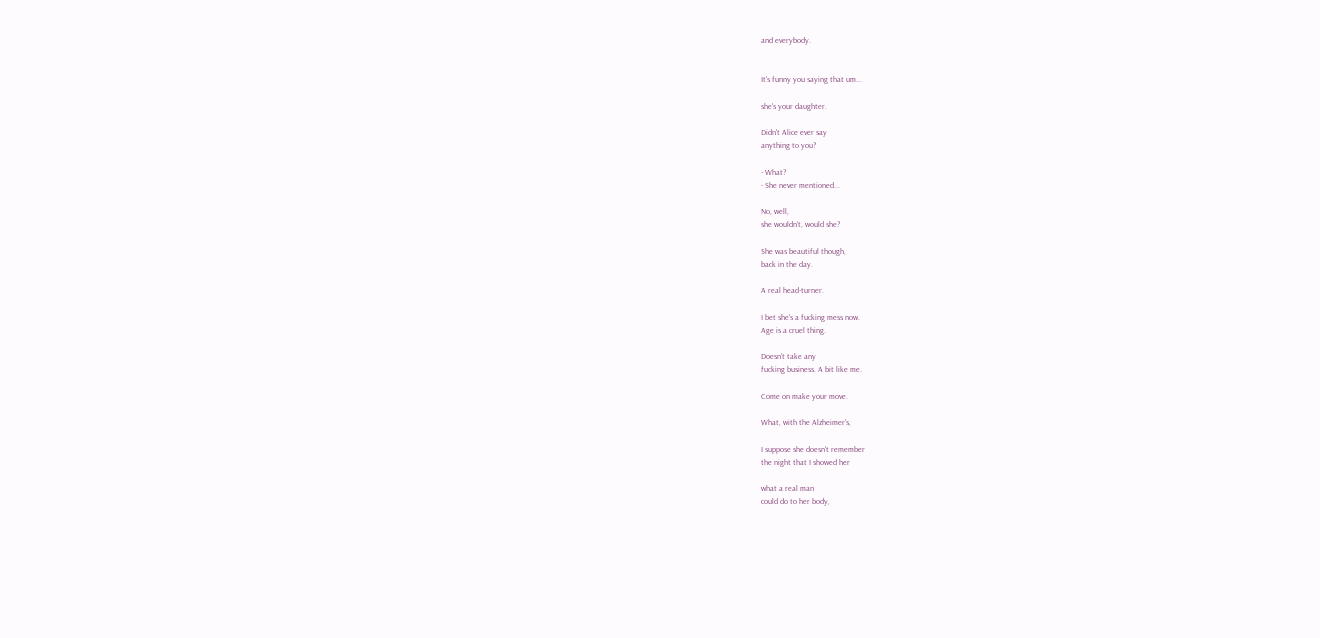and everybody.


It's funny you saying that um...

she's your daughter.

Didn't Alice ever say
anything to you?

- What?
- She never mentioned...

No, well,
she wouldn't, would she?

She was beautiful though,
back in the day.

A real head-turner.

I bet she's a fucking mess now.
Age is a cruel thing.

Doesn't take any
fucking business. A bit like me.

Come on make your move.

What, with the Alzheimer's,

I suppose she doesn't remember
the night that I showed her

what a real man
could do to her body,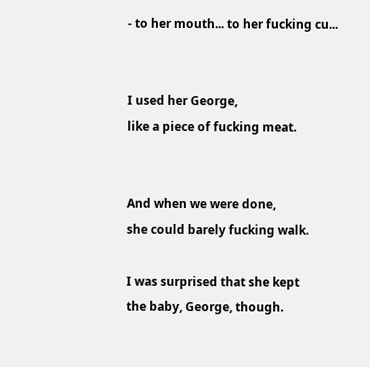- to her mouth... to her fucking cu...


I used her George,
like a piece of fucking meat.


And when we were done,
she could barely fucking walk.

I was surprised that she kept
the baby, George, though.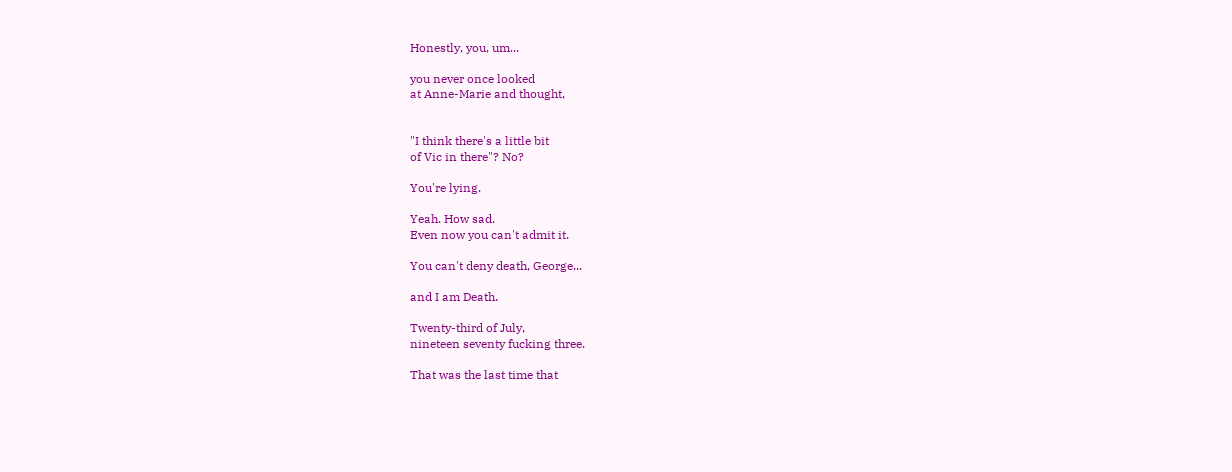Honestly, you, um...

you never once looked
at Anne-Marie and thought,


"I think there's a little bit
of Vic in there"? No?

You're lying.

Yeah. How sad.
Even now you can't admit it.

You can't deny death, George...

and I am Death.

Twenty-third of July,
nineteen seventy fucking three.

That was the last time that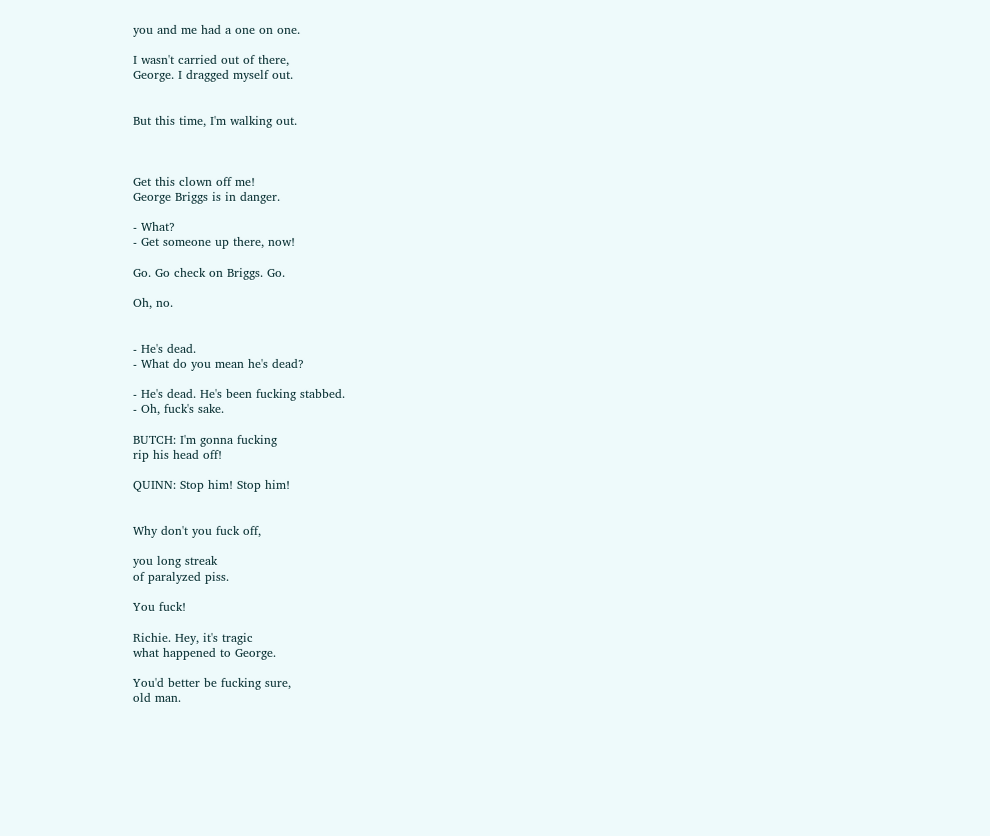you and me had a one on one.

I wasn't carried out of there,
George. I dragged myself out.


But this time, I'm walking out.



Get this clown off me!
George Briggs is in danger.

- What?
- Get someone up there, now!

Go. Go check on Briggs. Go.

Oh, no.


- He's dead.
- What do you mean he's dead?

- He's dead. He's been fucking stabbed.
- Oh, fuck's sake.

BUTCH: I'm gonna fucking
rip his head off!

QUINN: Stop him! Stop him!


Why don't you fuck off,

you long streak
of paralyzed piss.

You fuck!

Richie. Hey, it's tragic
what happened to George.

You'd better be fucking sure,
old man.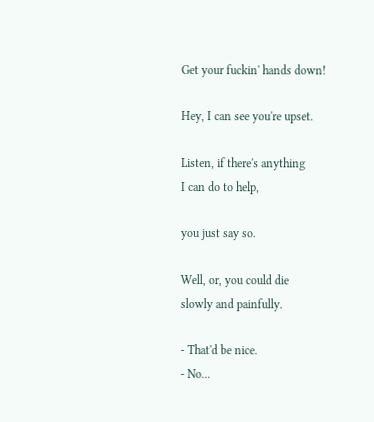Get your fuckin' hands down!

Hey, I can see you're upset.

Listen, if there's anything
I can do to help,

you just say so.

Well, or, you could die
slowly and painfully.

- That'd be nice.
- No...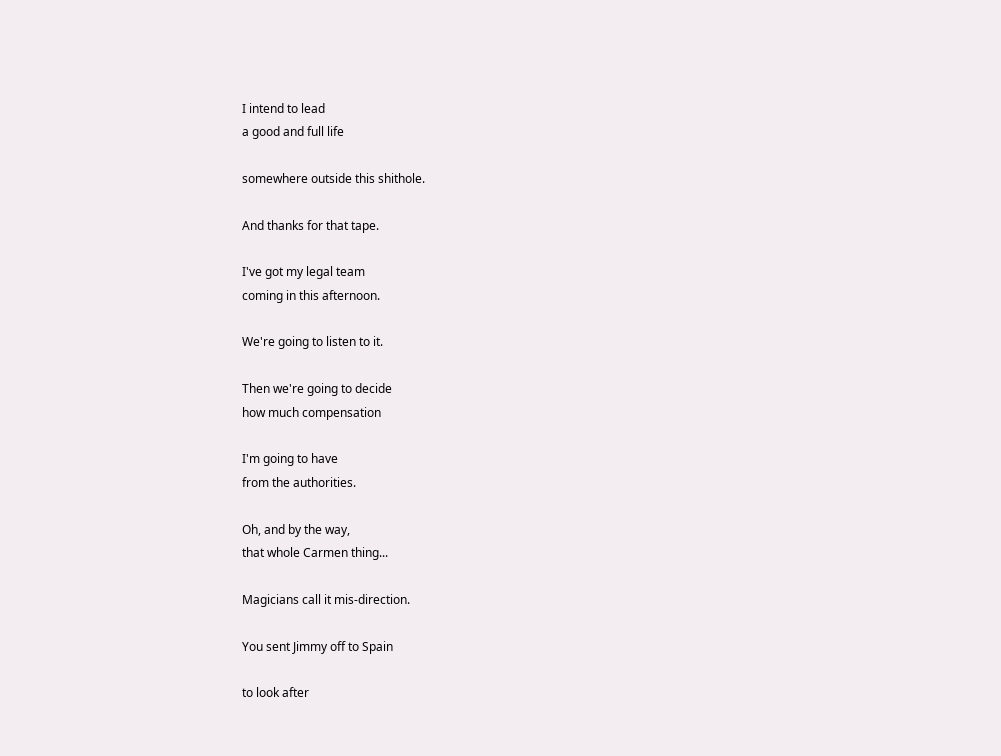I intend to lead
a good and full life

somewhere outside this shithole.

And thanks for that tape.

I've got my legal team
coming in this afternoon.

We're going to listen to it.

Then we're going to decide
how much compensation

I'm going to have
from the authorities.

Oh, and by the way,
that whole Carmen thing...

Magicians call it mis-direction.

You sent Jimmy off to Spain

to look after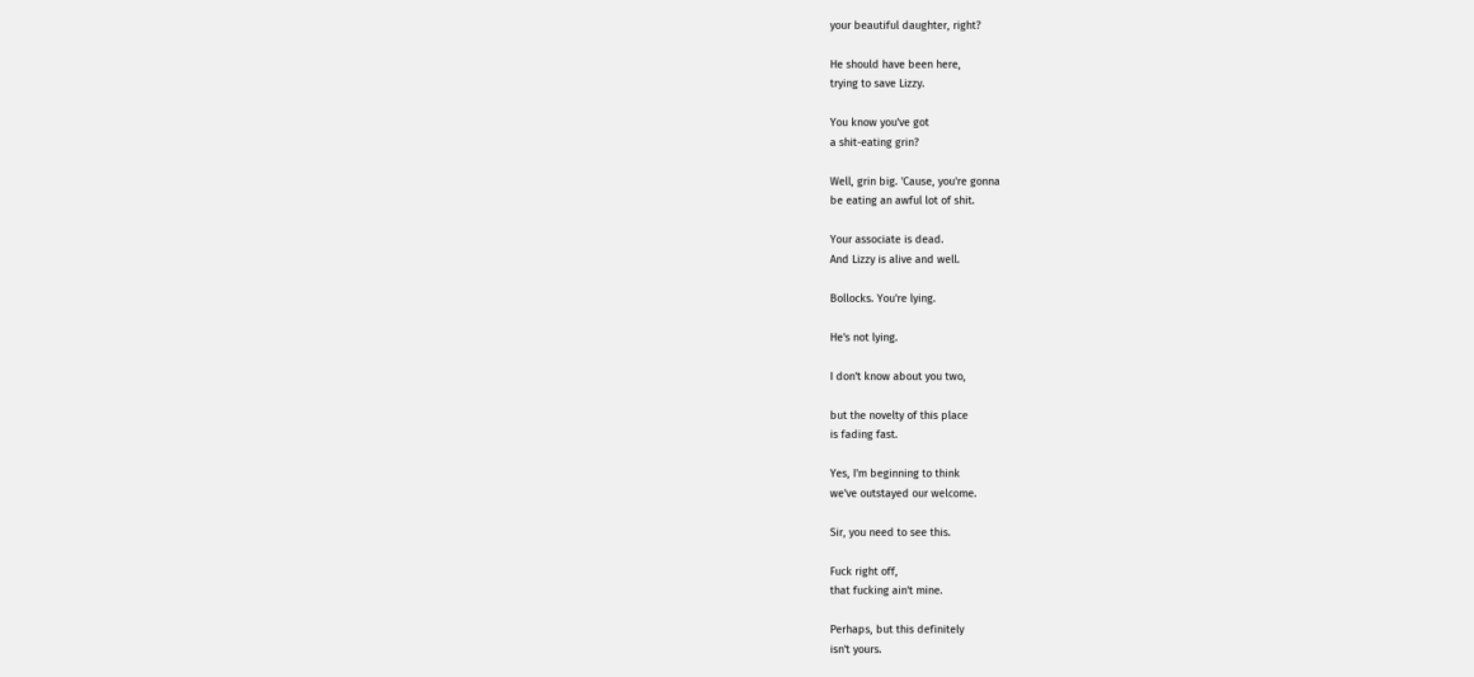your beautiful daughter, right?

He should have been here,
trying to save Lizzy.

You know you've got
a shit-eating grin?

Well, grin big. 'Cause, you're gonna
be eating an awful lot of shit.

Your associate is dead.
And Lizzy is alive and well.

Bollocks. You're lying.

He's not lying.

I don't know about you two,

but the novelty of this place
is fading fast.

Yes, I'm beginning to think
we've outstayed our welcome.

Sir, you need to see this.

Fuck right off,
that fucking ain't mine.

Perhaps, but this definitely
isn't yours.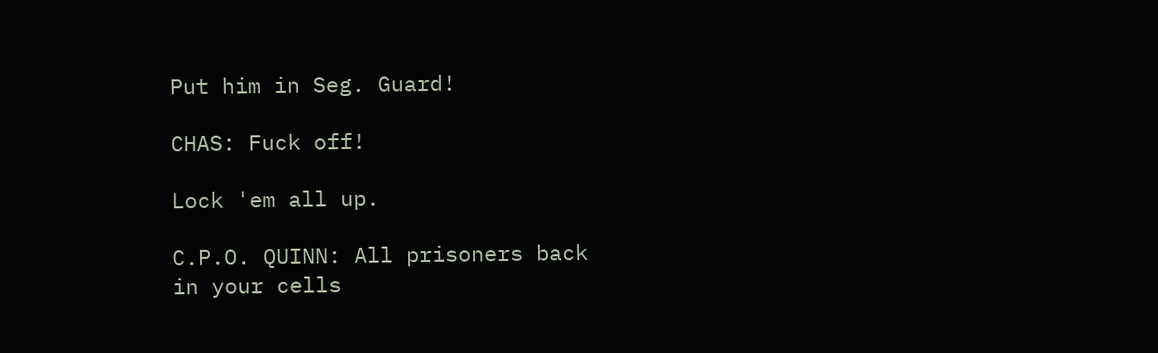Put him in Seg. Guard!

CHAS: Fuck off!

Lock 'em all up.

C.P.O. QUINN: All prisoners back
in your cells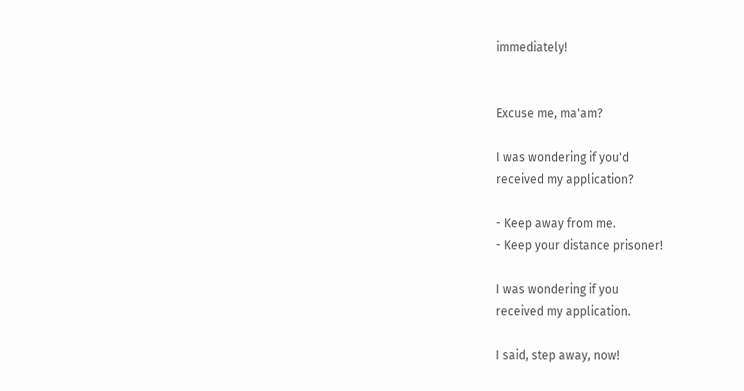immediately!


Excuse me, ma'am?

I was wondering if you'd
received my application?

- Keep away from me.
- Keep your distance prisoner!

I was wondering if you
received my application.

I said, step away, now!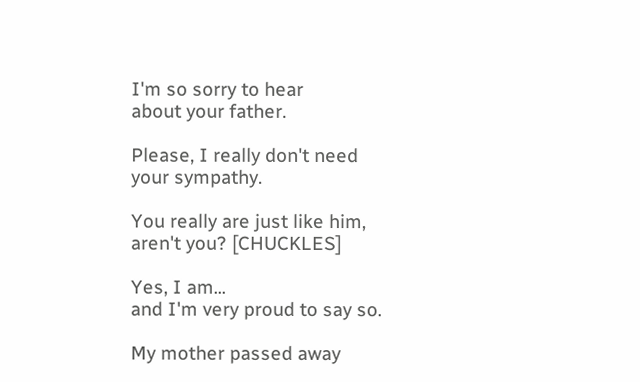I'm so sorry to hear
about your father.

Please, I really don't need
your sympathy.

You really are just like him,
aren't you? [CHUCKLES]

Yes, I am...
and I'm very proud to say so.

My mother passed away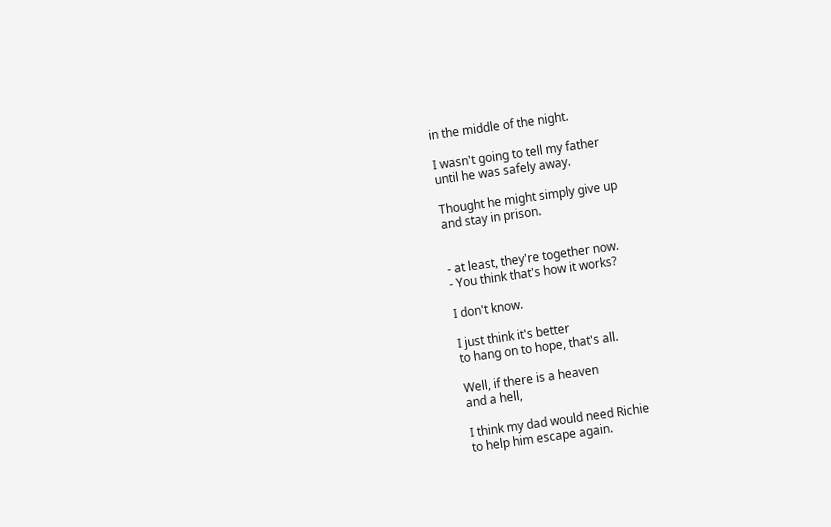in the middle of the night.

I wasn't going to tell my father
until he was safely away.

Thought he might simply give up
and stay in prison.


- at least, they're together now.
- You think that's how it works?

I don't know.

I just think it's better
to hang on to hope, that's all.

Well, if there is a heaven
and a hell,

I think my dad would need Richie
to help him escape again.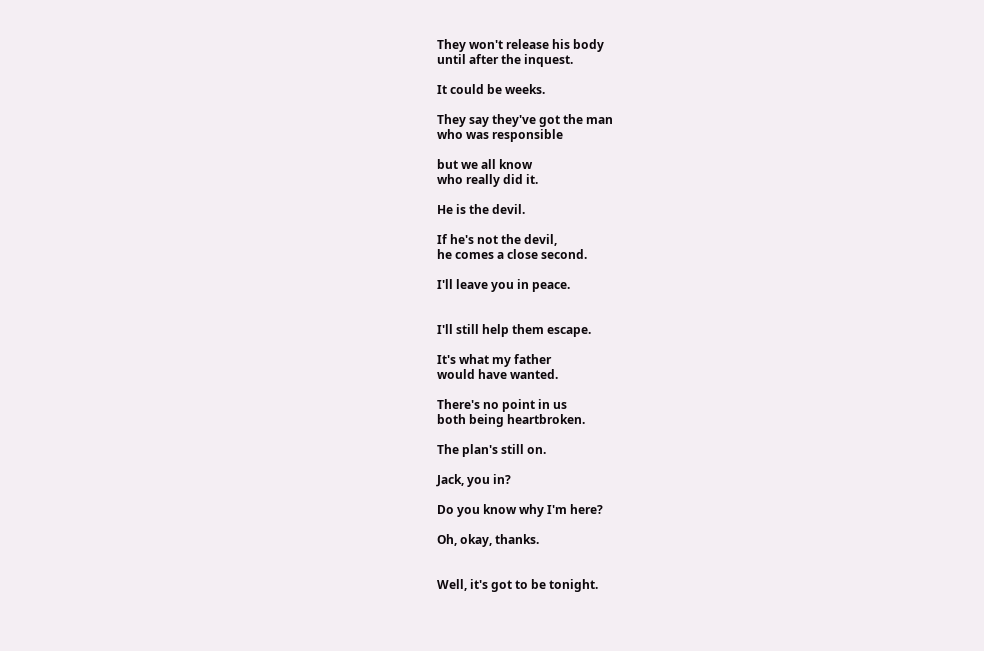They won't release his body
until after the inquest.

It could be weeks.

They say they've got the man
who was responsible

but we all know
who really did it.

He is the devil.

If he's not the devil,
he comes a close second.

I'll leave you in peace.


I'll still help them escape.

It's what my father
would have wanted.

There's no point in us
both being heartbroken.

The plan's still on.

Jack, you in?

Do you know why I'm here?

Oh, okay, thanks.


Well, it's got to be tonight.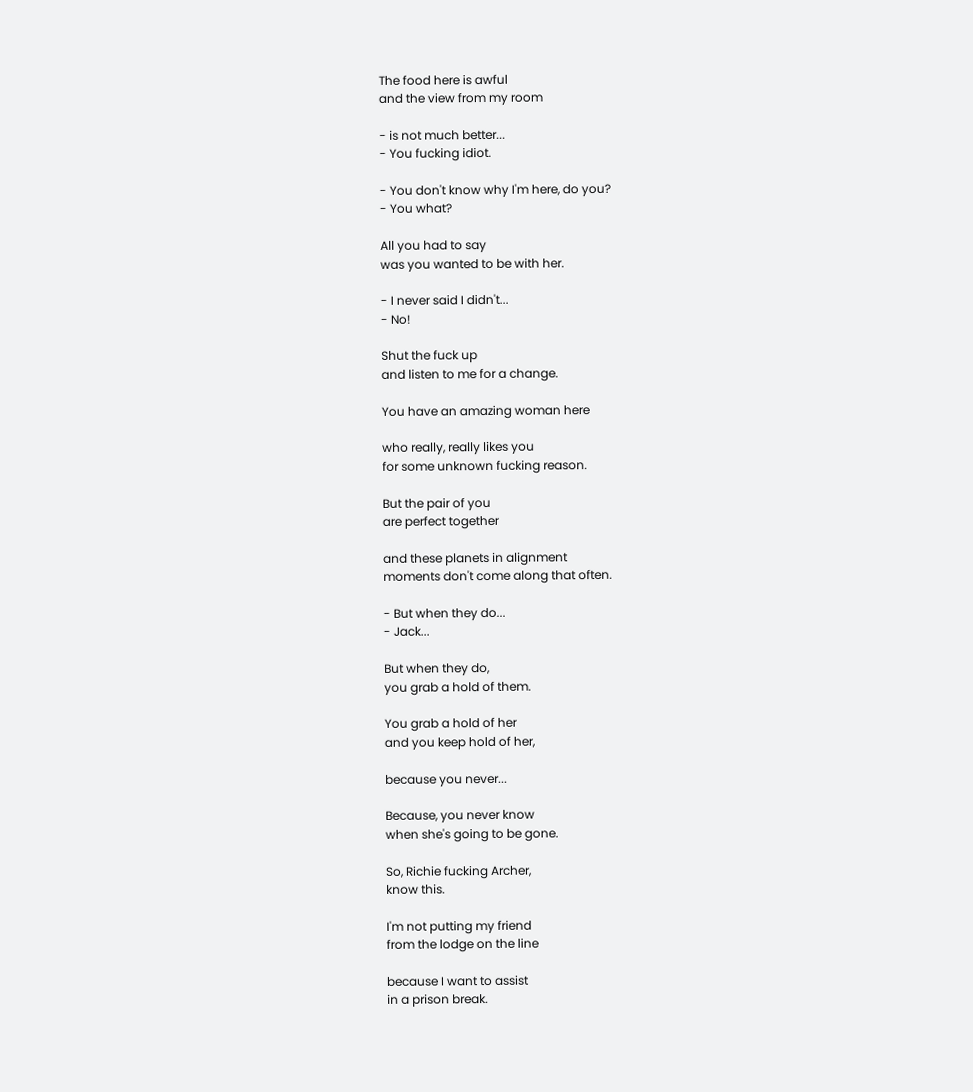The food here is awful
and the view from my room

- is not much better...
- You fucking idiot.

- You don't know why I'm here, do you?
- You what?

All you had to say
was you wanted to be with her.

- I never said I didn't...
- No!

Shut the fuck up
and listen to me for a change.

You have an amazing woman here

who really, really likes you
for some unknown fucking reason.

But the pair of you
are perfect together

and these planets in alignment
moments don't come along that often.

- But when they do...
- Jack...

But when they do,
you grab a hold of them.

You grab a hold of her
and you keep hold of her,

because you never...

Because, you never know
when she's going to be gone.

So, Richie fucking Archer,
know this.

I'm not putting my friend
from the lodge on the line

because I want to assist
in a prison break.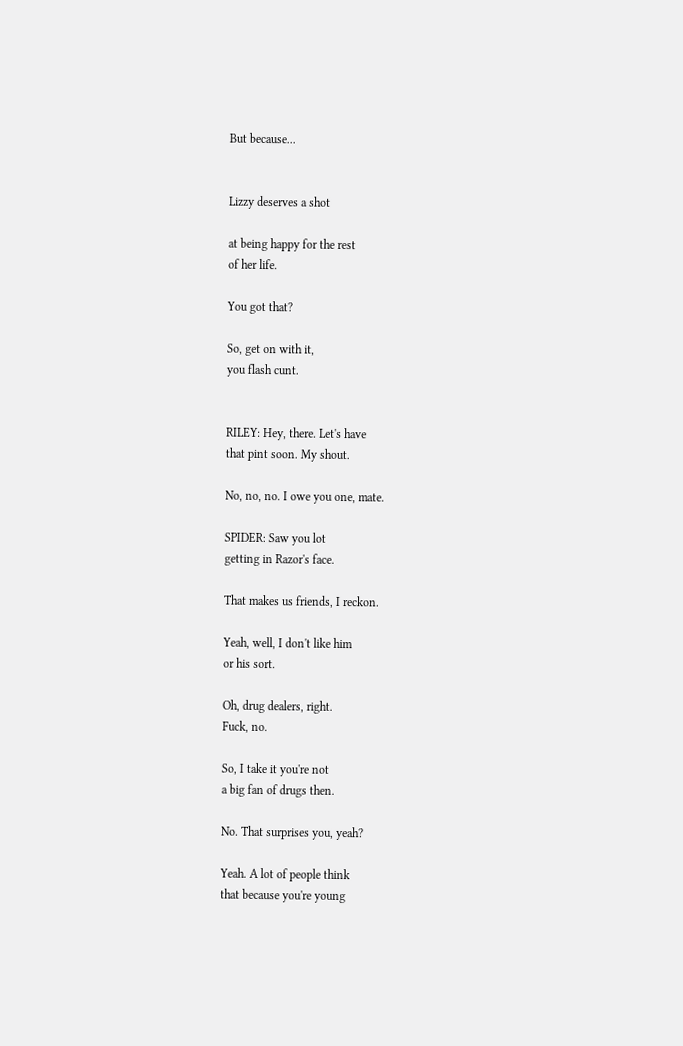But because...


Lizzy deserves a shot

at being happy for the rest
of her life.

You got that?

So, get on with it,
you flash cunt.


RILEY: Hey, there. Let's have
that pint soon. My shout.

No, no, no. I owe you one, mate.

SPIDER: Saw you lot
getting in Razor's face.

That makes us friends, I reckon.

Yeah, well, I don't like him
or his sort.

Oh, drug dealers, right.
Fuck, no.

So, I take it you're not
a big fan of drugs then.

No. That surprises you, yeah?

Yeah. A lot of people think
that because you're young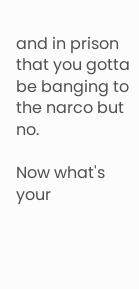and in prison that you gotta
be banging to the narco but no.

Now what's your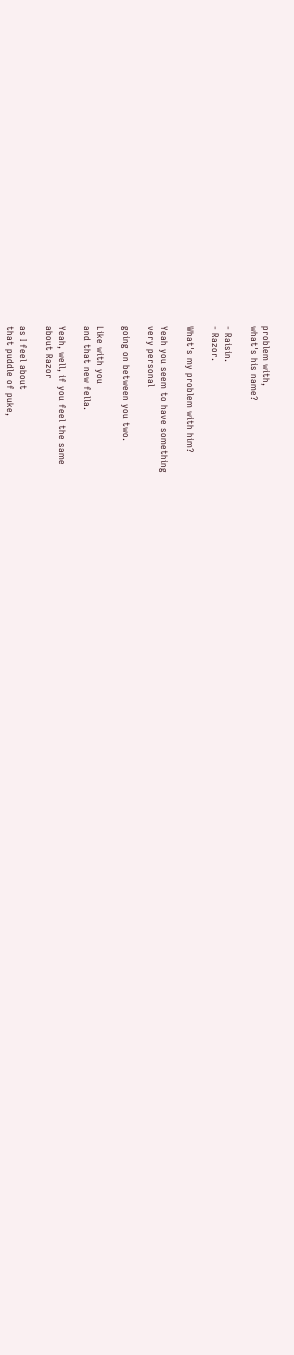problem with,
what's his name?

- Raisin.
- Razor.

What's my problem with him?

Yeah you seem to have something
very personal

going on between you two.

Like with you
and that new fella.

Yeah, well, if you feel the same
about Razor

as I feel about
that puddle of puke,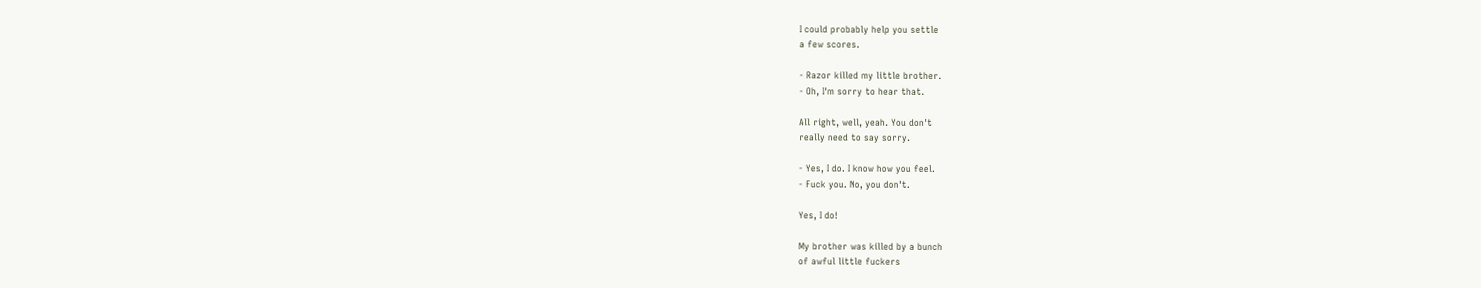I could probably help you settle
a few scores.

- Razor killed my little brother.
- Oh, I'm sorry to hear that.

All right, well, yeah. You don't
really need to say sorry.

- Yes, I do. I know how you feel.
- Fuck you. No, you don't.

Yes, I do!

My brother was killed by a bunch
of awful little fuckers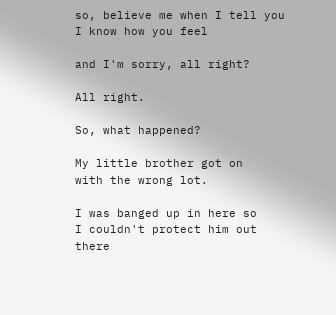so, believe me when I tell you
I know how you feel

and I'm sorry, all right?

All right.

So, what happened?

My little brother got on
with the wrong lot.

I was banged up in here so
I couldn't protect him out there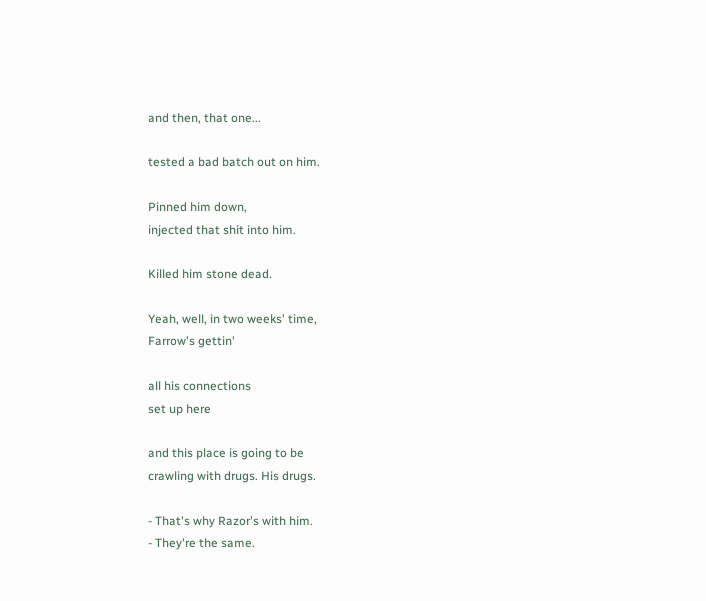and then, that one...

tested a bad batch out on him.

Pinned him down,
injected that shit into him.

Killed him stone dead.

Yeah, well, in two weeks' time,
Farrow's gettin'

all his connections
set up here

and this place is going to be
crawling with drugs. His drugs.

- That's why Razor's with him.
- They're the same.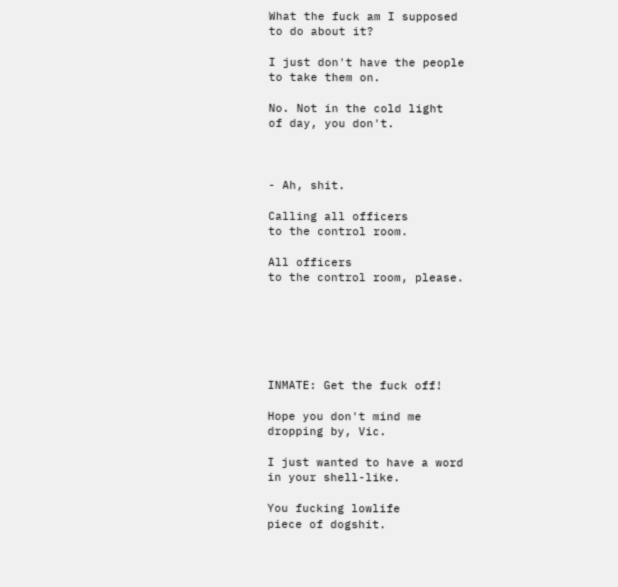What the fuck am I supposed
to do about it?

I just don't have the people
to take them on.

No. Not in the cold light
of day, you don't.



- Ah, shit.

Calling all officers
to the control room.

All officers
to the control room, please.






INMATE: Get the fuck off!

Hope you don't mind me
dropping by, Vic.

I just wanted to have a word
in your shell-like.

You fucking lowlife
piece of dogshit.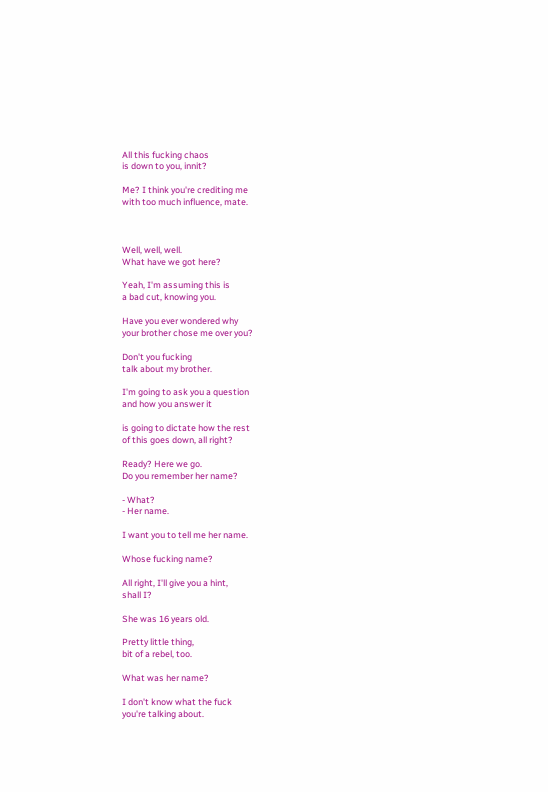All this fucking chaos
is down to you, innit?

Me? I think you're crediting me
with too much influence, mate.



Well, well, well.
What have we got here?

Yeah, I'm assuming this is
a bad cut, knowing you.

Have you ever wondered why
your brother chose me over you?

Don't you fucking
talk about my brother.

I'm going to ask you a question
and how you answer it

is going to dictate how the rest
of this goes down, all right?

Ready? Here we go.
Do you remember her name?

- What?
- Her name.

I want you to tell me her name.

Whose fucking name?

All right, I'll give you a hint,
shall I?

She was 16 years old.

Pretty little thing,
bit of a rebel, too.

What was her name?

I don't know what the fuck
you're talking about.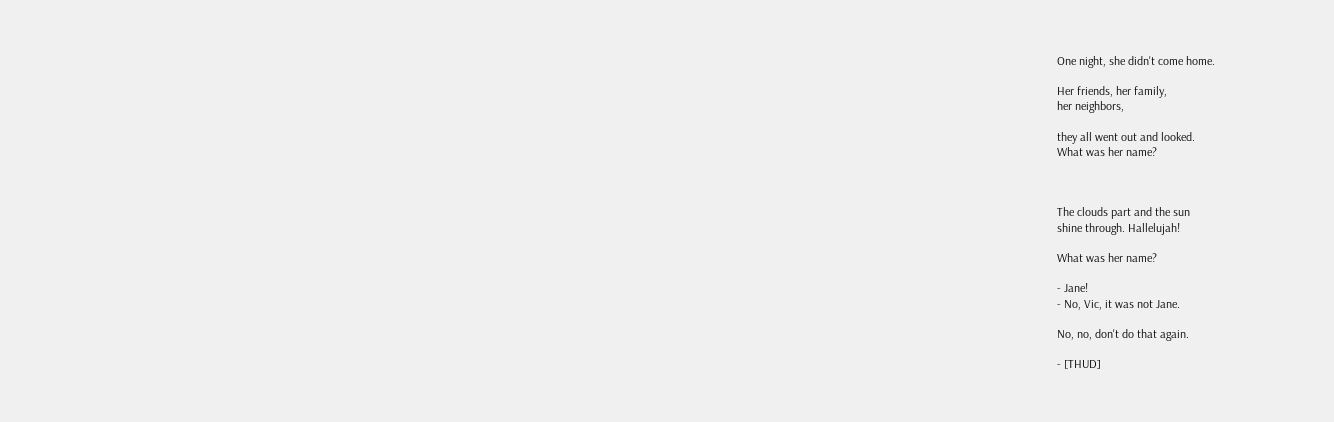One night, she didn't come home.

Her friends, her family,
her neighbors,

they all went out and looked.
What was her name?



The clouds part and the sun
shine through. Hallelujah!

What was her name?

- Jane!
- No, Vic, it was not Jane.

No, no, don't do that again.

- [THUD]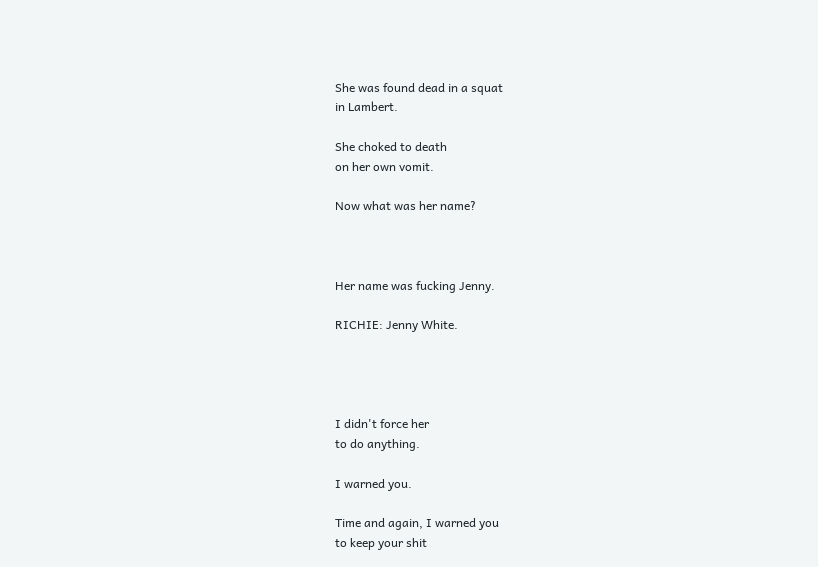She was found dead in a squat
in Lambert.

She choked to death
on her own vomit.

Now what was her name?



Her name was fucking Jenny.

RICHIE: Jenny White.




I didn't force her
to do anything.

I warned you.

Time and again, I warned you
to keep your shit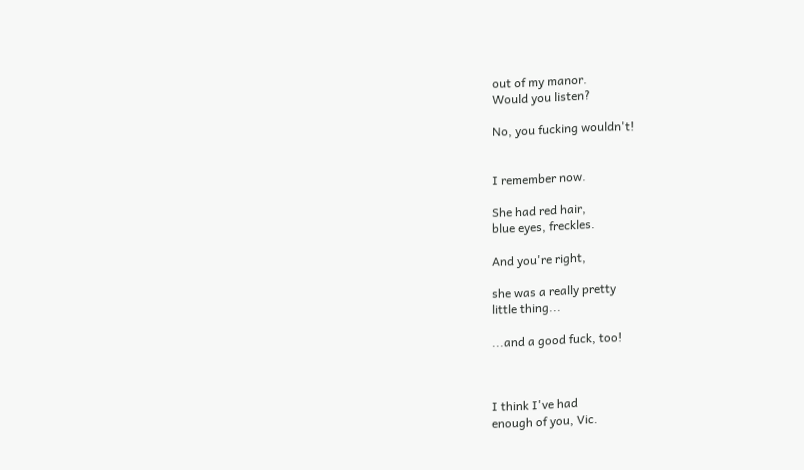out of my manor.
Would you listen?

No, you fucking wouldn't!


I remember now.

She had red hair,
blue eyes, freckles.

And you're right,

she was a really pretty
little thing...

...and a good fuck, too!



I think I've had
enough of you, Vic.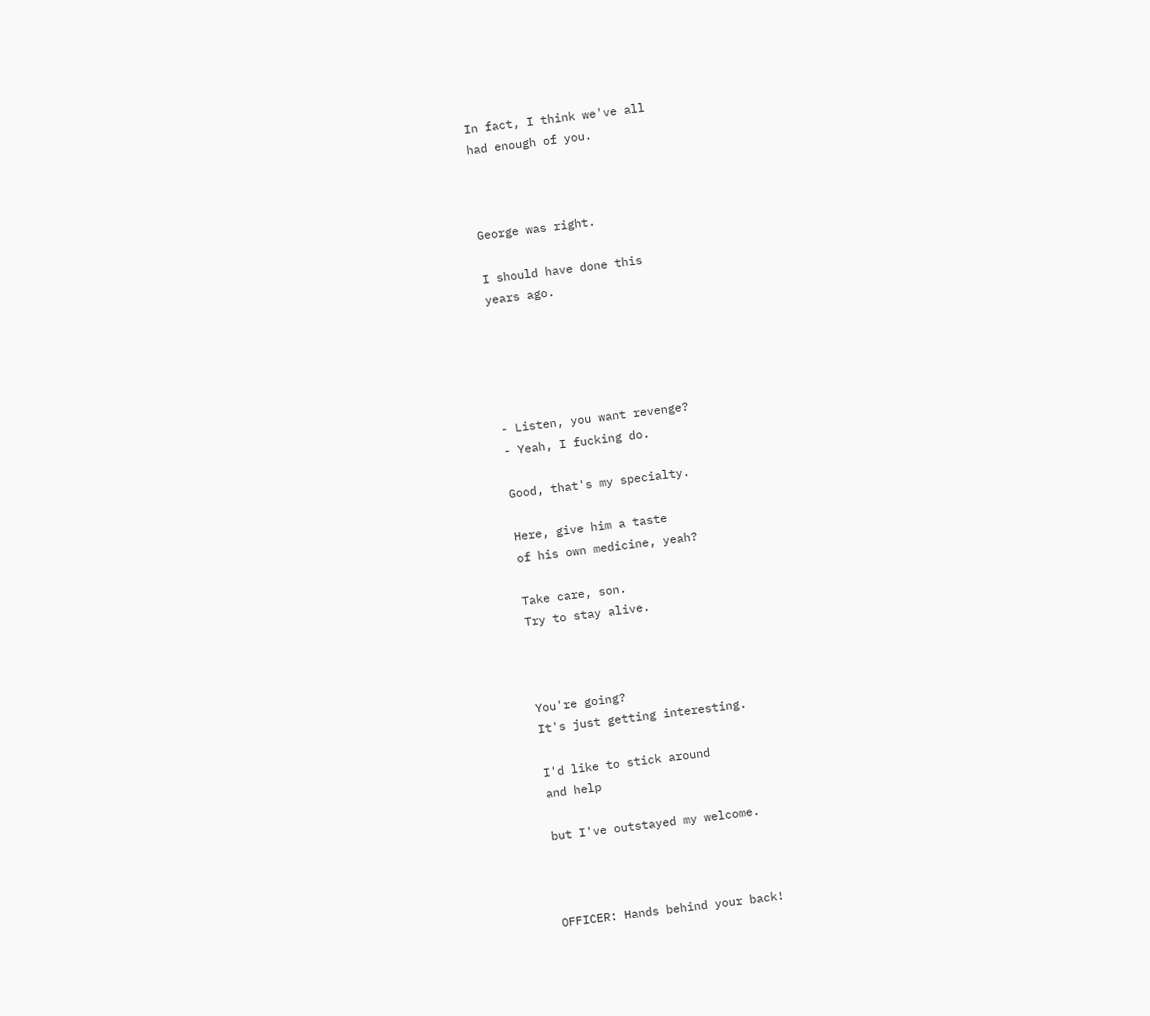In fact, I think we've all
had enough of you.



George was right.

I should have done this
years ago.





- Listen, you want revenge?
- Yeah, I fucking do.

Good, that's my specialty.

Here, give him a taste
of his own medicine, yeah?

Take care, son.
Try to stay alive.



You're going?
It's just getting interesting.

I'd like to stick around
and help

but I've outstayed my welcome.



OFFICER: Hands behind your back!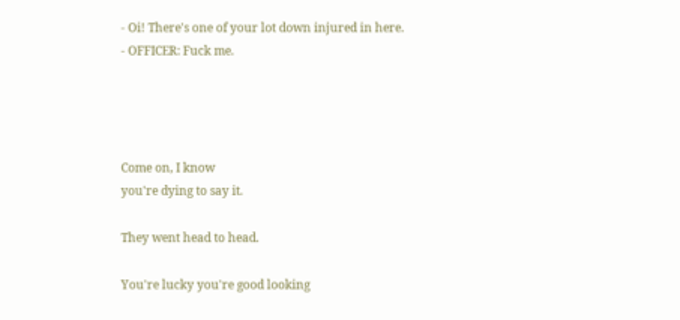- Oi! There's one of your lot down injured in here.
- OFFICER: Fuck me.




Come on, I know
you're dying to say it.

They went head to head.

You're lucky you're good looking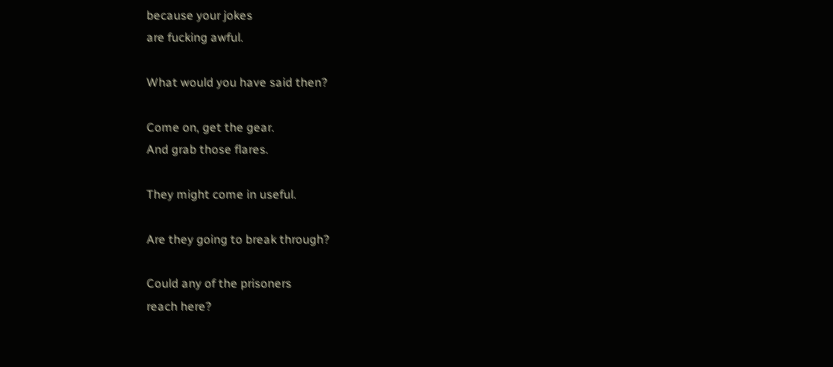because your jokes
are fucking awful.

What would you have said then?

Come on, get the gear.
And grab those flares.

They might come in useful.

Are they going to break through?

Could any of the prisoners
reach here?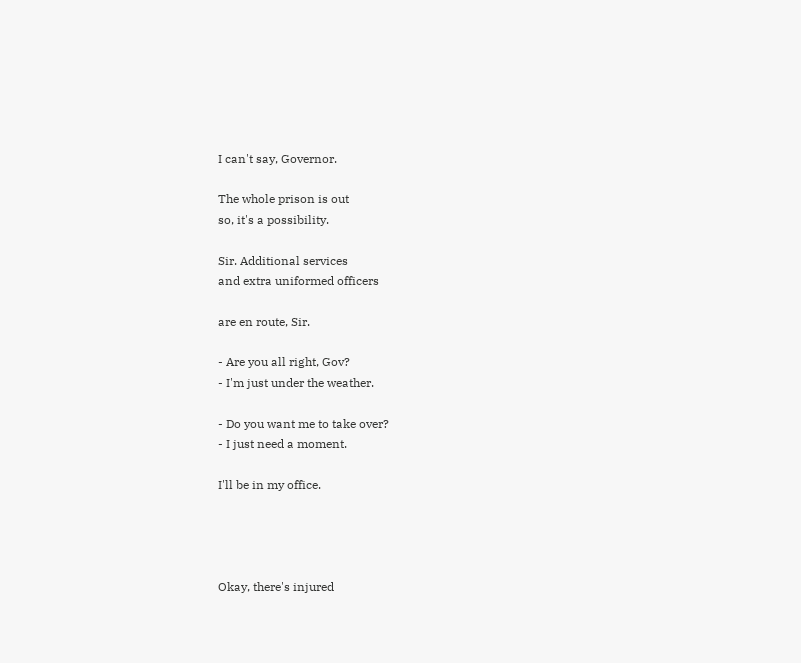I can't say, Governor.

The whole prison is out
so, it's a possibility.

Sir. Additional services
and extra uniformed officers

are en route, Sir.

- Are you all right, Gov?
- I'm just under the weather.

- Do you want me to take over?
- I just need a moment.

I'll be in my office.




Okay, there's injured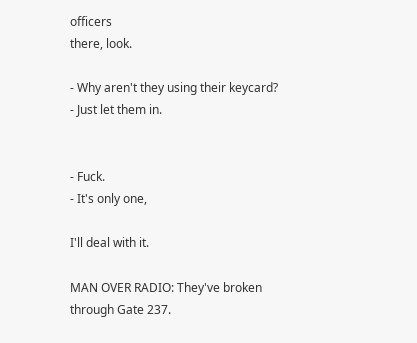officers
there, look.

- Why aren't they using their keycard?
- Just let them in.


- Fuck.
- It's only one,

I'll deal with it.

MAN OVER RADIO: They've broken
through Gate 237.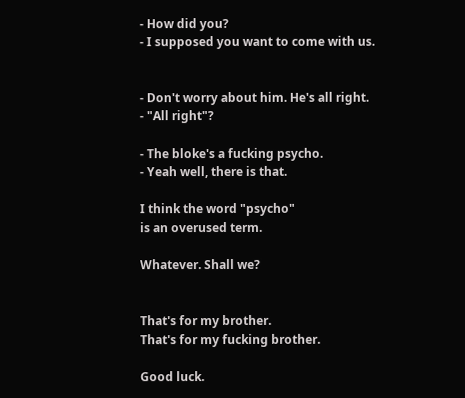- How did you?
- I supposed you want to come with us.


- Don't worry about him. He's all right.
- "All right"?

- The bloke's a fucking psycho.
- Yeah well, there is that.

I think the word "psycho"
is an overused term.

Whatever. Shall we?


That's for my brother.
That's for my fucking brother.

Good luck.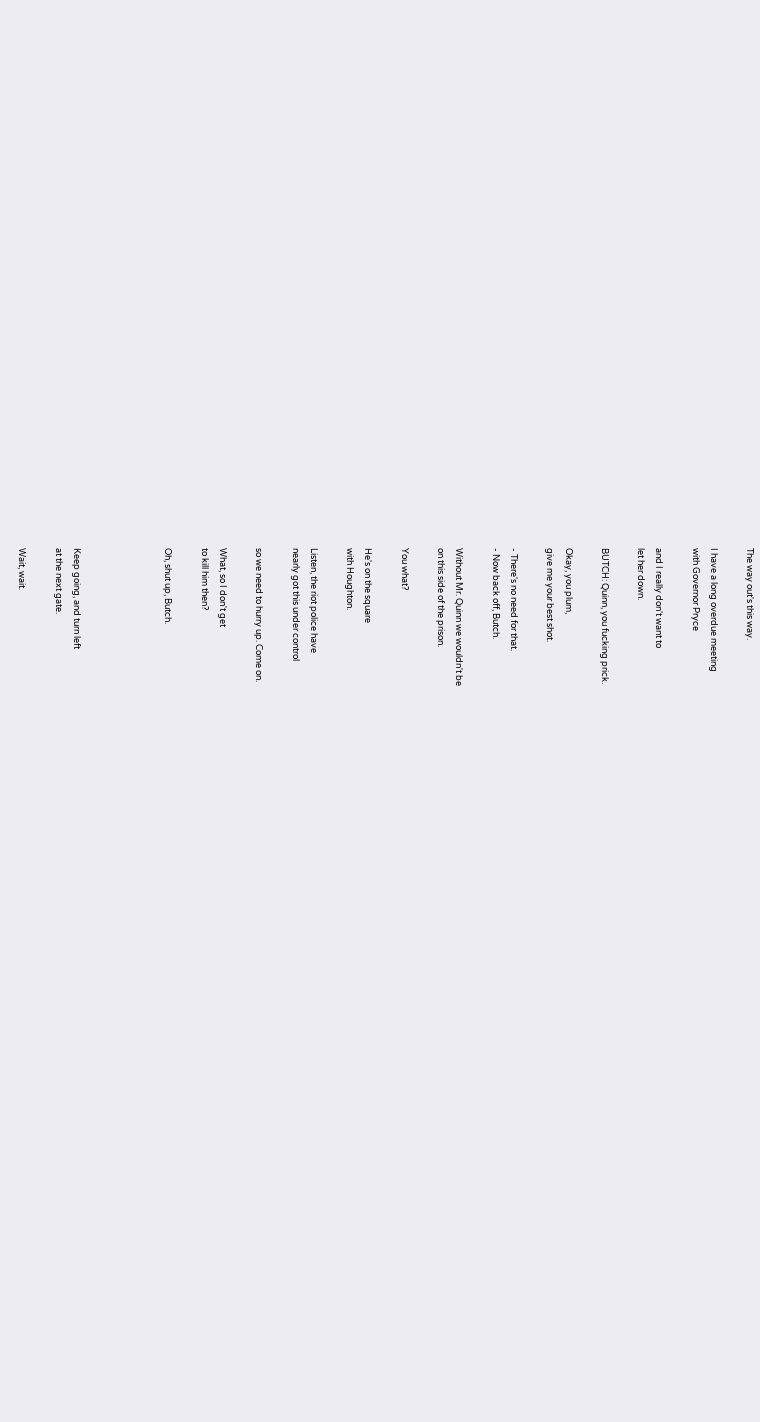The way out's this way.

I have a long overdue meeting
with Governor Pryce

and I really don't want to
let her down.

BUTCH: Quinn, you fucking prick.

Okay, you plum,
give me your best shot.

- There's no need for that.
- Now back off, Butch.

Without Mr. Quinn we wouldn't be
on this side of the prison.

You what?

He's on the square
with Houghton.

Listen, the riot police have
nearly got this under control

so we need to hurry up. Come on.

What, so I don't get
to kill him then?

Oh, shut up, Butch.




Keep going, and turn left
at the next gate.

Wait, wait.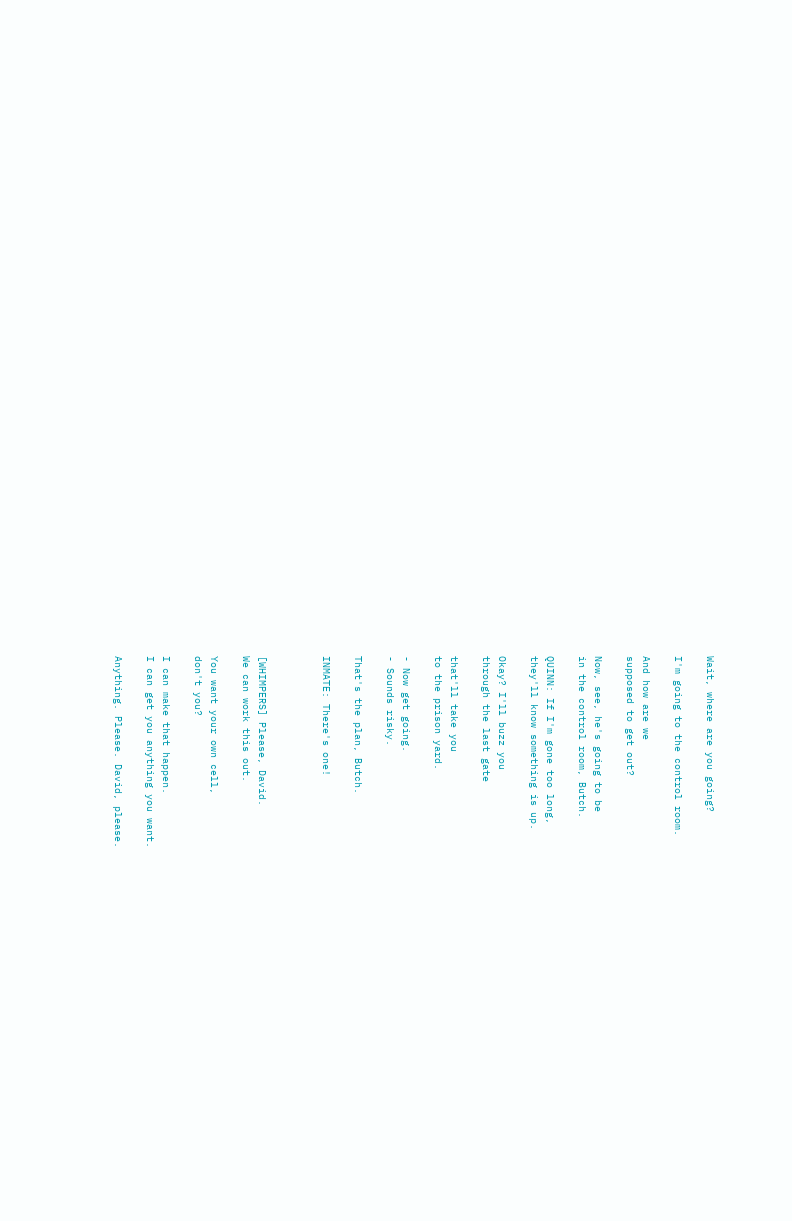Wait, where are you going?

I'm going to the control room.

And how are we
supposed to get out?

Now, see, he's going to be
in the control room, Butch.

QUINN: If I'm gone too long,
they'll know something is up.

Okay? I'll buzz you
through the last gate

that'll take you
to the prison yard.

- Now get going.
- Sounds risky.

That's the plan, Butch.

INMATE: There's one!



[WHIMPERS] Please, David.
We can work this out.

You want your own cell,
don't you?

I can make that happen.
I can get you anything you want.

Anything. Please. David, please.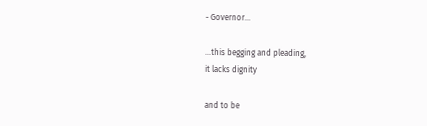- Governor...

...this begging and pleading,
it lacks dignity

and to be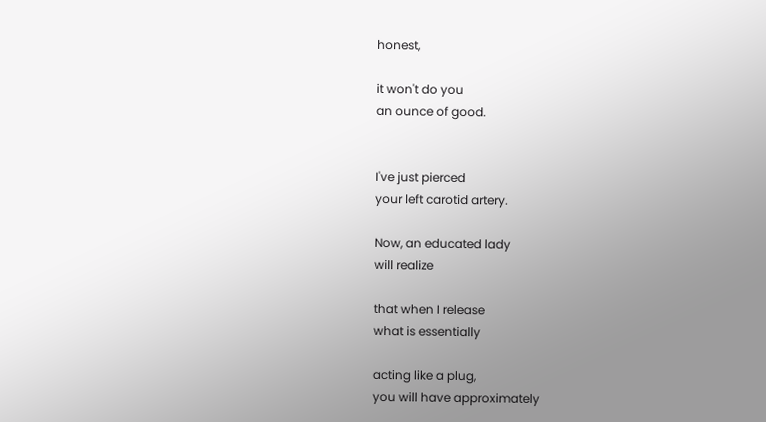honest,

it won't do you
an ounce of good.


I've just pierced
your left carotid artery.

Now, an educated lady
will realize

that when I release
what is essentially

acting like a plug,
you will have approximately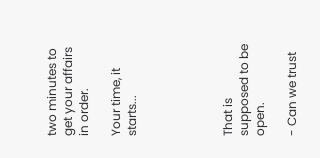two minutes to get your affairs
in order.

Your time, it starts...





That is supposed to be open.

- Can we trust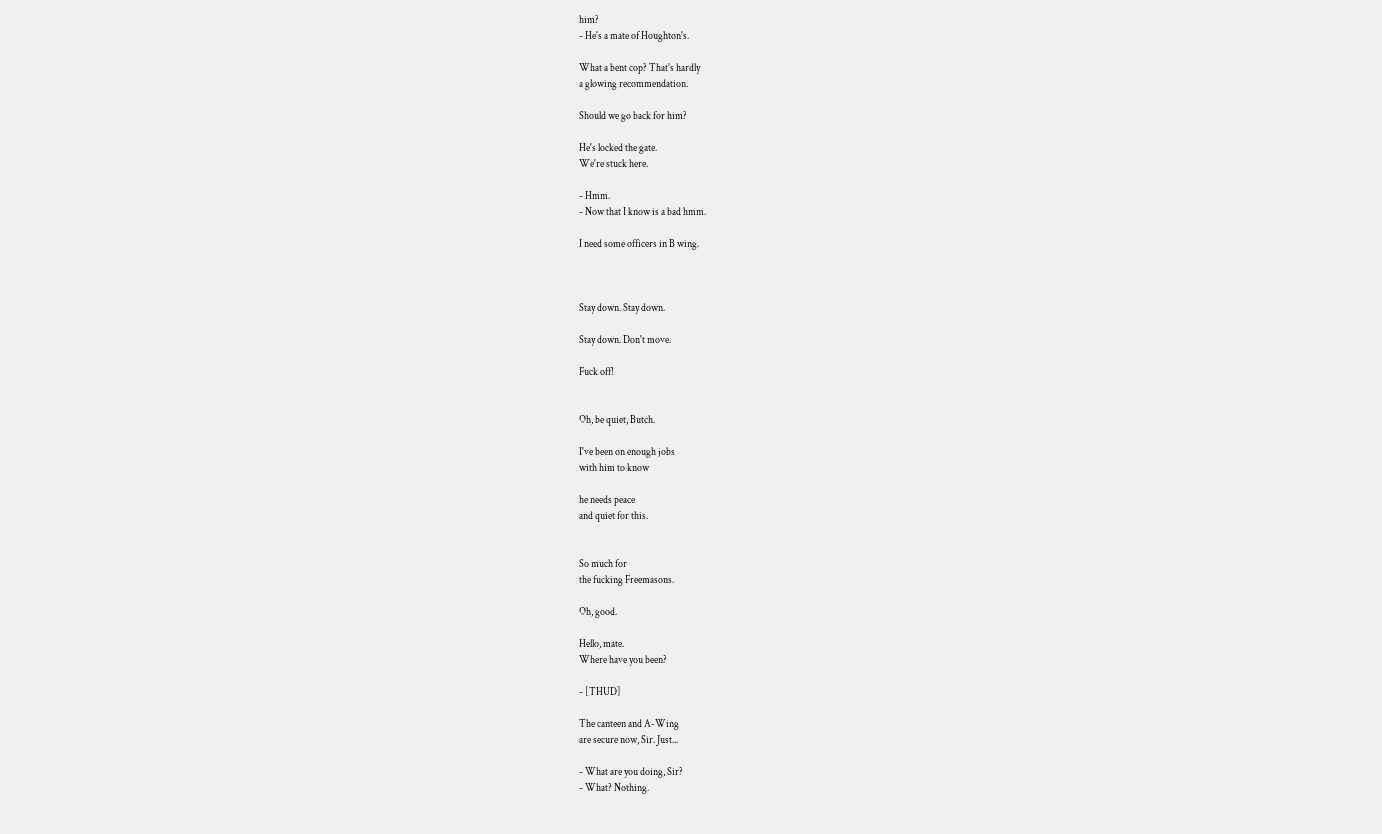him?
- He's a mate of Houghton's.

What a bent cop? That's hardly
a glowing recommendation.

Should we go back for him?

He's locked the gate.
We're stuck here.

- Hmm.
- Now that I know is a bad hmm.

I need some officers in B wing.



Stay down. Stay down.

Stay down. Don't move.

Fuck off!


Oh, be quiet, Butch.

I've been on enough jobs
with him to know

he needs peace
and quiet for this.


So much for
the fucking Freemasons.

Oh, good.

Hello, mate.
Where have you been?

- [THUD]

The canteen and A-Wing
are secure now, Sir. Just...

- What are you doing, Sir?
- What? Nothing.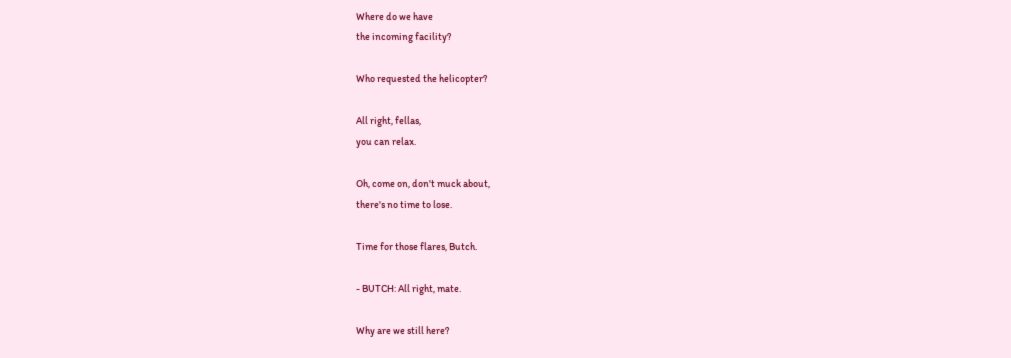Where do we have
the incoming facility?

Who requested the helicopter?

All right, fellas,
you can relax.

Oh, come on, don't muck about,
there's no time to lose.

Time for those flares, Butch.

- BUTCH: All right, mate.

Why are we still here?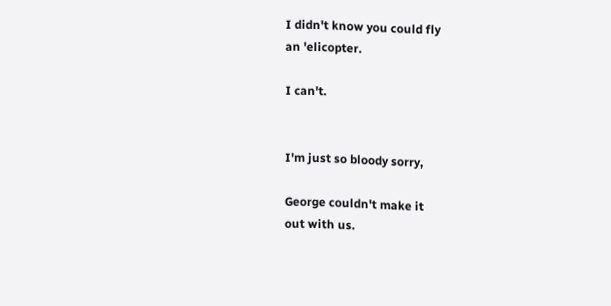I didn't know you could fly
an 'elicopter.

I can't.


I'm just so bloody sorry,

George couldn't make it
out with us.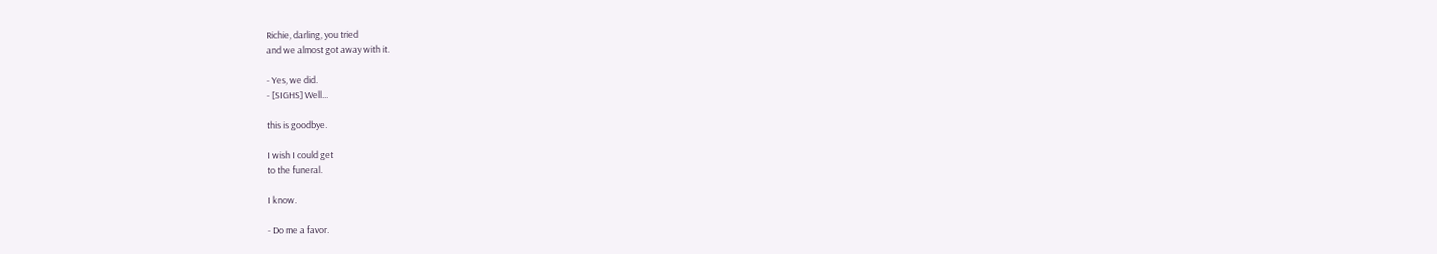Richie, darling, you tried
and we almost got away with it.

- Yes, we did.
- [SIGHS] Well...

this is goodbye.

I wish I could get
to the funeral.

I know.

- Do me a favor.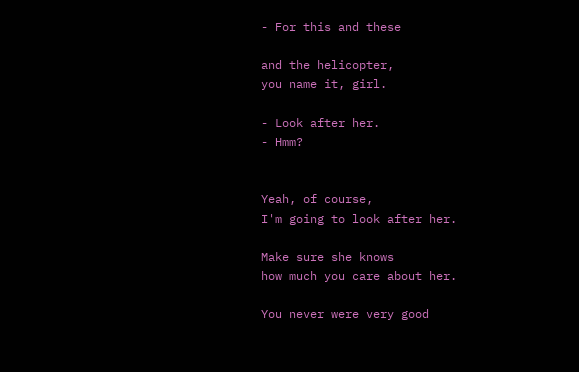- For this and these

and the helicopter,
you name it, girl.

- Look after her.
- Hmm?


Yeah, of course,
I'm going to look after her.

Make sure she knows
how much you care about her.

You never were very good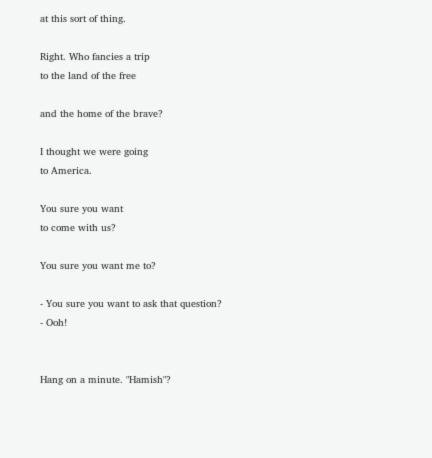at this sort of thing.

Right. Who fancies a trip
to the land of the free

and the home of the brave?

I thought we were going
to America.

You sure you want
to come with us?

You sure you want me to?

- You sure you want to ask that question?
- Ooh!


Hang on a minute. "Hamish"?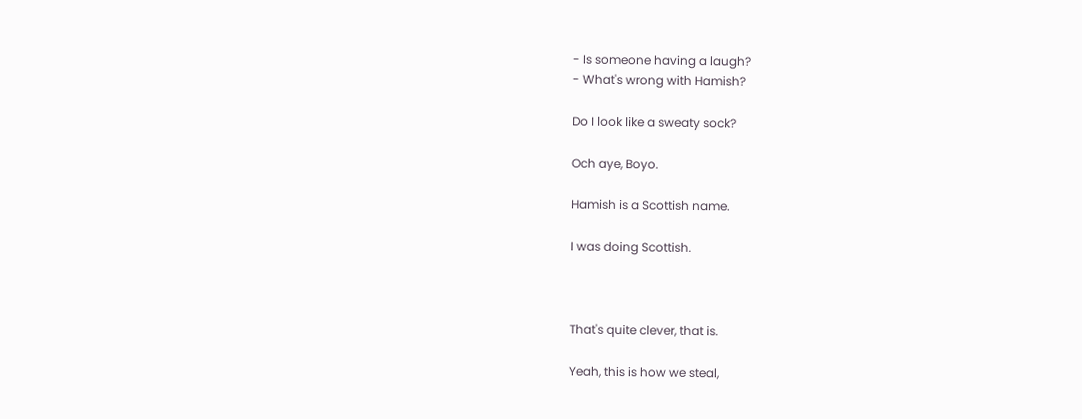- Is someone having a laugh?
- What's wrong with Hamish?

Do I look like a sweaty sock?

Och aye, Boyo.

Hamish is a Scottish name.

I was doing Scottish.



That's quite clever, that is.

Yeah, this is how we steal,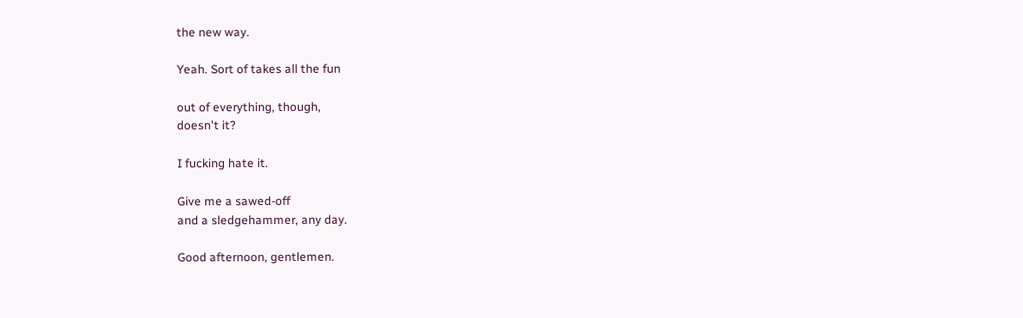the new way.

Yeah. Sort of takes all the fun

out of everything, though,
doesn't it?

I fucking hate it.

Give me a sawed-off
and a sledgehammer, any day.

Good afternoon, gentlemen.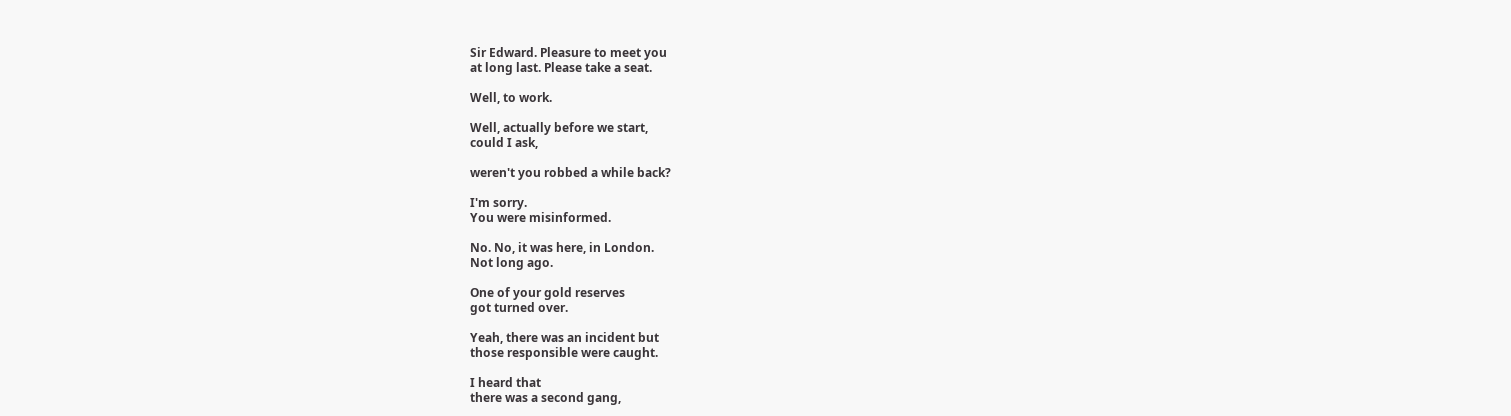Sir Edward. Pleasure to meet you
at long last. Please take a seat.

Well, to work.

Well, actually before we start,
could I ask,

weren't you robbed a while back?

I'm sorry.
You were misinformed.

No. No, it was here, in London.
Not long ago.

One of your gold reserves
got turned over.

Yeah, there was an incident but
those responsible were caught.

I heard that
there was a second gang,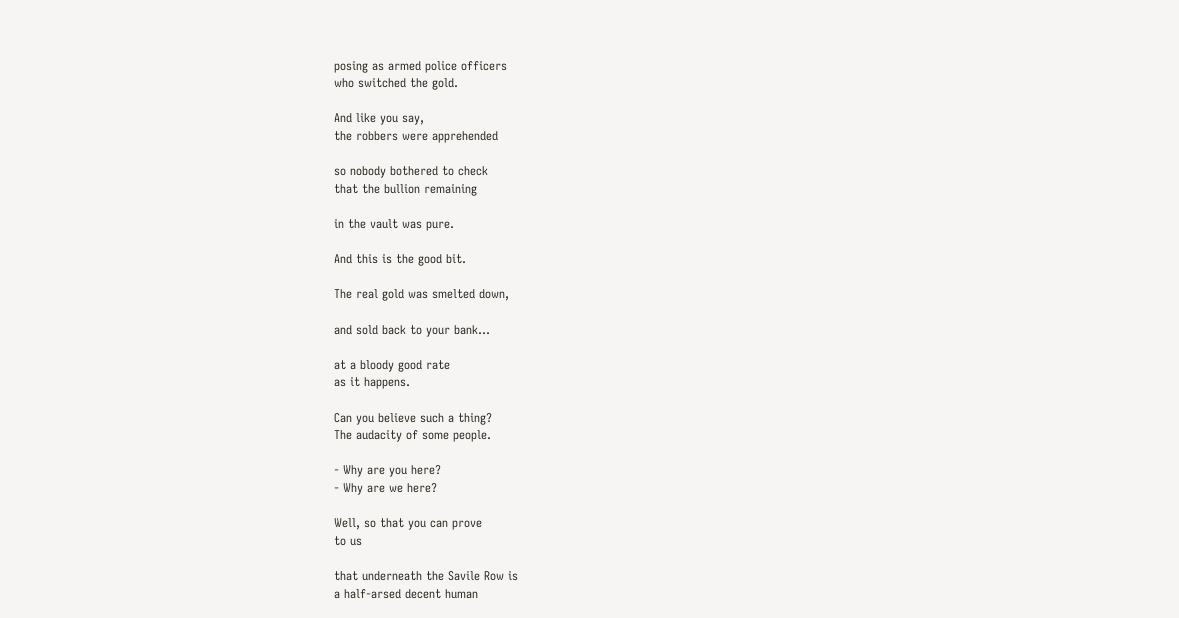posing as armed police officers
who switched the gold.

And like you say,
the robbers were apprehended

so nobody bothered to check
that the bullion remaining

in the vault was pure.

And this is the good bit.

The real gold was smelted down,

and sold back to your bank...

at a bloody good rate
as it happens.

Can you believe such a thing?
The audacity of some people.

- Why are you here?
- Why are we here?

Well, so that you can prove
to us

that underneath the Savile Row is
a half-arsed decent human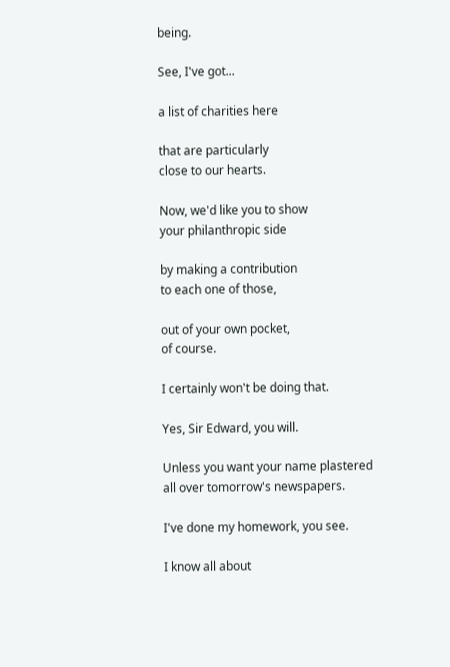being.

See, I've got...

a list of charities here

that are particularly
close to our hearts.

Now, we'd like you to show
your philanthropic side

by making a contribution
to each one of those,

out of your own pocket,
of course.

I certainly won't be doing that.

Yes, Sir Edward, you will.

Unless you want your name plastered
all over tomorrow's newspapers.

I've done my homework, you see.

I know all about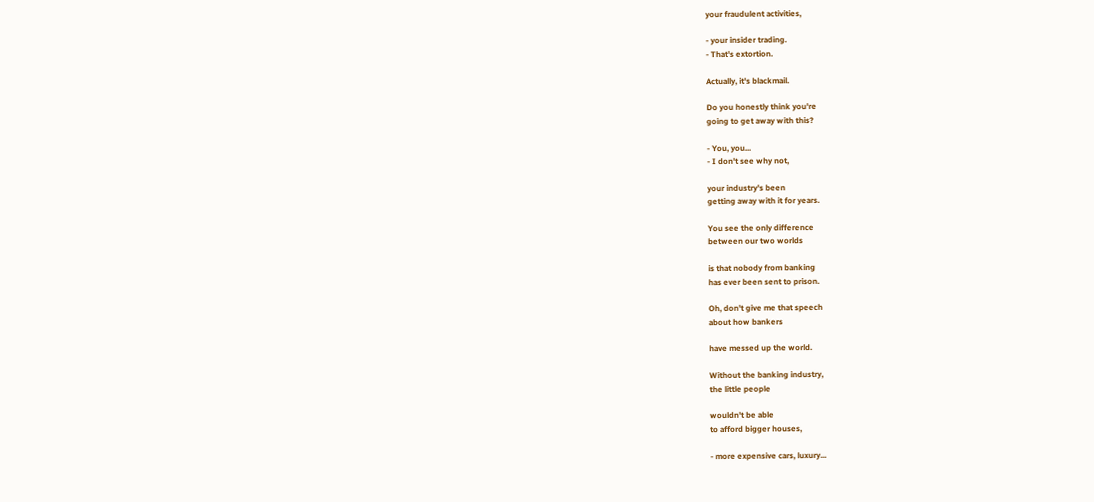your fraudulent activities,

- your insider trading.
- That's extortion.

Actually, it's blackmail.

Do you honestly think you're
going to get away with this?

- You, you...
- I don't see why not,

your industry's been
getting away with it for years.

You see the only difference
between our two worlds

is that nobody from banking
has ever been sent to prison.

Oh, don't give me that speech
about how bankers

have messed up the world.

Without the banking industry,
the little people

wouldn't be able
to afford bigger houses,

- more expensive cars, luxury...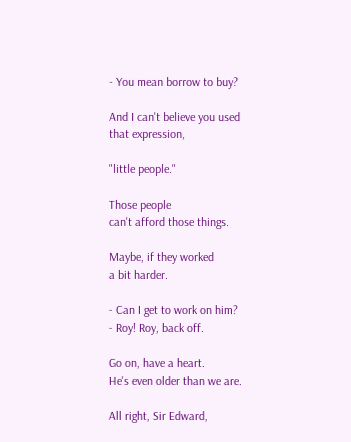- You mean borrow to buy?

And I can't believe you used
that expression,

"little people."

Those people
can't afford those things.

Maybe, if they worked
a bit harder.

- Can I get to work on him?
- Roy! Roy, back off.

Go on, have a heart.
He's even older than we are.

All right, Sir Edward,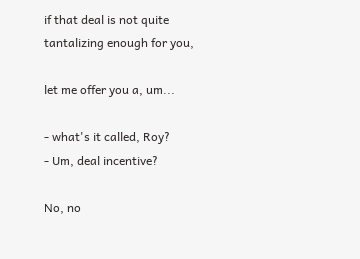if that deal is not quite
tantalizing enough for you,

let me offer you a, um...

- what's it called, Roy?
- Um, deal incentive?

No, no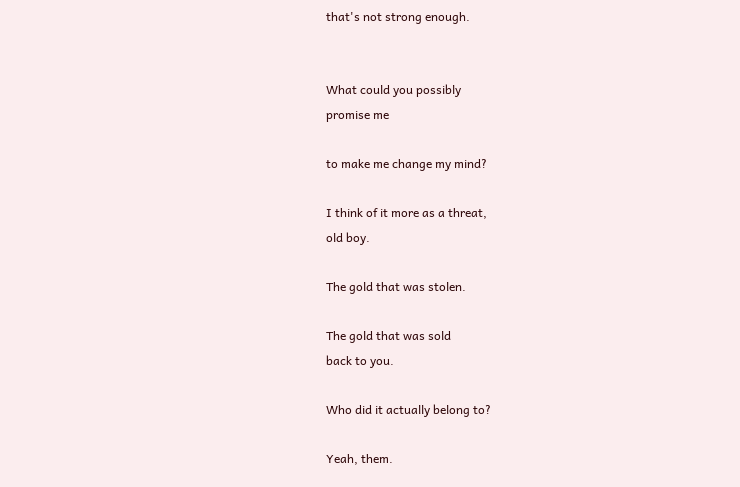that's not strong enough.


What could you possibly
promise me

to make me change my mind?

I think of it more as a threat,
old boy.

The gold that was stolen.

The gold that was sold
back to you.

Who did it actually belong to?

Yeah, them.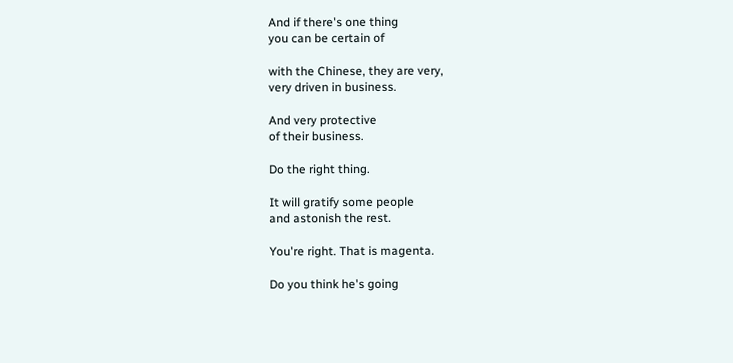And if there's one thing
you can be certain of

with the Chinese, they are very,
very driven in business.

And very protective
of their business.

Do the right thing.

It will gratify some people
and astonish the rest.

You're right. That is magenta.

Do you think he's going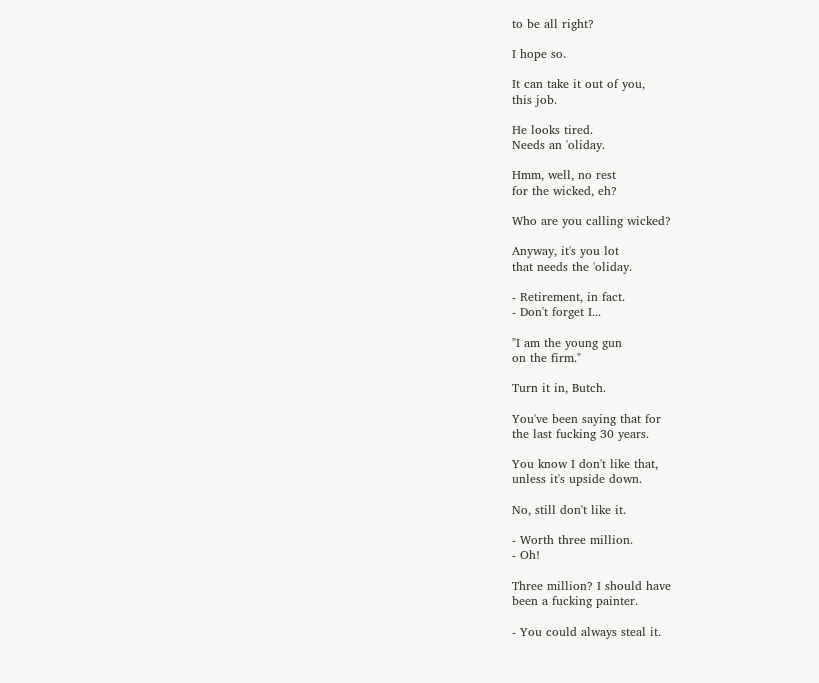to be all right?

I hope so.

It can take it out of you,
this job.

He looks tired.
Needs an 'oliday.

Hmm, well, no rest
for the wicked, eh?

Who are you calling wicked?

Anyway, it's you lot
that needs the 'oliday.

- Retirement, in fact.
- Don't forget I...

"I am the young gun
on the firm."

Turn it in, Butch.

You've been saying that for
the last fucking 30 years.

You know I don't like that,
unless it's upside down.

No, still don't like it.

- Worth three million.
- Oh!

Three million? I should have
been a fucking painter.

- You could always steal it.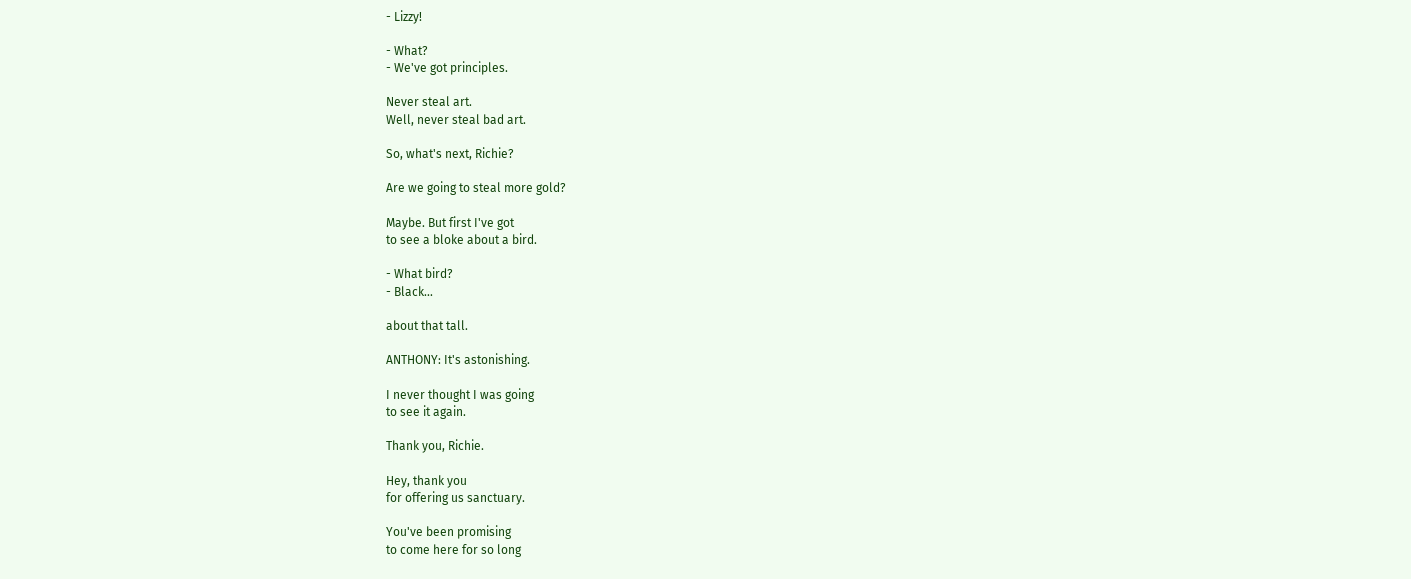- Lizzy!

- What?
- We've got principles.

Never steal art.
Well, never steal bad art.

So, what's next, Richie?

Are we going to steal more gold?

Maybe. But first I've got
to see a bloke about a bird.

- What bird?
- Black...

about that tall.

ANTHONY: It's astonishing.

I never thought I was going
to see it again.

Thank you, Richie.

Hey, thank you
for offering us sanctuary.

You've been promising
to come here for so long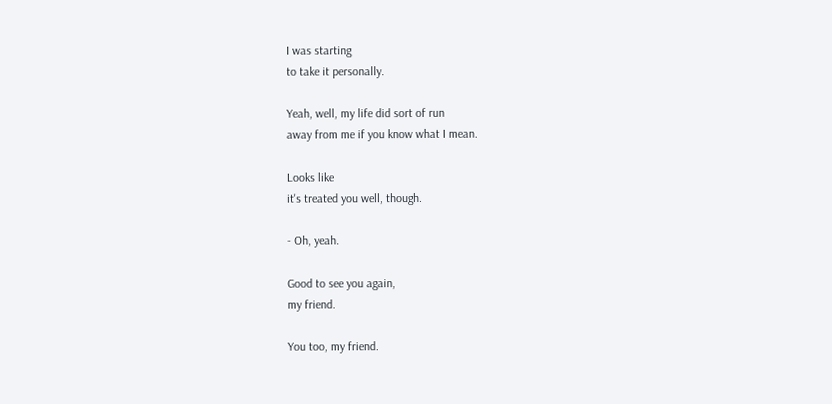I was starting
to take it personally.

Yeah, well, my life did sort of run
away from me if you know what I mean.

Looks like
it's treated you well, though.

- Oh, yeah.

Good to see you again,
my friend.

You too, my friend.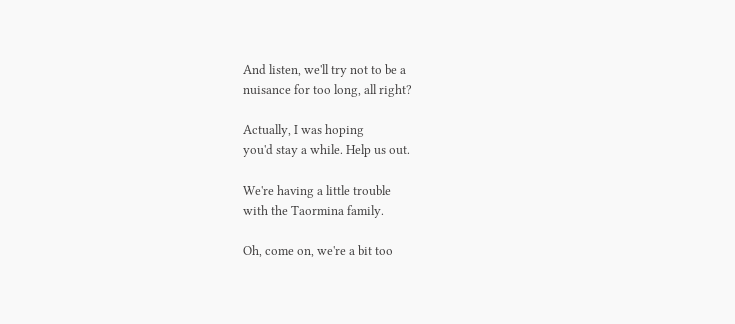And listen, we'll try not to be a
nuisance for too long, all right?

Actually, I was hoping
you'd stay a while. Help us out.

We're having a little trouble
with the Taormina family.

Oh, come on, we're a bit too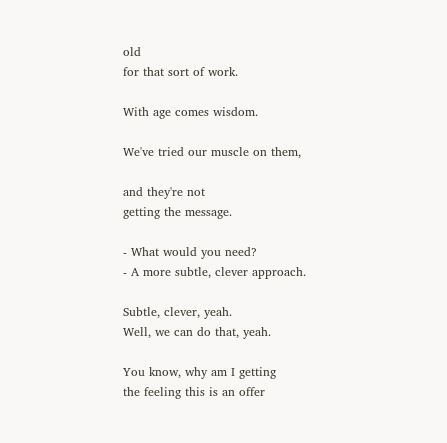old
for that sort of work.

With age comes wisdom.

We've tried our muscle on them,

and they're not
getting the message.

- What would you need?
- A more subtle, clever approach.

Subtle, clever, yeah.
Well, we can do that, yeah.

You know, why am I getting
the feeling this is an offer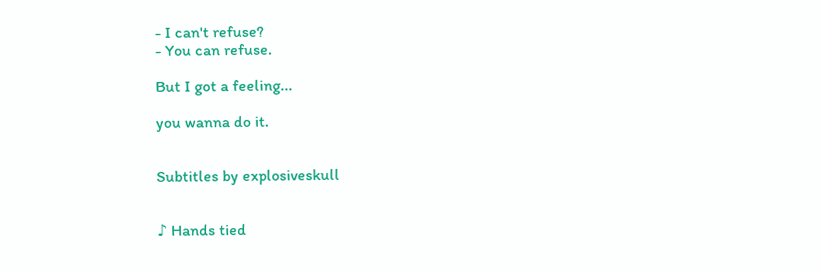- I can't refuse?
- You can refuse.

But I got a feeling...

you wanna do it.


Subtitles by explosiveskull


♪ Hands tied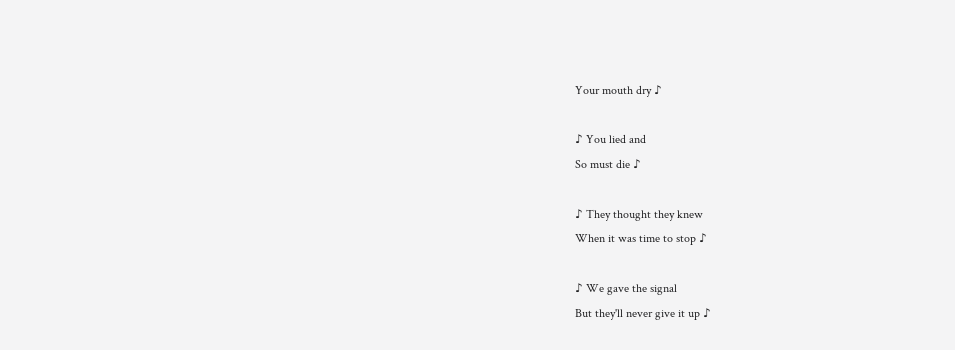Your mouth dry ♪

♪ You lied and
So must die ♪

♪ They thought they knew
When it was time to stop ♪

♪ We gave the signal
But they'll never give it up ♪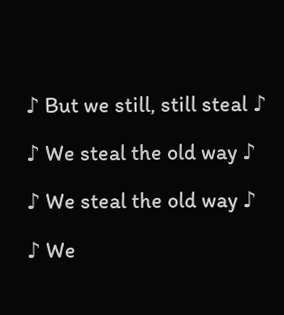♪ But we still, still steal ♪

♪ We steal the old way ♪

♪ We steal the old way ♪

♪ We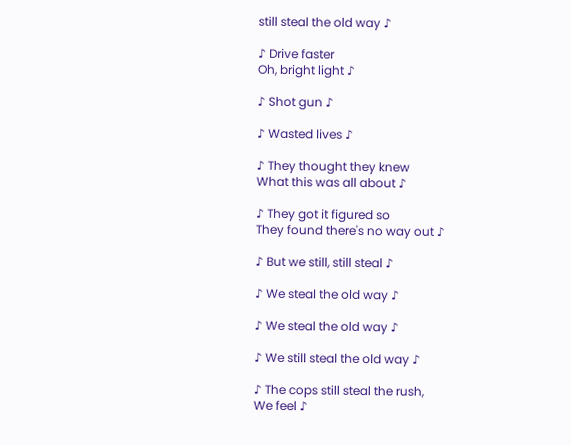still steal the old way ♪

♪ Drive faster
Oh, bright light ♪

♪ Shot gun ♪

♪ Wasted lives ♪

♪ They thought they knew
What this was all about ♪

♪ They got it figured so
They found there's no way out ♪

♪ But we still, still steal ♪

♪ We steal the old way ♪

♪ We steal the old way ♪

♪ We still steal the old way ♪

♪ The cops still steal the rush,
We feel ♪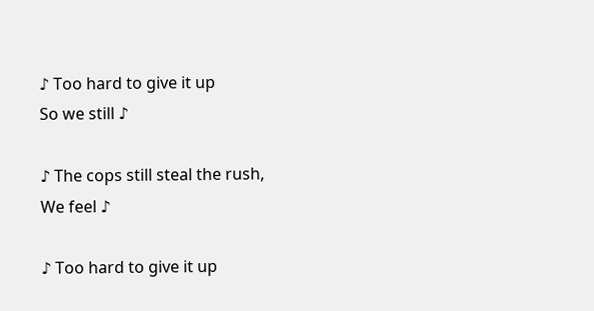♪ Too hard to give it up
So we still ♪

♪ The cops still steal the rush,
We feel ♪

♪ Too hard to give it up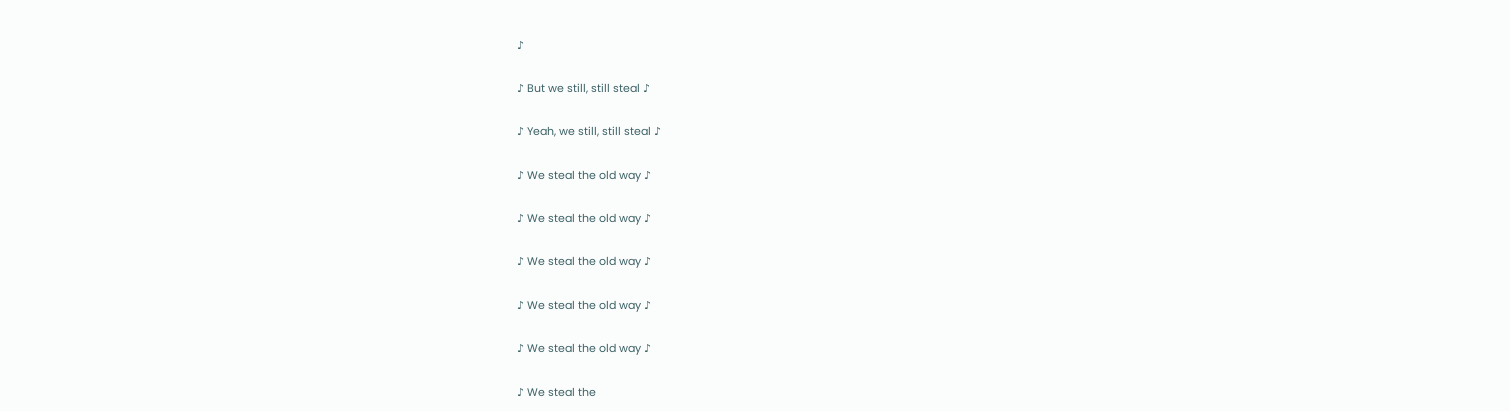♪

♪ But we still, still steal ♪

♪ Yeah, we still, still steal ♪

♪ We steal the old way ♪

♪ We steal the old way ♪

♪ We steal the old way ♪

♪ We steal the old way ♪

♪ We steal the old way ♪

♪ We steal the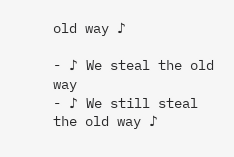old way ♪

- ♪ We steal the old way
- ♪ We still steal the old way ♪